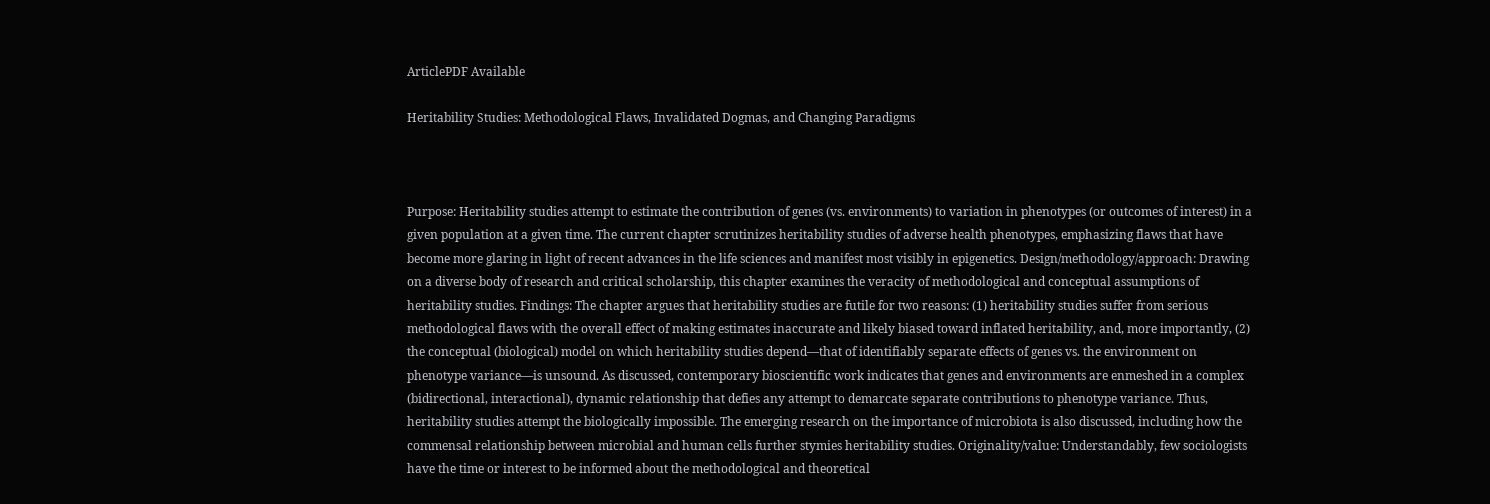ArticlePDF Available

Heritability Studies: Methodological Flaws, Invalidated Dogmas, and Changing Paradigms



Purpose: Heritability studies attempt to estimate the contribution of genes (vs. environments) to variation in phenotypes (or outcomes of interest) in a given population at a given time. The current chapter scrutinizes heritability studies of adverse health phenotypes, emphasizing flaws that have become more glaring in light of recent advances in the life sciences and manifest most visibly in epigenetics. Design/methodology/approach: Drawing on a diverse body of research and critical scholarship, this chapter examines the veracity of methodological and conceptual assumptions of heritability studies. Findings: The chapter argues that heritability studies are futile for two reasons: (1) heritability studies suffer from serious methodological flaws with the overall effect of making estimates inaccurate and likely biased toward inflated heritability, and, more importantly, (2) the conceptual (biological) model on which heritability studies depend—that of identifiably separate effects of genes vs. the environment on phenotype variance—is unsound. As discussed, contemporary bioscientific work indicates that genes and environments are enmeshed in a complex (bidirectional, interactional), dynamic relationship that defies any attempt to demarcate separate contributions to phenotype variance. Thus, heritability studies attempt the biologically impossible. The emerging research on the importance of microbiota is also discussed, including how the commensal relationship between microbial and human cells further stymies heritability studies. Originality/value: Understandably, few sociologists have the time or interest to be informed about the methodological and theoretical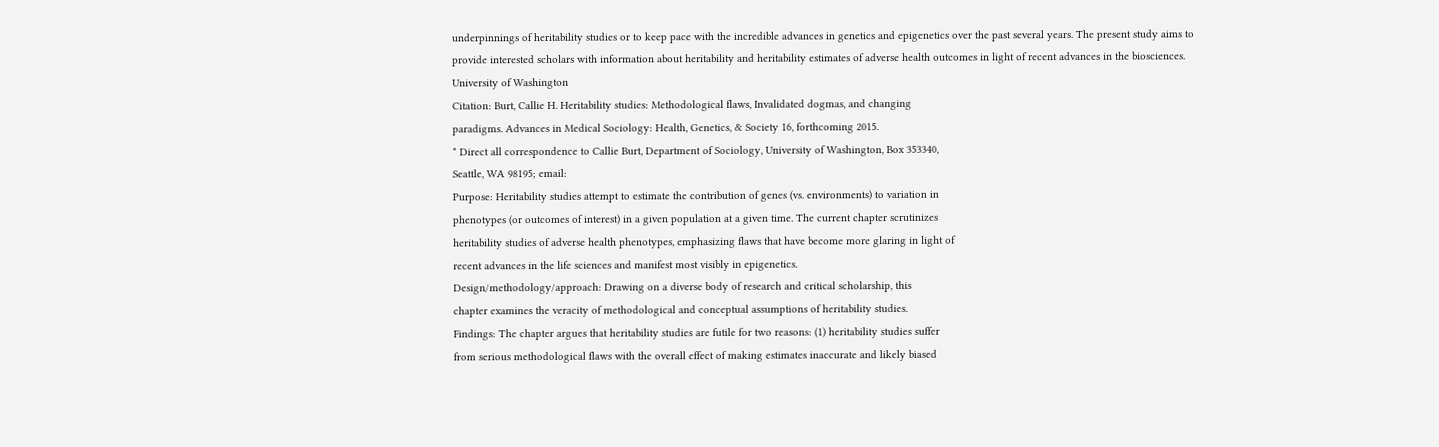underpinnings of heritability studies or to keep pace with the incredible advances in genetics and epigenetics over the past several years. The present study aims to provide interested scholars with information about heritability and heritability estimates of adverse health outcomes in light of recent advances in the biosciences.
University of Washington
Citation: Burt, Callie H. Heritability studies: Methodological flaws, Invalidated dogmas, and changing
paradigms. Advances in Medical Sociology: Health, Genetics, & Society 16, forthcoming 2015.
* Direct all correspondence to Callie Burt, Department of Sociology, University of Washington, Box 353340,
Seattle, WA 98195; email:
Purpose: Heritability studies attempt to estimate the contribution of genes (vs. environments) to variation in
phenotypes (or outcomes of interest) in a given population at a given time. The current chapter scrutinizes
heritability studies of adverse health phenotypes, emphasizing flaws that have become more glaring in light of
recent advances in the life sciences and manifest most visibly in epigenetics.
Design/methodology/approach: Drawing on a diverse body of research and critical scholarship, this
chapter examines the veracity of methodological and conceptual assumptions of heritability studies.
Findings: The chapter argues that heritability studies are futile for two reasons: (1) heritability studies suffer
from serious methodological flaws with the overall effect of making estimates inaccurate and likely biased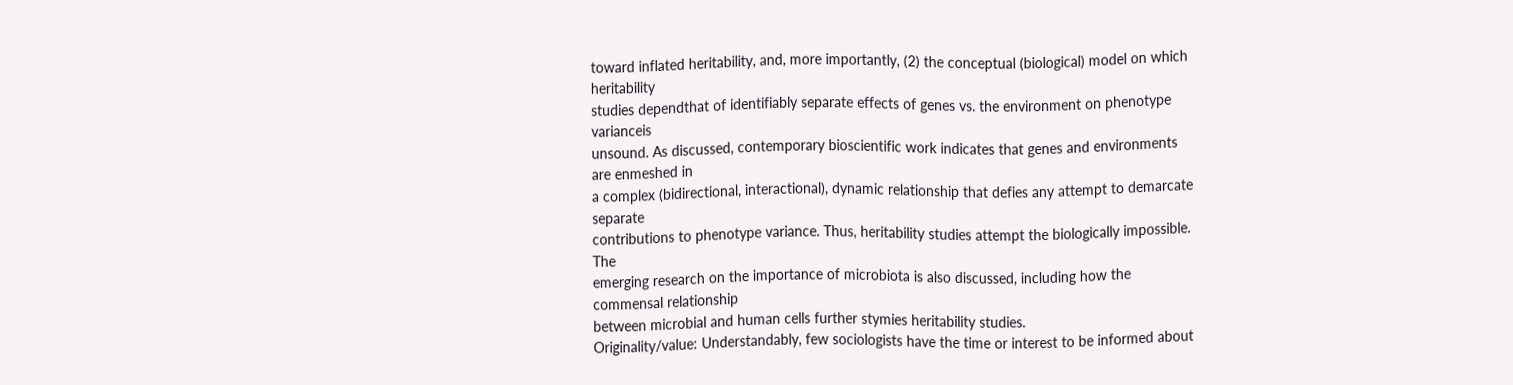toward inflated heritability, and, more importantly, (2) the conceptual (biological) model on which heritability
studies dependthat of identifiably separate effects of genes vs. the environment on phenotype varianceis
unsound. As discussed, contemporary bioscientific work indicates that genes and environments are enmeshed in
a complex (bidirectional, interactional), dynamic relationship that defies any attempt to demarcate separate
contributions to phenotype variance. Thus, heritability studies attempt the biologically impossible. The
emerging research on the importance of microbiota is also discussed, including how the commensal relationship
between microbial and human cells further stymies heritability studies.
Originality/value: Understandably, few sociologists have the time or interest to be informed about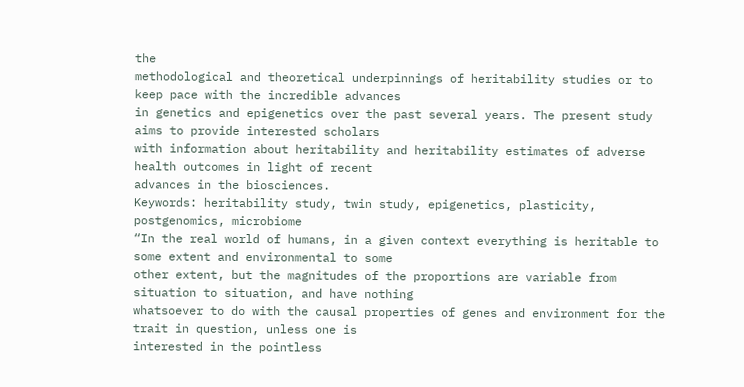the
methodological and theoretical underpinnings of heritability studies or to keep pace with the incredible advances
in genetics and epigenetics over the past several years. The present study aims to provide interested scholars
with information about heritability and heritability estimates of adverse health outcomes in light of recent
advances in the biosciences.
Keywords: heritability study, twin study, epigenetics, plasticity, postgenomics, microbiome
“In the real world of humans, in a given context everything is heritable to some extent and environmental to some
other extent, but the magnitudes of the proportions are variable from situation to situation, and have nothing
whatsoever to do with the causal properties of genes and environment for the trait in question, unless one is
interested in the pointless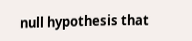null hypothesis that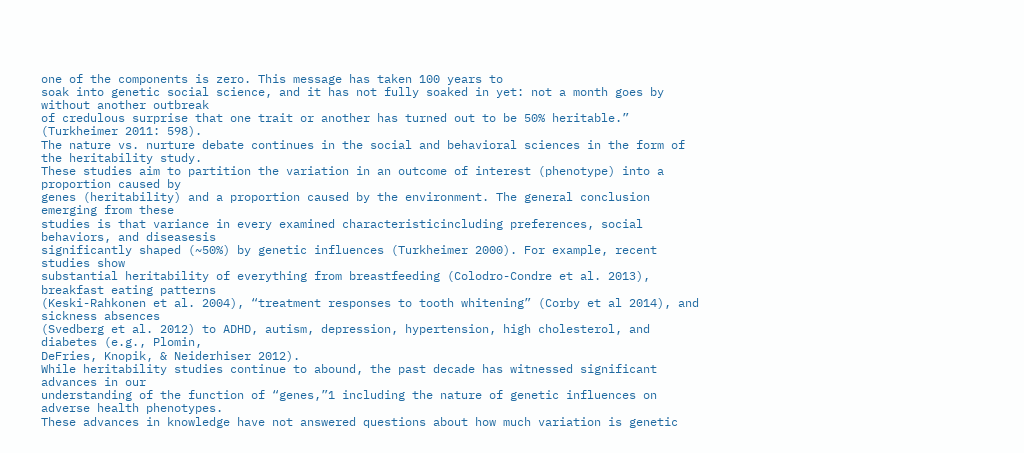one of the components is zero. This message has taken 100 years to
soak into genetic social science, and it has not fully soaked in yet: not a month goes by without another outbreak
of credulous surprise that one trait or another has turned out to be 50% heritable.” (Turkheimer 2011: 598).
The nature vs. nurture debate continues in the social and behavioral sciences in the form of the heritability study.
These studies aim to partition the variation in an outcome of interest (phenotype) into a proportion caused by
genes (heritability) and a proportion caused by the environment. The general conclusion emerging from these
studies is that variance in every examined characteristicincluding preferences, social behaviors, and diseasesis
significantly shaped (~50%) by genetic influences (Turkheimer 2000). For example, recent studies show
substantial heritability of everything from breastfeeding (Colodro-Condre et al. 2013), breakfast eating patterns
(Keski-Rahkonen et al. 2004), “treatment responses to tooth whitening” (Corby et al 2014), and sickness absences
(Svedberg et al. 2012) to ADHD, autism, depression, hypertension, high cholesterol, and diabetes (e.g., Plomin,
DeFries, Knopik, & Neiderhiser 2012).
While heritability studies continue to abound, the past decade has witnessed significant advances in our
understanding of the function of “genes,”1 including the nature of genetic influences on adverse health phenotypes.
These advances in knowledge have not answered questions about how much variation is genetic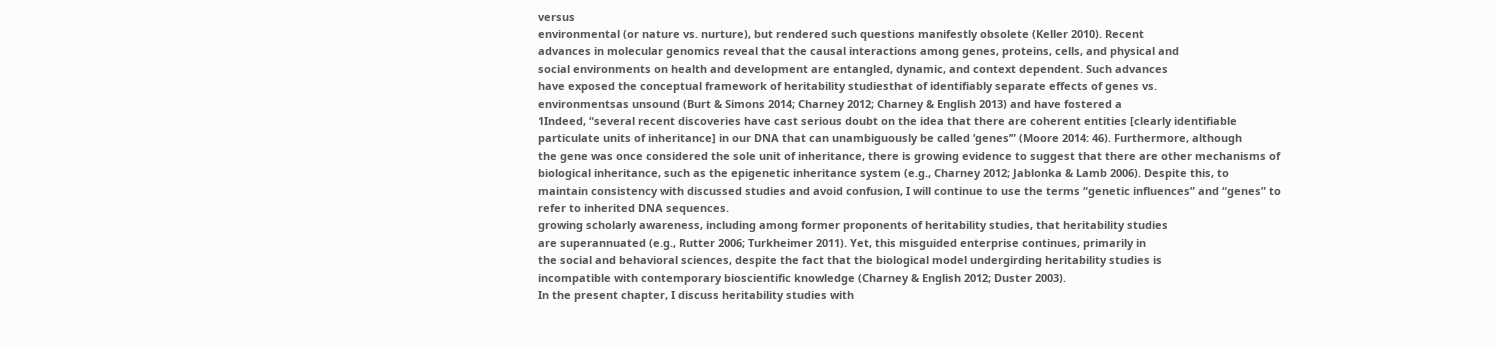versus
environmental (or nature vs. nurture), but rendered such questions manifestly obsolete (Keller 2010). Recent
advances in molecular genomics reveal that the causal interactions among genes, proteins, cells, and physical and
social environments on health and development are entangled, dynamic, and context dependent. Such advances
have exposed the conceptual framework of heritability studiesthat of identifiably separate effects of genes vs.
environmentsas unsound (Burt & Simons 2014; Charney 2012; Charney & English 2013) and have fostered a
1Indeed, “several recent discoveries have cast serious doubt on the idea that there are coherent entities [clearly identifiable
particulate units of inheritance] in our DNA that can unambiguously be called ‘genes’” (Moore 2014: 46). Furthermore, although
the gene was once considered the sole unit of inheritance, there is growing evidence to suggest that there are other mechanisms of
biological inheritance, such as the epigenetic inheritance system (e.g., Charney 2012; Jablonka & Lamb 2006). Despite this, to
maintain consistency with discussed studies and avoid confusion, I will continue to use the terms “genetic influences” and “genes” to
refer to inherited DNA sequences.
growing scholarly awareness, including among former proponents of heritability studies, that heritability studies
are superannuated (e.g., Rutter 2006; Turkheimer 2011). Yet, this misguided enterprise continues, primarily in
the social and behavioral sciences, despite the fact that the biological model undergirding heritability studies is
incompatible with contemporary bioscientific knowledge (Charney & English 2012; Duster 2003).
In the present chapter, I discuss heritability studies with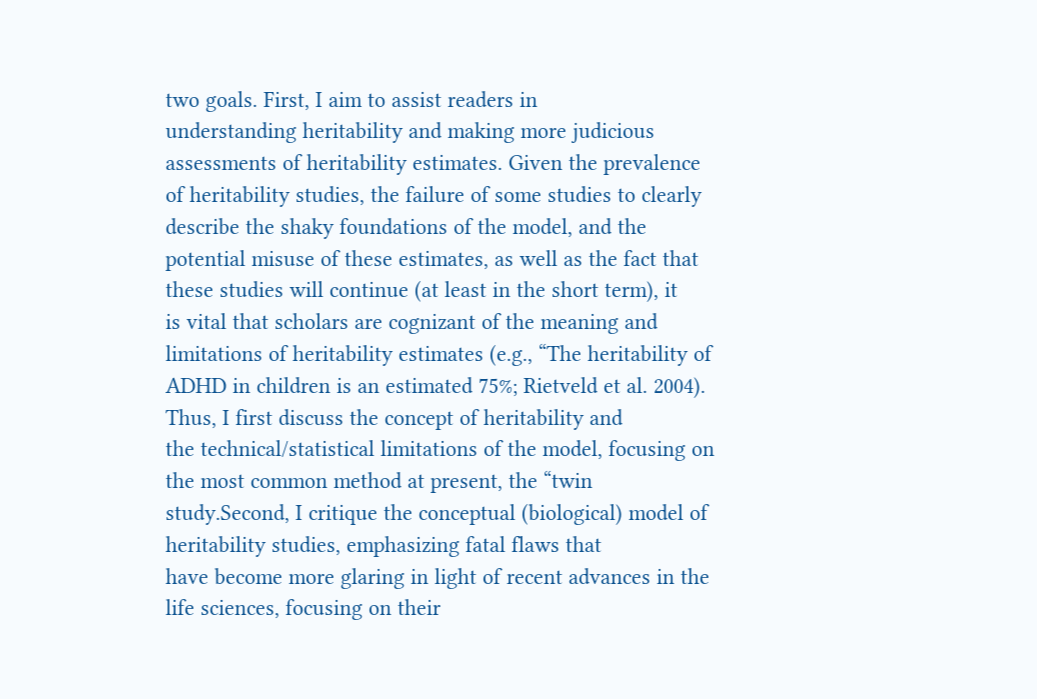two goals. First, I aim to assist readers in
understanding heritability and making more judicious assessments of heritability estimates. Given the prevalence
of heritability studies, the failure of some studies to clearly describe the shaky foundations of the model, and the
potential misuse of these estimates, as well as the fact that these studies will continue (at least in the short term), it
is vital that scholars are cognizant of the meaning and limitations of heritability estimates (e.g., “The heritability of
ADHD in children is an estimated 75%; Rietveld et al. 2004). Thus, I first discuss the concept of heritability and
the technical/statistical limitations of the model, focusing on the most common method at present, the “twin
study.Second, I critique the conceptual (biological) model of heritability studies, emphasizing fatal flaws that
have become more glaring in light of recent advances in the life sciences, focusing on their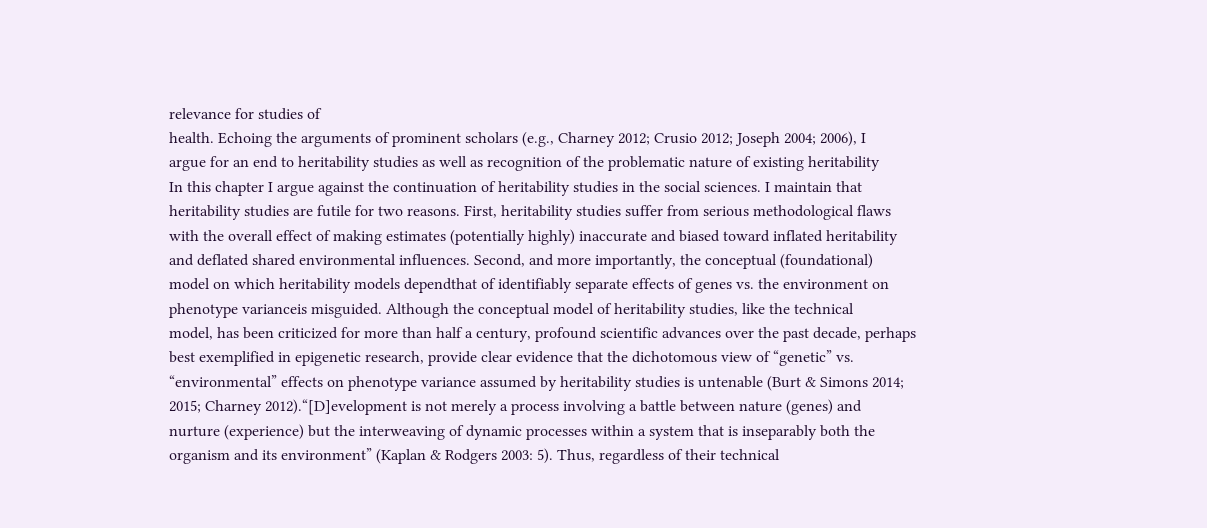relevance for studies of
health. Echoing the arguments of prominent scholars (e.g., Charney 2012; Crusio 2012; Joseph 2004; 2006), I
argue for an end to heritability studies as well as recognition of the problematic nature of existing heritability
In this chapter I argue against the continuation of heritability studies in the social sciences. I maintain that
heritability studies are futile for two reasons. First, heritability studies suffer from serious methodological flaws
with the overall effect of making estimates (potentially highly) inaccurate and biased toward inflated heritability
and deflated shared environmental influences. Second, and more importantly, the conceptual (foundational)
model on which heritability models dependthat of identifiably separate effects of genes vs. the environment on
phenotype varianceis misguided. Although the conceptual model of heritability studies, like the technical
model, has been criticized for more than half a century, profound scientific advances over the past decade, perhaps
best exemplified in epigenetic research, provide clear evidence that the dichotomous view of “genetic” vs.
“environmental” effects on phenotype variance assumed by heritability studies is untenable (Burt & Simons 2014;
2015; Charney 2012).“[D]evelopment is not merely a process involving a battle between nature (genes) and
nurture (experience) but the interweaving of dynamic processes within a system that is inseparably both the
organism and its environment” (Kaplan & Rodgers 2003: 5). Thus, regardless of their technical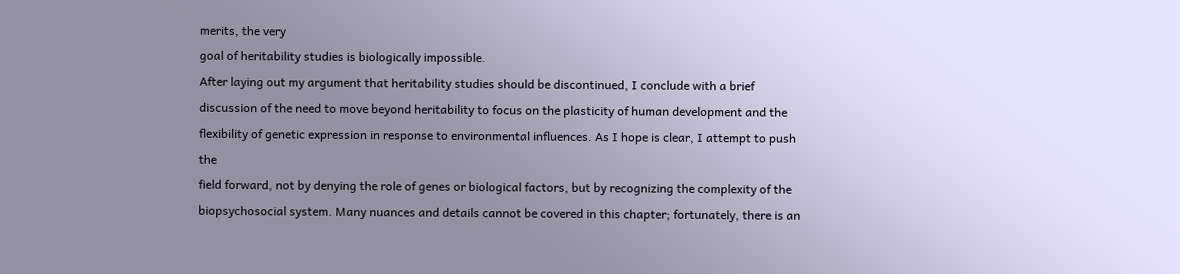merits, the very
goal of heritability studies is biologically impossible.
After laying out my argument that heritability studies should be discontinued, I conclude with a brief
discussion of the need to move beyond heritability to focus on the plasticity of human development and the
flexibility of genetic expression in response to environmental influences. As I hope is clear, I attempt to push the
field forward, not by denying the role of genes or biological factors, but by recognizing the complexity of the
biopsychosocial system. Many nuances and details cannot be covered in this chapter; fortunately, there is an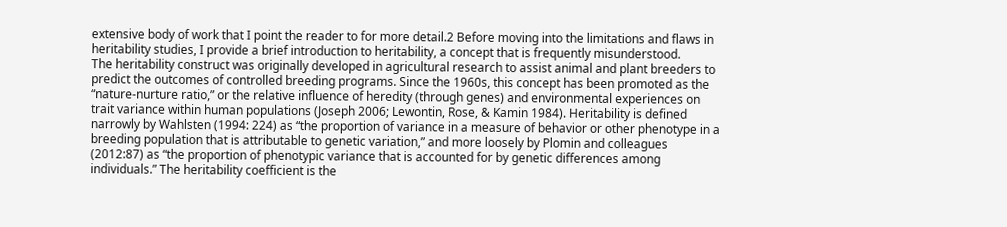extensive body of work that I point the reader to for more detail.2 Before moving into the limitations and flaws in
heritability studies, I provide a brief introduction to heritability, a concept that is frequently misunderstood.
The heritability construct was originally developed in agricultural research to assist animal and plant breeders to
predict the outcomes of controlled breeding programs. Since the 1960s, this concept has been promoted as the
“nature-nurture ratio,” or the relative influence of heredity (through genes) and environmental experiences on
trait variance within human populations (Joseph 2006; Lewontin, Rose, & Kamin 1984). Heritability is defined
narrowly by Wahlsten (1994: 224) as “the proportion of variance in a measure of behavior or other phenotype in a
breeding population that is attributable to genetic variation,” and more loosely by Plomin and colleagues
(2012:87) as “the proportion of phenotypic variance that is accounted for by genetic differences among
individuals.” The heritability coefficient is the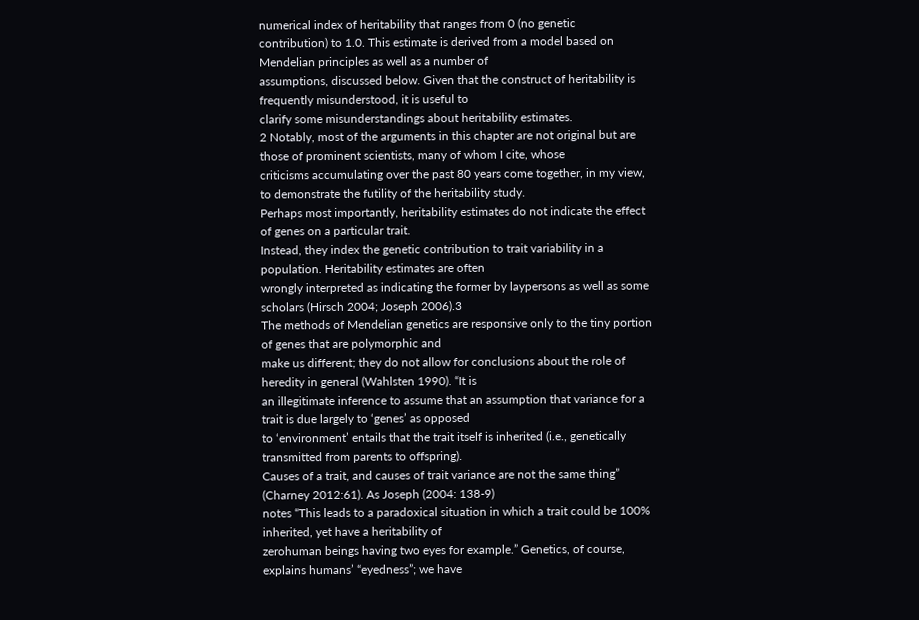numerical index of heritability that ranges from 0 (no genetic
contribution) to 1.0. This estimate is derived from a model based on Mendelian principles as well as a number of
assumptions, discussed below. Given that the construct of heritability is frequently misunderstood, it is useful to
clarify some misunderstandings about heritability estimates.
2 Notably, most of the arguments in this chapter are not original but are those of prominent scientists, many of whom I cite, whose
criticisms accumulating over the past 80 years come together, in my view, to demonstrate the futility of the heritability study.
Perhaps most importantly, heritability estimates do not indicate the effect of genes on a particular trait.
Instead, they index the genetic contribution to trait variability in a population. Heritability estimates are often
wrongly interpreted as indicating the former by laypersons as well as some scholars (Hirsch 2004; Joseph 2006).3
The methods of Mendelian genetics are responsive only to the tiny portion of genes that are polymorphic and
make us different; they do not allow for conclusions about the role of heredity in general (Wahlsten 1990). “It is
an illegitimate inference to assume that an assumption that variance for a trait is due largely to ‘genes’ as opposed
to ‘environment’ entails that the trait itself is inherited (i.e., genetically transmitted from parents to offspring).
Causes of a trait, and causes of trait variance are not the same thing” (Charney 2012:61). As Joseph (2004: 138-9)
notes “This leads to a paradoxical situation in which a trait could be 100% inherited, yet have a heritability of
zerohuman beings having two eyes for example.” Genetics, of course, explains humans’ “eyedness”; we have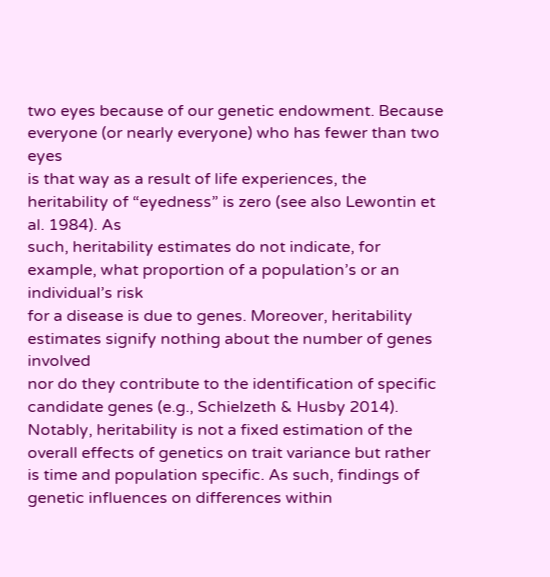two eyes because of our genetic endowment. Because everyone (or nearly everyone) who has fewer than two eyes
is that way as a result of life experiences, the heritability of “eyedness” is zero (see also Lewontin et al. 1984). As
such, heritability estimates do not indicate, for example, what proportion of a population’s or an individual’s risk
for a disease is due to genes. Moreover, heritability estimates signify nothing about the number of genes involved
nor do they contribute to the identification of specific candidate genes (e.g., Schielzeth & Husby 2014).
Notably, heritability is not a fixed estimation of the overall effects of genetics on trait variance but rather
is time and population specific. As such, findings of genetic influences on differences within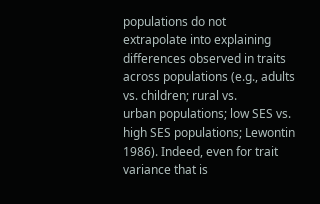populations do not
extrapolate into explaining differences observed in traits across populations (e.g., adults vs. children; rural vs.
urban populations; low SES vs. high SES populations; Lewontin 1986). Indeed, even for trait variance that is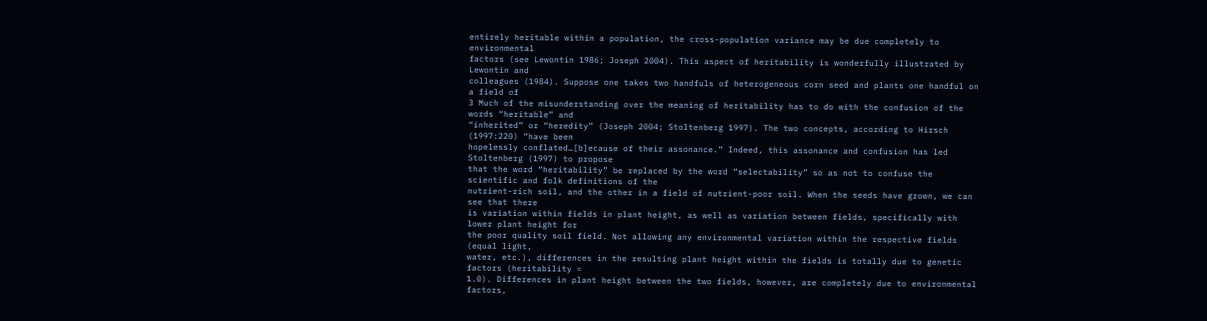entirely heritable within a population, the cross-population variance may be due completely to environmental
factors (see Lewontin 1986; Joseph 2004). This aspect of heritability is wonderfully illustrated by Lewontin and
colleagues (1984). Suppose one takes two handfuls of heterogeneous corn seed and plants one handful on a field of
3 Much of the misunderstanding over the meaning of heritability has to do with the confusion of the words “heritable” and
“inherited” or “heredity” (Joseph 2004; Stoltenberg 1997). The two concepts, according to Hirsch (1997:220) “have been
hopelessly conflated…[b]ecause of their assonance.” Indeed, this assonance and confusion has led Stoltenberg (1997) to propose
that the word “heritability” be replaced by the word “selectability” so as not to confuse the scientific and folk definitions of the
nutrient-rich soil, and the other in a field of nutrient-poor soil. When the seeds have grown, we can see that there
is variation within fields in plant height, as well as variation between fields, specifically with lower plant height for
the poor quality soil field. Not allowing any environmental variation within the respective fields (equal light,
water, etc.), differences in the resulting plant height within the fields is totally due to genetic factors (heritability =
1.0). Differences in plant height between the two fields, however, are completely due to environmental factors,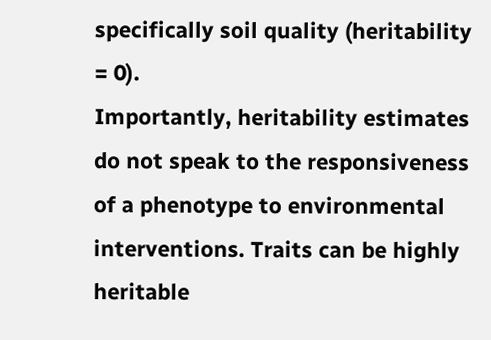specifically soil quality (heritability = 0).
Importantly, heritability estimates do not speak to the responsiveness of a phenotype to environmental
interventions. Traits can be highly heritable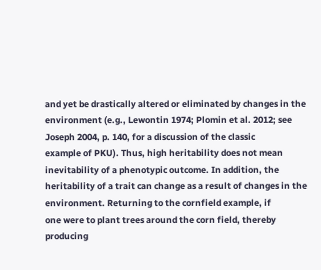and yet be drastically altered or eliminated by changes in the
environment (e.g., Lewontin 1974; Plomin et al. 2012; see Joseph 2004, p. 140, for a discussion of the classic
example of PKU). Thus, high heritability does not mean inevitability of a phenotypic outcome. In addition, the
heritability of a trait can change as a result of changes in the environment. Returning to the cornfield example, if
one were to plant trees around the corn field, thereby producing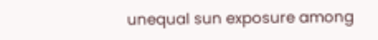unequal sun exposure among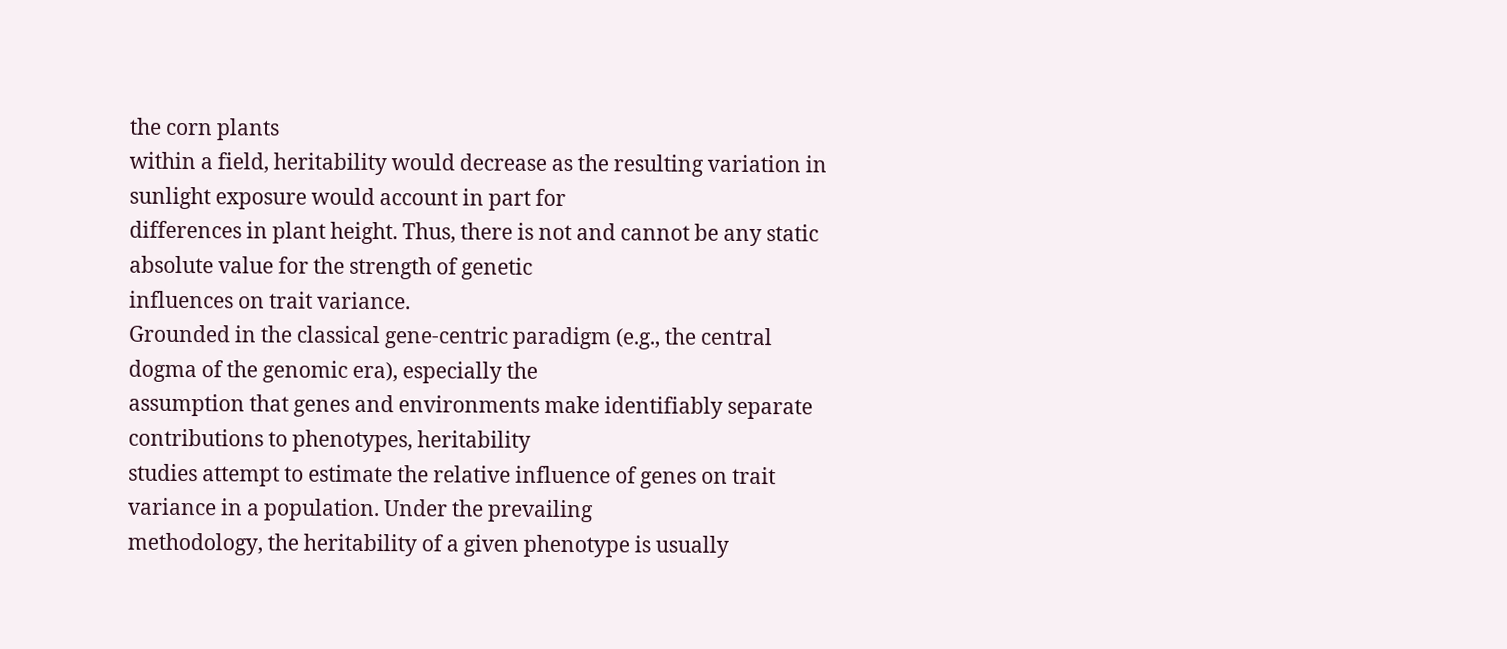the corn plants
within a field, heritability would decrease as the resulting variation in sunlight exposure would account in part for
differences in plant height. Thus, there is not and cannot be any static absolute value for the strength of genetic
influences on trait variance.
Grounded in the classical gene-centric paradigm (e.g., the central dogma of the genomic era), especially the
assumption that genes and environments make identifiably separate contributions to phenotypes, heritability
studies attempt to estimate the relative influence of genes on trait variance in a population. Under the prevailing
methodology, the heritability of a given phenotype is usually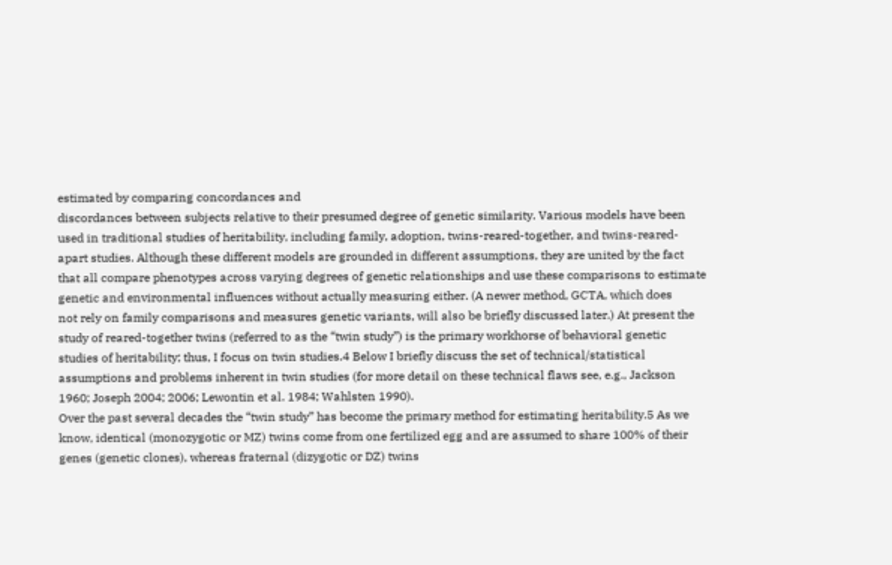estimated by comparing concordances and
discordances between subjects relative to their presumed degree of genetic similarity. Various models have been
used in traditional studies of heritability, including family, adoption, twins-reared-together, and twins-reared-
apart studies. Although these different models are grounded in different assumptions, they are united by the fact
that all compare phenotypes across varying degrees of genetic relationships and use these comparisons to estimate
genetic and environmental influences without actually measuring either. (A newer method, GCTA, which does
not rely on family comparisons and measures genetic variants, will also be briefly discussed later.) At present the
study of reared-together twins (referred to as the “twin study”) is the primary workhorse of behavioral genetic
studies of heritability; thus, I focus on twin studies.4 Below I briefly discuss the set of technical/statistical
assumptions and problems inherent in twin studies (for more detail on these technical flaws see, e.g., Jackson
1960; Joseph 2004; 2006; Lewontin et al. 1984; Wahlsten 1990).
Over the past several decades the “twin study” has become the primary method for estimating heritability.5 As we
know, identical (monozygotic or MZ) twins come from one fertilized egg and are assumed to share 100% of their
genes (genetic clones), whereas fraternal (dizygotic or DZ) twins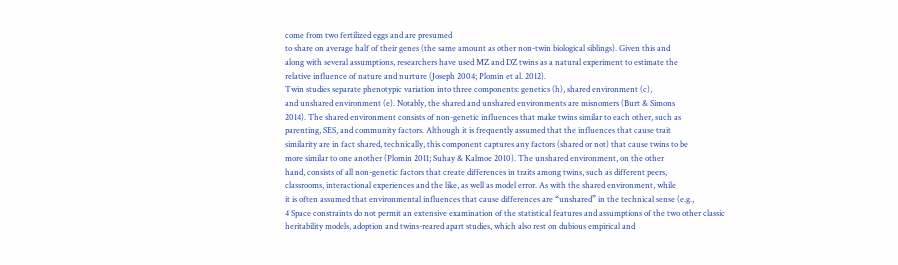come from two fertilized eggs and are presumed
to share on average half of their genes (the same amount as other non-twin biological siblings). Given this and
along with several assumptions, researchers have used MZ and DZ twins as a natural experiment to estimate the
relative influence of nature and nurture (Joseph 2004; Plomin et al. 2012).
Twin studies separate phenotypic variation into three components: genetics (h), shared environment (c),
and unshared environment (e). Notably, the shared and unshared environments are misnomers (Burt & Simons
2014). The shared environment consists of non-genetic influences that make twins similar to each other, such as
parenting, SES, and community factors. Although it is frequently assumed that the influences that cause trait
similarity are in fact shared, technically, this component captures any factors (shared or not) that cause twins to be
more similar to one another (Plomin 2011; Suhay & Kalmoe 2010). The unshared environment, on the other
hand, consists of all non-genetic factors that create differences in traits among twins, such as different peers,
classrooms, interactional experiences and the like, as well as model error. As with the shared environment, while
it is often assumed that environmental influences that cause differences are “unshared” in the technical sense (e.g.,
4 Space constraints do not permit an extensive examination of the statistical features and assumptions of the two other classic
heritability models, adoption and twins-reared apart studies, which also rest on dubious empirical and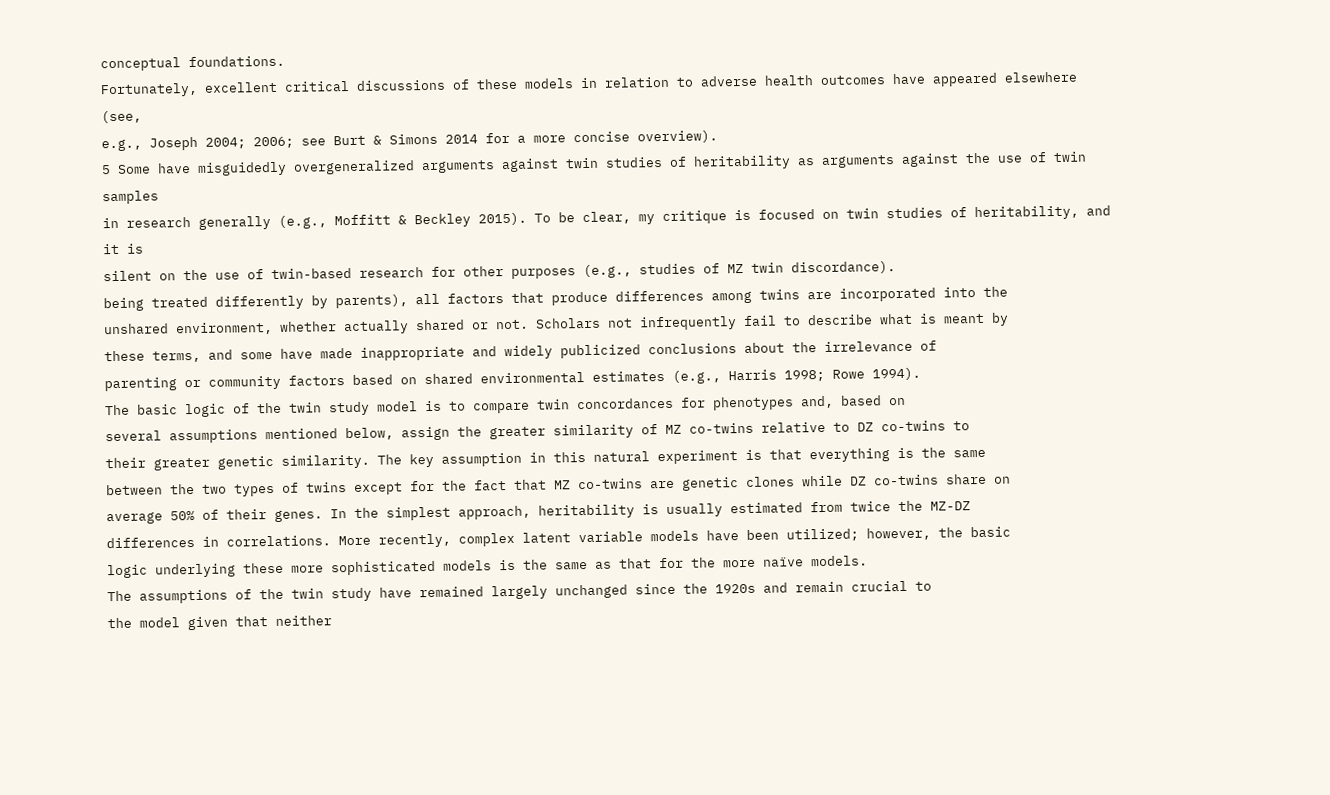conceptual foundations.
Fortunately, excellent critical discussions of these models in relation to adverse health outcomes have appeared elsewhere (see,
e.g., Joseph 2004; 2006; see Burt & Simons 2014 for a more concise overview).
5 Some have misguidedly overgeneralized arguments against twin studies of heritability as arguments against the use of twin samples
in research generally (e.g., Moffitt & Beckley 2015). To be clear, my critique is focused on twin studies of heritability, and it is
silent on the use of twin-based research for other purposes (e.g., studies of MZ twin discordance).
being treated differently by parents), all factors that produce differences among twins are incorporated into the
unshared environment, whether actually shared or not. Scholars not infrequently fail to describe what is meant by
these terms, and some have made inappropriate and widely publicized conclusions about the irrelevance of
parenting or community factors based on shared environmental estimates (e.g., Harris 1998; Rowe 1994).
The basic logic of the twin study model is to compare twin concordances for phenotypes and, based on
several assumptions mentioned below, assign the greater similarity of MZ co-twins relative to DZ co-twins to
their greater genetic similarity. The key assumption in this natural experiment is that everything is the same
between the two types of twins except for the fact that MZ co-twins are genetic clones while DZ co-twins share on
average 50% of their genes. In the simplest approach, heritability is usually estimated from twice the MZ-DZ
differences in correlations. More recently, complex latent variable models have been utilized; however, the basic
logic underlying these more sophisticated models is the same as that for the more naïve models.
The assumptions of the twin study have remained largely unchanged since the 1920s and remain crucial to
the model given that neither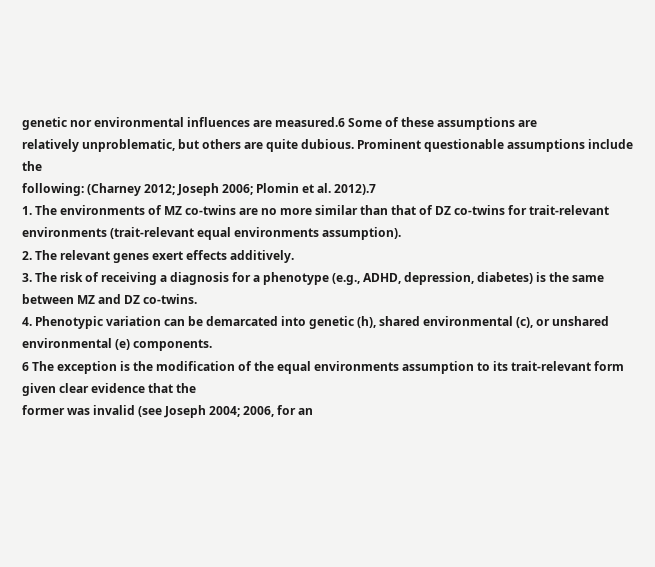genetic nor environmental influences are measured.6 Some of these assumptions are
relatively unproblematic, but others are quite dubious. Prominent questionable assumptions include the
following: (Charney 2012; Joseph 2006; Plomin et al. 2012).7
1. The environments of MZ co-twins are no more similar than that of DZ co-twins for trait-relevant
environments (trait-relevant equal environments assumption).
2. The relevant genes exert effects additively.
3. The risk of receiving a diagnosis for a phenotype (e.g., ADHD, depression, diabetes) is the same
between MZ and DZ co-twins.
4. Phenotypic variation can be demarcated into genetic (h), shared environmental (c), or unshared
environmental (e) components.
6 The exception is the modification of the equal environments assumption to its trait-relevant form given clear evidence that the
former was invalid (see Joseph 2004; 2006, for an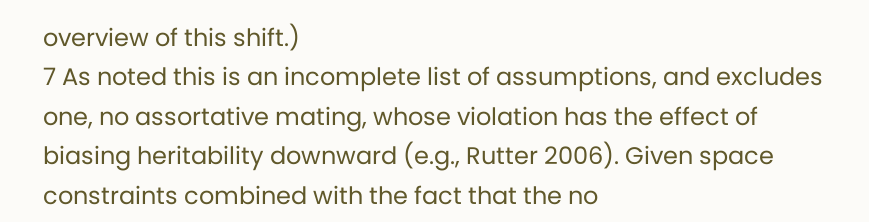overview of this shift.)
7 As noted this is an incomplete list of assumptions, and excludes one, no assortative mating, whose violation has the effect of
biasing heritability downward (e.g., Rutter 2006). Given space constraints combined with the fact that the no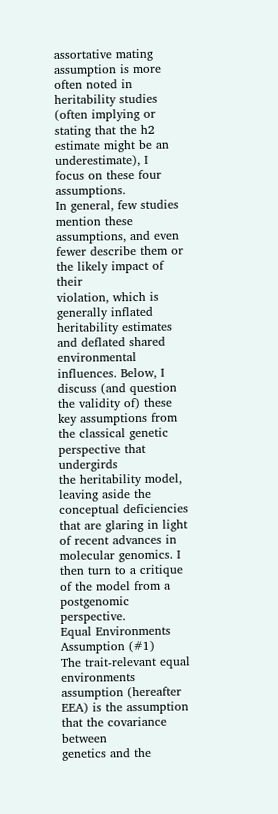assortative mating
assumption is more often noted in heritability studies (often implying or stating that the h2 estimate might be an underestimate), I
focus on these four assumptions.
In general, few studies mention these assumptions, and even fewer describe them or the likely impact of their
violation, which is generally inflated heritability estimates and deflated shared environmental influences. Below, I
discuss (and question the validity of) these key assumptions from the classical genetic perspective that undergirds
the heritability model, leaving aside the conceptual deficiencies that are glaring in light of recent advances in
molecular genomics. I then turn to a critique of the model from a postgenomic perspective.
Equal Environments Assumption (#1)
The trait-relevant equal environments assumption (hereafter EEA) is the assumption that the covariance between
genetics and the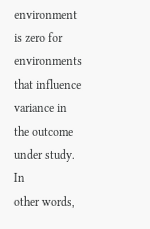environment is zero for environments that influence variance in the outcome under study. In
other words,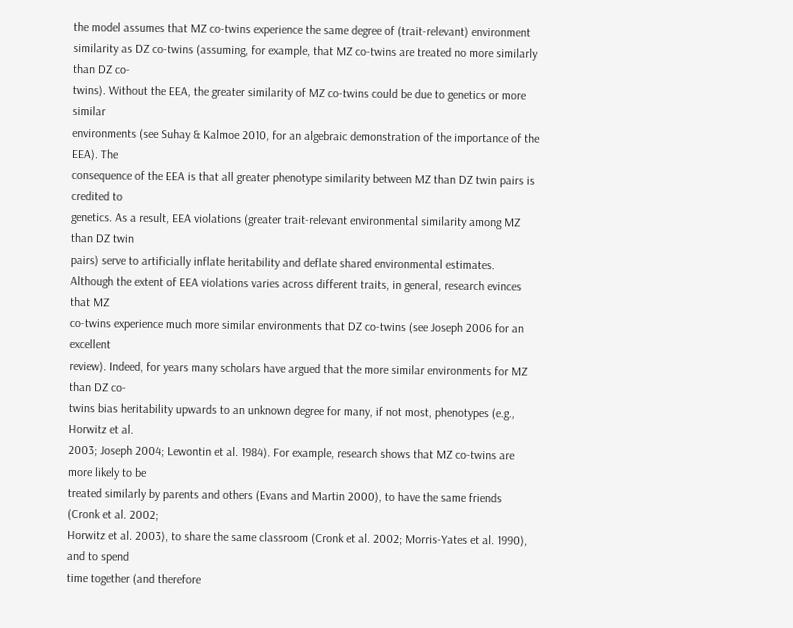the model assumes that MZ co-twins experience the same degree of (trait-relevant) environment
similarity as DZ co-twins (assuming, for example, that MZ co-twins are treated no more similarly than DZ co-
twins). Without the EEA, the greater similarity of MZ co-twins could be due to genetics or more similar
environments (see Suhay & Kalmoe 2010, for an algebraic demonstration of the importance of the EEA). The
consequence of the EEA is that all greater phenotype similarity between MZ than DZ twin pairs is credited to
genetics. As a result, EEA violations (greater trait-relevant environmental similarity among MZ than DZ twin
pairs) serve to artificially inflate heritability and deflate shared environmental estimates.
Although the extent of EEA violations varies across different traits, in general, research evinces that MZ
co-twins experience much more similar environments that DZ co-twins (see Joseph 2006 for an excellent
review). Indeed, for years many scholars have argued that the more similar environments for MZ than DZ co-
twins bias heritability upwards to an unknown degree for many, if not most, phenotypes (e.g., Horwitz et al.
2003; Joseph 2004; Lewontin et al. 1984). For example, research shows that MZ co-twins are more likely to be
treated similarly by parents and others (Evans and Martin 2000), to have the same friends (Cronk et al. 2002;
Horwitz et al. 2003), to share the same classroom (Cronk et al. 2002; Morris-Yates et al. 1990), and to spend
time together (and therefore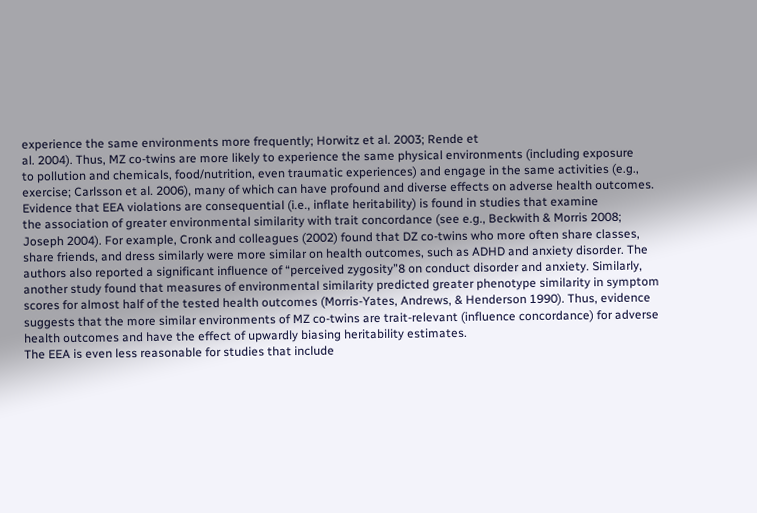experience the same environments more frequently; Horwitz et al. 2003; Rende et
al. 2004). Thus, MZ co-twins are more likely to experience the same physical environments (including exposure
to pollution and chemicals, food/nutrition, even traumatic experiences) and engage in the same activities (e.g.,
exercise; Carlsson et al. 2006), many of which can have profound and diverse effects on adverse health outcomes.
Evidence that EEA violations are consequential (i.e., inflate heritability) is found in studies that examine
the association of greater environmental similarity with trait concordance (see e.g., Beckwith & Morris 2008;
Joseph 2004). For example, Cronk and colleagues (2002) found that DZ co-twins who more often share classes,
share friends, and dress similarly were more similar on health outcomes, such as ADHD and anxiety disorder. The
authors also reported a significant influence of “perceived zygosity”8 on conduct disorder and anxiety. Similarly,
another study found that measures of environmental similarity predicted greater phenotype similarity in symptom
scores for almost half of the tested health outcomes (Morris-Yates, Andrews, & Henderson 1990). Thus, evidence
suggests that the more similar environments of MZ co-twins are trait-relevant (influence concordance) for adverse
health outcomes and have the effect of upwardly biasing heritability estimates.
The EEA is even less reasonable for studies that include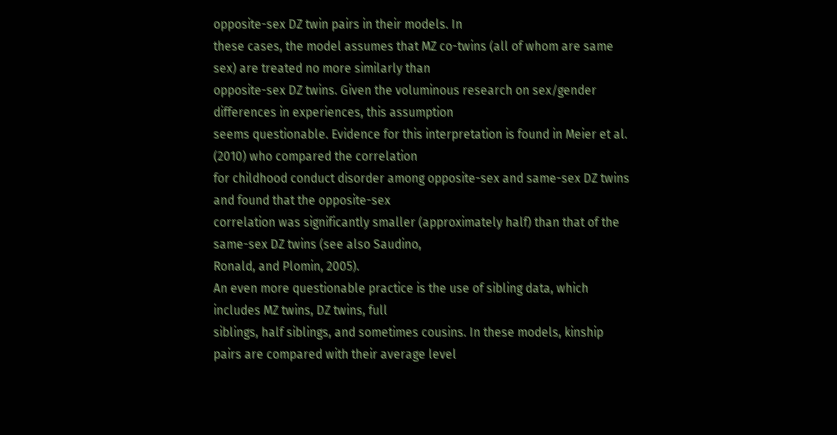opposite-sex DZ twin pairs in their models. In
these cases, the model assumes that MZ co-twins (all of whom are same sex) are treated no more similarly than
opposite-sex DZ twins. Given the voluminous research on sex/gender differences in experiences, this assumption
seems questionable. Evidence for this interpretation is found in Meier et al. (2010) who compared the correlation
for childhood conduct disorder among opposite-sex and same-sex DZ twins and found that the opposite-sex
correlation was significantly smaller (approximately half) than that of the same-sex DZ twins (see also Saudino,
Ronald, and Plomin, 2005).
An even more questionable practice is the use of sibling data, which includes MZ twins, DZ twins, full
siblings, half siblings, and sometimes cousins. In these models, kinship pairs are compared with their average level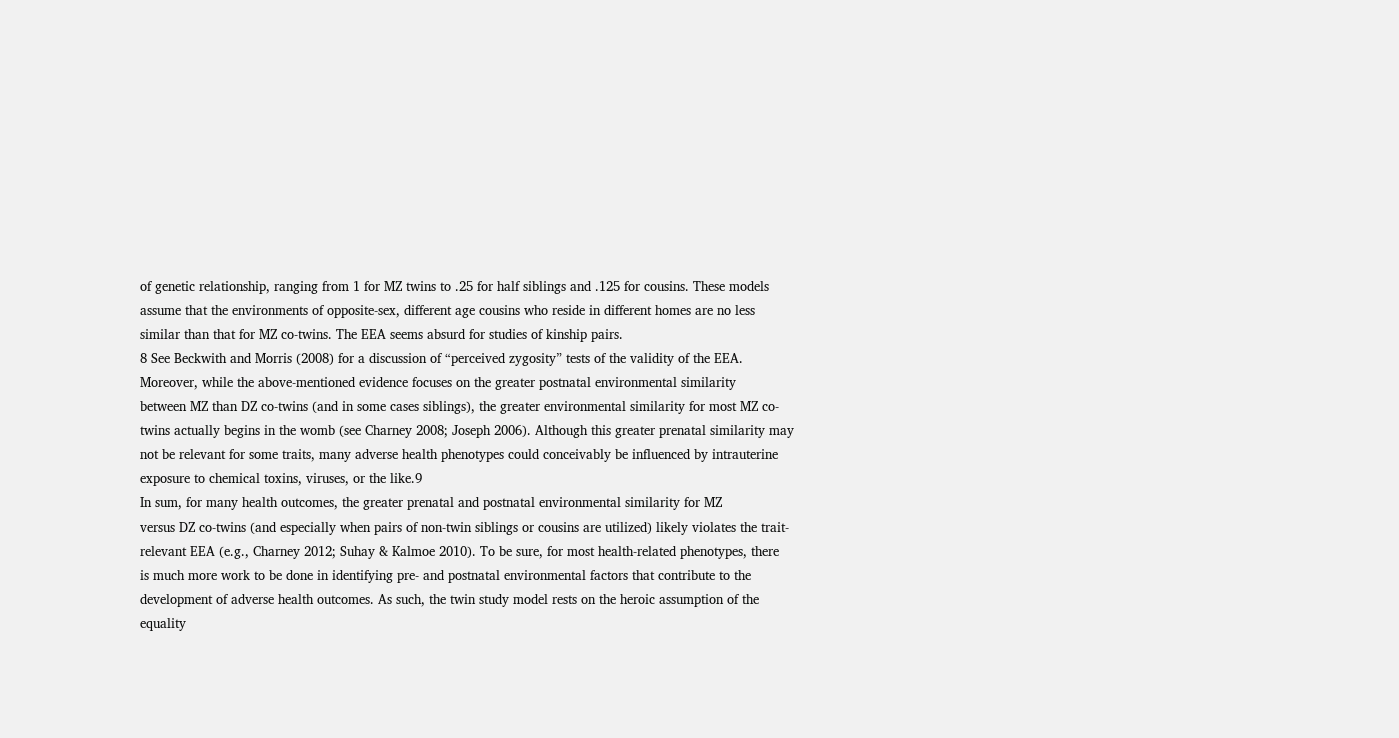of genetic relationship, ranging from 1 for MZ twins to .25 for half siblings and .125 for cousins. These models
assume that the environments of opposite-sex, different age cousins who reside in different homes are no less
similar than that for MZ co-twins. The EEA seems absurd for studies of kinship pairs.
8 See Beckwith and Morris (2008) for a discussion of “perceived zygosity” tests of the validity of the EEA.
Moreover, while the above-mentioned evidence focuses on the greater postnatal environmental similarity
between MZ than DZ co-twins (and in some cases siblings), the greater environmental similarity for most MZ co-
twins actually begins in the womb (see Charney 2008; Joseph 2006). Although this greater prenatal similarity may
not be relevant for some traits, many adverse health phenotypes could conceivably be influenced by intrauterine
exposure to chemical toxins, viruses, or the like.9
In sum, for many health outcomes, the greater prenatal and postnatal environmental similarity for MZ
versus DZ co-twins (and especially when pairs of non-twin siblings or cousins are utilized) likely violates the trait-
relevant EEA (e.g., Charney 2012; Suhay & Kalmoe 2010). To be sure, for most health-related phenotypes, there
is much more work to be done in identifying pre- and postnatal environmental factors that contribute to the
development of adverse health outcomes. As such, the twin study model rests on the heroic assumption of the
equality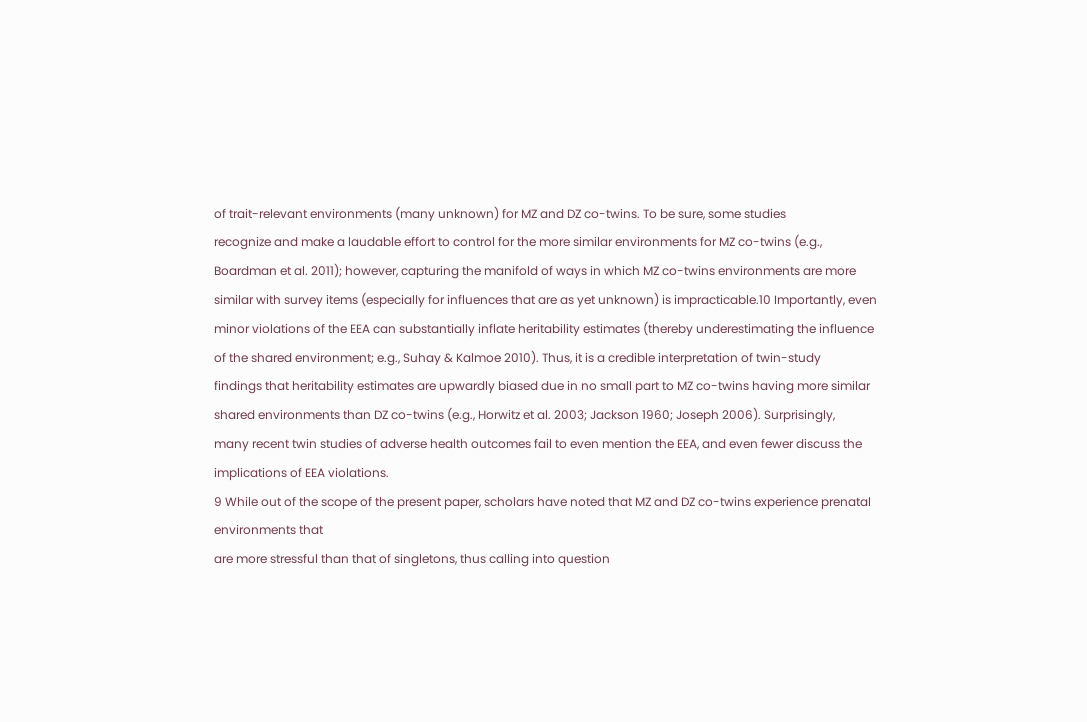of trait-relevant environments (many unknown) for MZ and DZ co-twins. To be sure, some studies
recognize and make a laudable effort to control for the more similar environments for MZ co-twins (e.g.,
Boardman et al. 2011); however, capturing the manifold of ways in which MZ co-twins environments are more
similar with survey items (especially for influences that are as yet unknown) is impracticable.10 Importantly, even
minor violations of the EEA can substantially inflate heritability estimates (thereby underestimating the influence
of the shared environment; e.g., Suhay & Kalmoe 2010). Thus, it is a credible interpretation of twin-study
findings that heritability estimates are upwardly biased due in no small part to MZ co-twins having more similar
shared environments than DZ co-twins (e.g., Horwitz et al. 2003; Jackson 1960; Joseph 2006). Surprisingly,
many recent twin studies of adverse health outcomes fail to even mention the EEA, and even fewer discuss the
implications of EEA violations.
9 While out of the scope of the present paper, scholars have noted that MZ and DZ co-twins experience prenatal environments that
are more stressful than that of singletons, thus calling into question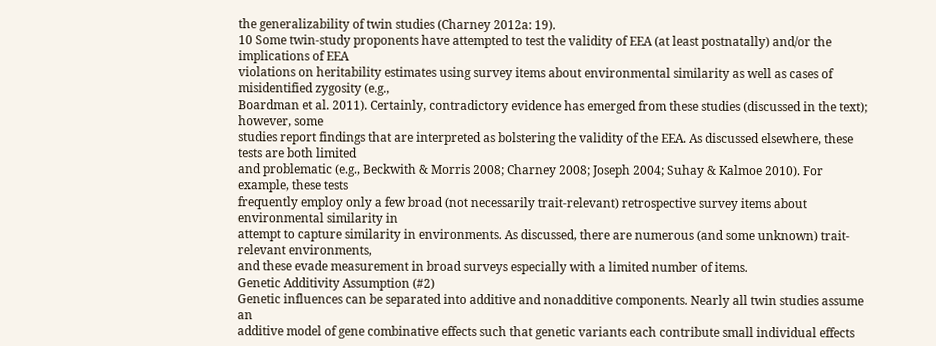the generalizability of twin studies (Charney 2012a: 19).
10 Some twin-study proponents have attempted to test the validity of EEA (at least postnatally) and/or the implications of EEA
violations on heritability estimates using survey items about environmental similarity as well as cases of misidentified zygosity (e.g.,
Boardman et al. 2011). Certainly, contradictory evidence has emerged from these studies (discussed in the text); however, some
studies report findings that are interpreted as bolstering the validity of the EEA. As discussed elsewhere, these tests are both limited
and problematic (e.g., Beckwith & Morris 2008; Charney 2008; Joseph 2004; Suhay & Kalmoe 2010). For example, these tests
frequently employ only a few broad (not necessarily trait-relevant) retrospective survey items about environmental similarity in
attempt to capture similarity in environments. As discussed, there are numerous (and some unknown) trait-relevant environments,
and these evade measurement in broad surveys especially with a limited number of items.
Genetic Additivity Assumption (#2)
Genetic influences can be separated into additive and nonadditive components. Nearly all twin studies assume an
additive model of gene combinative effects such that genetic variants each contribute small individual effects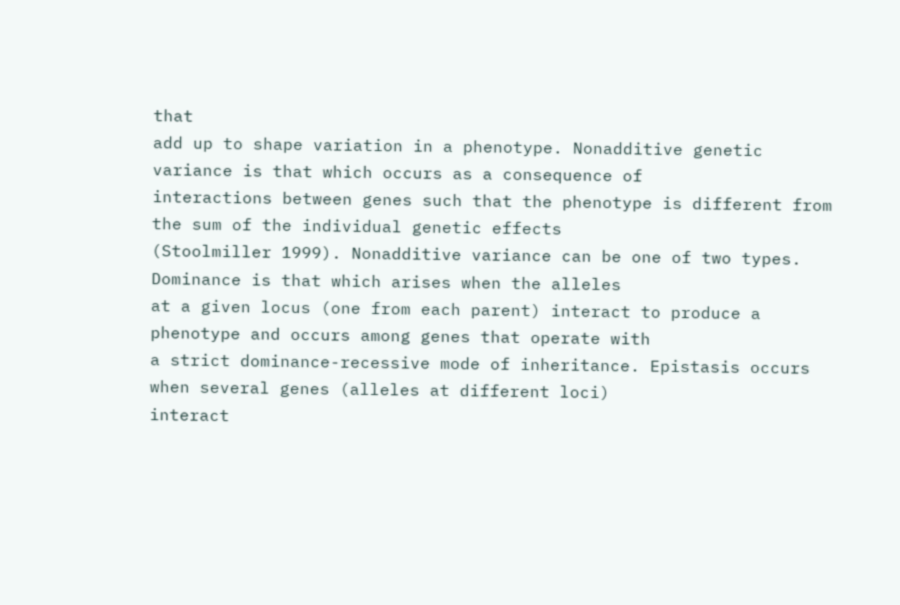that
add up to shape variation in a phenotype. Nonadditive genetic variance is that which occurs as a consequence of
interactions between genes such that the phenotype is different from the sum of the individual genetic effects
(Stoolmiller 1999). Nonadditive variance can be one of two types. Dominance is that which arises when the alleles
at a given locus (one from each parent) interact to produce a phenotype and occurs among genes that operate with
a strict dominance-recessive mode of inheritance. Epistasis occurs when several genes (alleles at different loci)
interact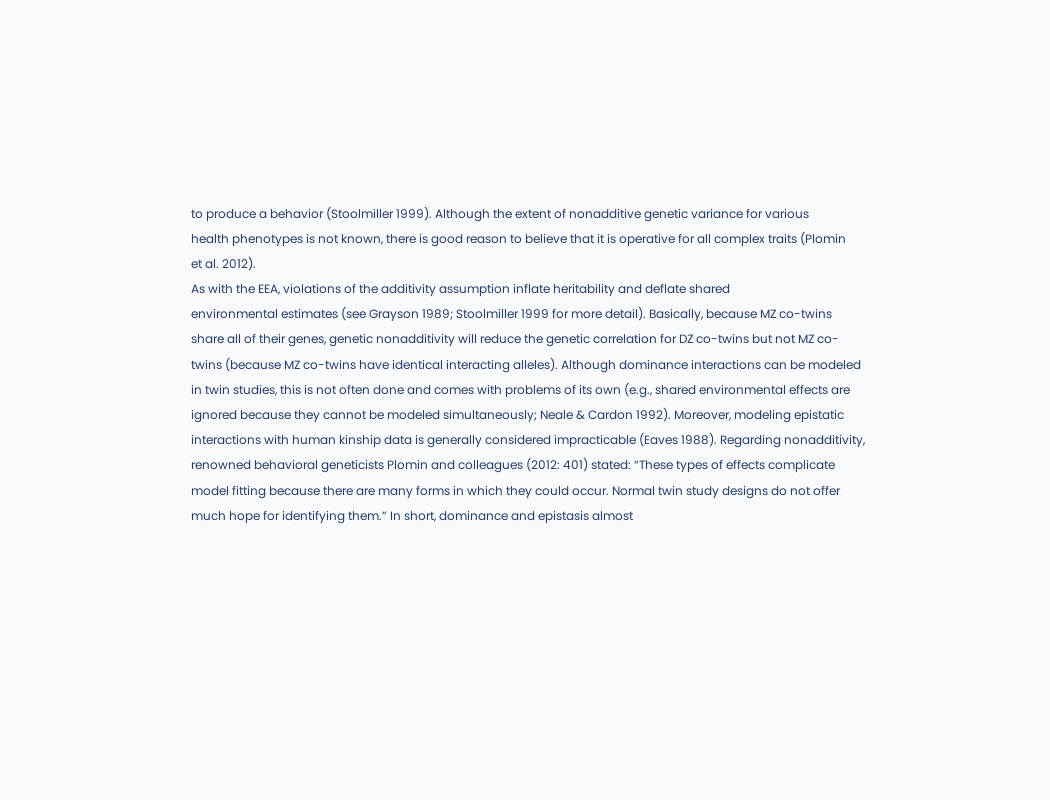to produce a behavior (Stoolmiller 1999). Although the extent of nonadditive genetic variance for various
health phenotypes is not known, there is good reason to believe that it is operative for all complex traits (Plomin
et al. 2012).
As with the EEA, violations of the additivity assumption inflate heritability and deflate shared
environmental estimates (see Grayson 1989; Stoolmiller 1999 for more detail). Basically, because MZ co-twins
share all of their genes, genetic nonadditivity will reduce the genetic correlation for DZ co-twins but not MZ co-
twins (because MZ co-twins have identical interacting alleles). Although dominance interactions can be modeled
in twin studies, this is not often done and comes with problems of its own (e.g., shared environmental effects are
ignored because they cannot be modeled simultaneously; Neale & Cardon 1992). Moreover, modeling epistatic
interactions with human kinship data is generally considered impracticable (Eaves 1988). Regarding nonadditivity,
renowned behavioral geneticists Plomin and colleagues (2012: 401) stated: “These types of effects complicate
model fitting because there are many forms in which they could occur. Normal twin study designs do not offer
much hope for identifying them.” In short, dominance and epistasis almost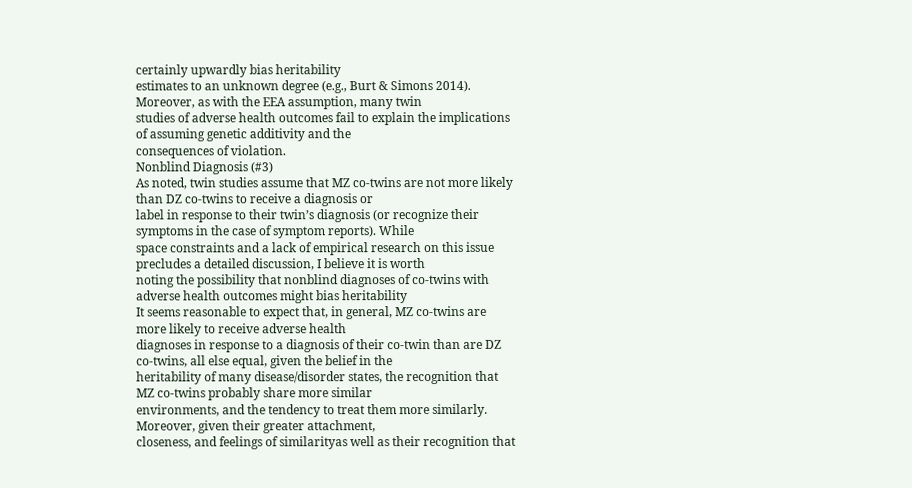certainly upwardly bias heritability
estimates to an unknown degree (e.g., Burt & Simons 2014). Moreover, as with the EEA assumption, many twin
studies of adverse health outcomes fail to explain the implications of assuming genetic additivity and the
consequences of violation.
Nonblind Diagnosis (#3)
As noted, twin studies assume that MZ co-twins are not more likely than DZ co-twins to receive a diagnosis or
label in response to their twin’s diagnosis (or recognize their symptoms in the case of symptom reports). While
space constraints and a lack of empirical research on this issue precludes a detailed discussion, I believe it is worth
noting the possibility that nonblind diagnoses of co-twins with adverse health outcomes might bias heritability
It seems reasonable to expect that, in general, MZ co-twins are more likely to receive adverse health
diagnoses in response to a diagnosis of their co-twin than are DZ co-twins, all else equal, given the belief in the
heritability of many disease/disorder states, the recognition that MZ co-twins probably share more similar
environments, and the tendency to treat them more similarly. Moreover, given their greater attachment,
closeness, and feelings of similarityas well as their recognition that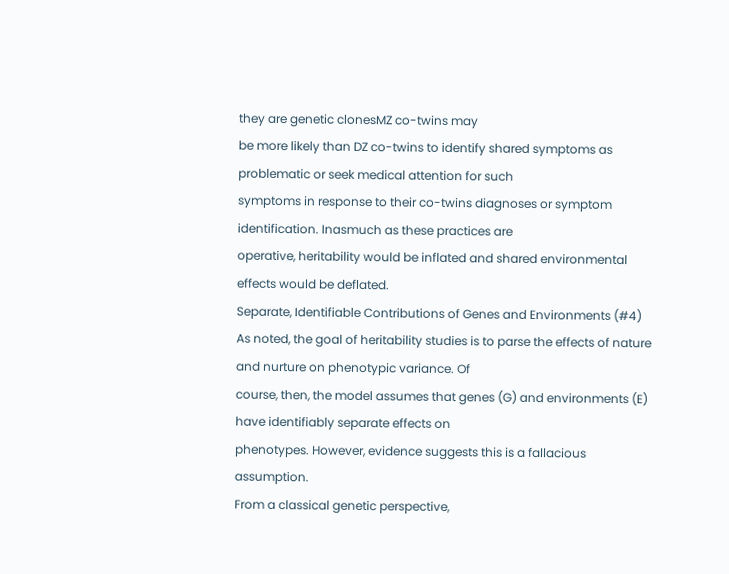they are genetic clonesMZ co-twins may
be more likely than DZ co-twins to identify shared symptoms as problematic or seek medical attention for such
symptoms in response to their co-twins diagnoses or symptom identification. Inasmuch as these practices are
operative, heritability would be inflated and shared environmental effects would be deflated.
Separate, Identifiable Contributions of Genes and Environments (#4)
As noted, the goal of heritability studies is to parse the effects of nature and nurture on phenotypic variance. Of
course, then, the model assumes that genes (G) and environments (E) have identifiably separate effects on
phenotypes. However, evidence suggests this is a fallacious assumption.
From a classical genetic perspective,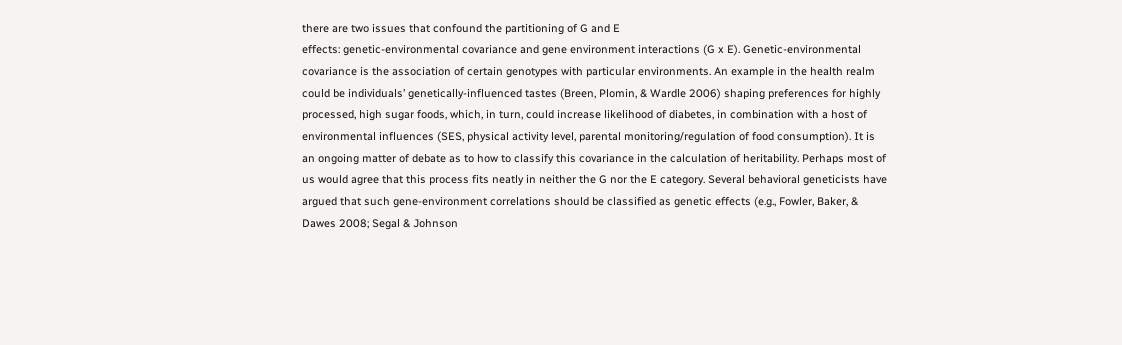there are two issues that confound the partitioning of G and E
effects: genetic-environmental covariance and gene environment interactions (G x E). Genetic-environmental
covariance is the association of certain genotypes with particular environments. An example in the health realm
could be individuals’ genetically-influenced tastes (Breen, Plomin, & Wardle 2006) shaping preferences for highly
processed, high sugar foods, which, in turn, could increase likelihood of diabetes, in combination with a host of
environmental influences (SES, physical activity level, parental monitoring/regulation of food consumption). It is
an ongoing matter of debate as to how to classify this covariance in the calculation of heritability. Perhaps most of
us would agree that this process fits neatly in neither the G nor the E category. Several behavioral geneticists have
argued that such gene-environment correlations should be classified as genetic effects (e.g., Fowler, Baker, &
Dawes 2008; Segal & Johnson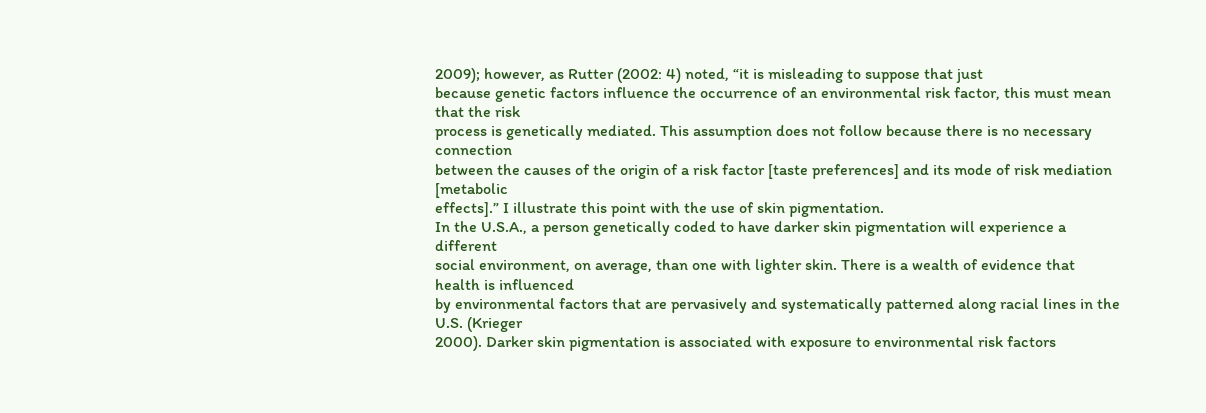2009); however, as Rutter (2002: 4) noted, “it is misleading to suppose that just
because genetic factors influence the occurrence of an environmental risk factor, this must mean that the risk
process is genetically mediated. This assumption does not follow because there is no necessary connection
between the causes of the origin of a risk factor [taste preferences] and its mode of risk mediation [metabolic
effects].” I illustrate this point with the use of skin pigmentation.
In the U.S.A., a person genetically coded to have darker skin pigmentation will experience a different
social environment, on average, than one with lighter skin. There is a wealth of evidence that health is influenced
by environmental factors that are pervasively and systematically patterned along racial lines in the U.S. (Krieger
2000). Darker skin pigmentation is associated with exposure to environmental risk factors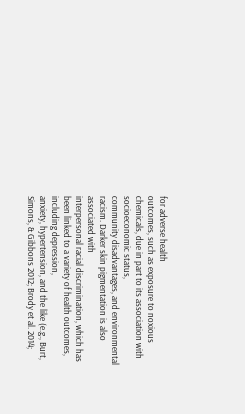for adverse health
outcomes, such as exposure to noxious chemicals, due in part to its association with socioeconomic status,
community disadvantages, and environmental racism. Darker skin pigmentation is also associated with
interpersonal racial discrimination, which has been linked to a variety of health outcomes, including depression,
anxiety, hypertension, and the like (e.g., Burt, Simons, & Gibbons 2012; Brody et al. 2014;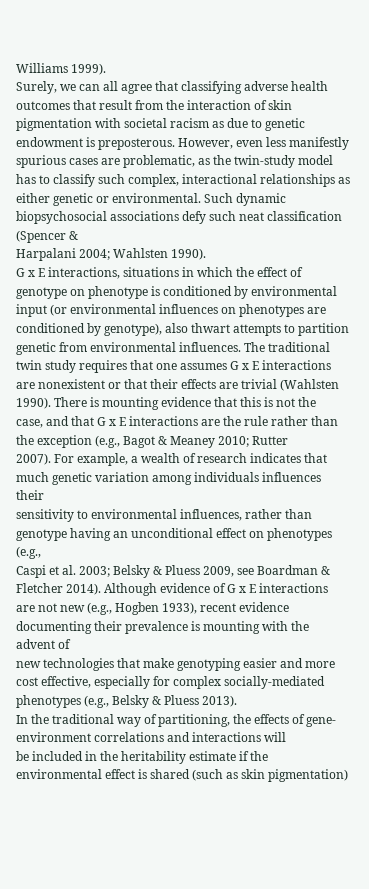Williams 1999).
Surely, we can all agree that classifying adverse health outcomes that result from the interaction of skin
pigmentation with societal racism as due to genetic endowment is preposterous. However, even less manifestly
spurious cases are problematic, as the twin-study model has to classify such complex, interactional relationships as
either genetic or environmental. Such dynamic biopsychosocial associations defy such neat classification (Spencer &
Harpalani 2004; Wahlsten 1990).
G x E interactions, situations in which the effect of genotype on phenotype is conditioned by environmental
input (or environmental influences on phenotypes are conditioned by genotype), also thwart attempts to partition
genetic from environmental influences. The traditional twin study requires that one assumes G x E interactions
are nonexistent or that their effects are trivial (Wahlsten 1990). There is mounting evidence that this is not the
case, and that G x E interactions are the rule rather than the exception (e.g., Bagot & Meaney 2010; Rutter
2007). For example, a wealth of research indicates that much genetic variation among individuals influences their
sensitivity to environmental influences, rather than genotype having an unconditional effect on phenotypes (e.g.,
Caspi et al. 2003; Belsky & Pluess 2009, see Boardman & Fletcher 2014). Although evidence of G x E interactions
are not new (e.g., Hogben 1933), recent evidence documenting their prevalence is mounting with the advent of
new technologies that make genotyping easier and more cost effective, especially for complex socially-mediated
phenotypes (e.g., Belsky & Pluess 2013).
In the traditional way of partitioning, the effects of gene-environment correlations and interactions will
be included in the heritability estimate if the environmental effect is shared (such as skin pigmentation)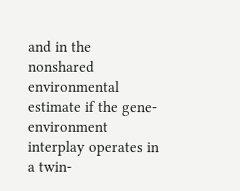and in the
nonshared environmental estimate if the gene-environment interplay operates in a twin-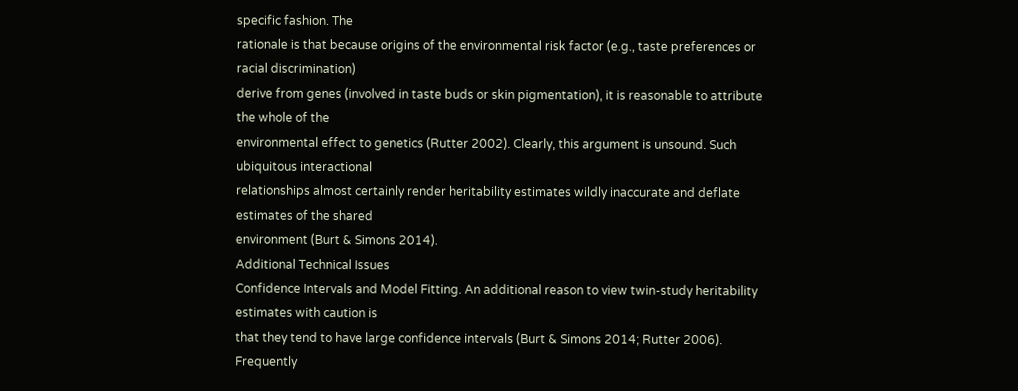specific fashion. The
rationale is that because origins of the environmental risk factor (e.g., taste preferences or racial discrimination)
derive from genes (involved in taste buds or skin pigmentation), it is reasonable to attribute the whole of the
environmental effect to genetics (Rutter 2002). Clearly, this argument is unsound. Such ubiquitous interactional
relationships almost certainly render heritability estimates wildly inaccurate and deflate estimates of the shared
environment (Burt & Simons 2014).
Additional Technical Issues
Confidence Intervals and Model Fitting. An additional reason to view twin-study heritability estimates with caution is
that they tend to have large confidence intervals (Burt & Simons 2014; Rutter 2006). Frequently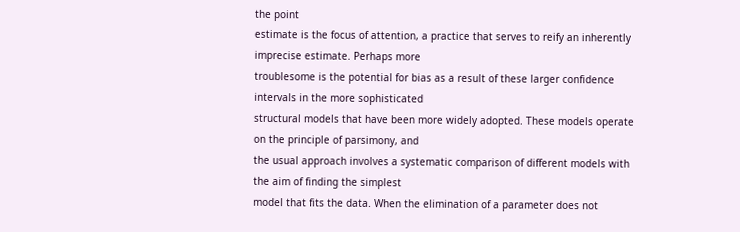the point
estimate is the focus of attention, a practice that serves to reify an inherently imprecise estimate. Perhaps more
troublesome is the potential for bias as a result of these larger confidence intervals in the more sophisticated
structural models that have been more widely adopted. These models operate on the principle of parsimony, and
the usual approach involves a systematic comparison of different models with the aim of finding the simplest
model that fits the data. When the elimination of a parameter does not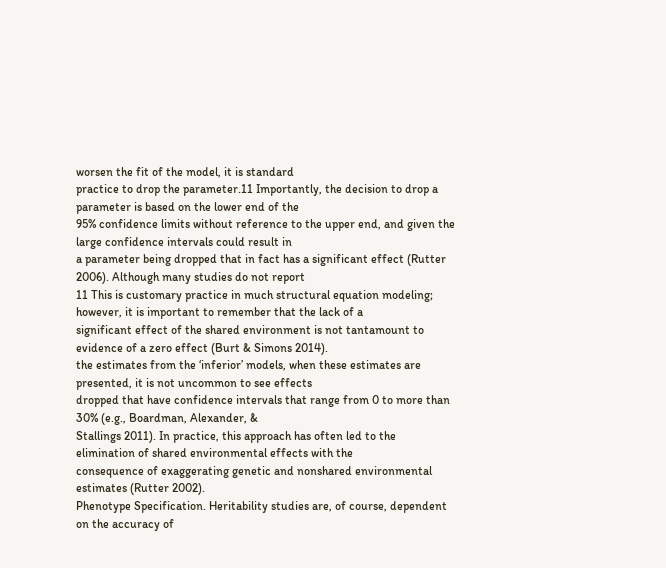worsen the fit of the model, it is standard
practice to drop the parameter.11 Importantly, the decision to drop a parameter is based on the lower end of the
95% confidence limits without reference to the upper end, and given the large confidence intervals could result in
a parameter being dropped that in fact has a significant effect (Rutter 2006). Although many studies do not report
11 This is customary practice in much structural equation modeling; however, it is important to remember that the lack of a
significant effect of the shared environment is not tantamount to evidence of a zero effect (Burt & Simons 2014).
the estimates from the ‘inferior’ models, when these estimates are presented, it is not uncommon to see effects
dropped that have confidence intervals that range from 0 to more than 30% (e.g., Boardman, Alexander, &
Stallings 2011). In practice, this approach has often led to the elimination of shared environmental effects with the
consequence of exaggerating genetic and nonshared environmental estimates (Rutter 2002).
Phenotype Specification. Heritability studies are, of course, dependent on the accuracy of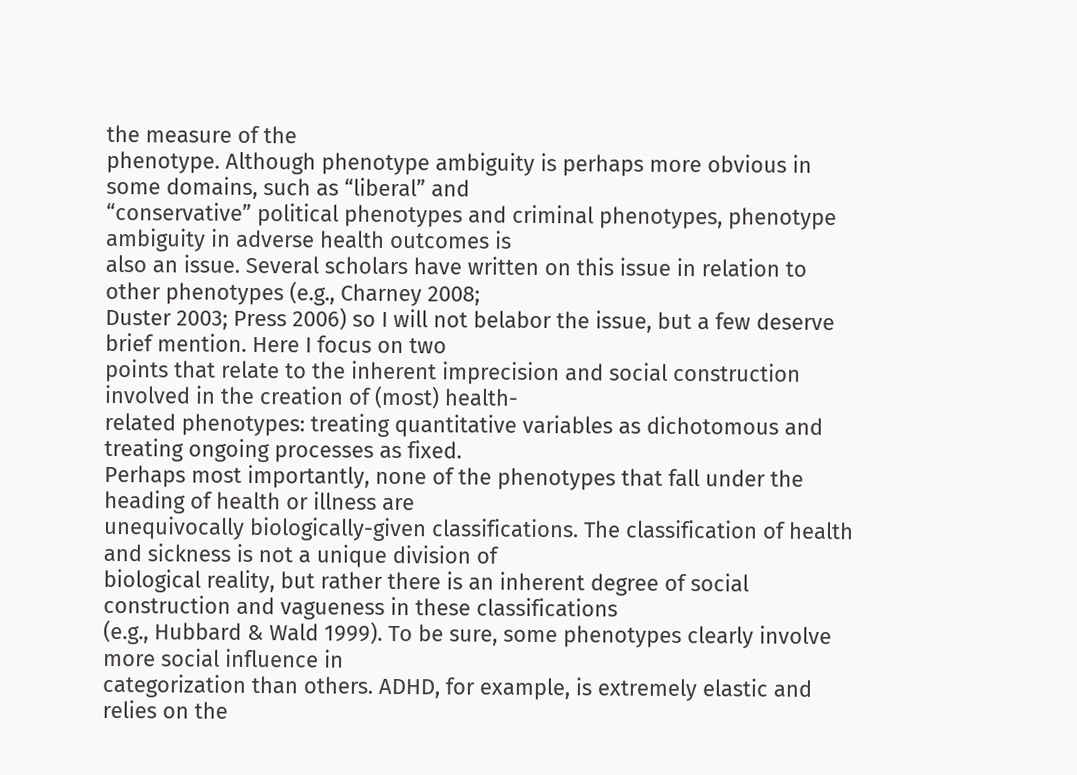the measure of the
phenotype. Although phenotype ambiguity is perhaps more obvious in some domains, such as “liberal” and
“conservative” political phenotypes and criminal phenotypes, phenotype ambiguity in adverse health outcomes is
also an issue. Several scholars have written on this issue in relation to other phenotypes (e.g., Charney 2008;
Duster 2003; Press 2006) so I will not belabor the issue, but a few deserve brief mention. Here I focus on two
points that relate to the inherent imprecision and social construction involved in the creation of (most) health-
related phenotypes: treating quantitative variables as dichotomous and treating ongoing processes as fixed.
Perhaps most importantly, none of the phenotypes that fall under the heading of health or illness are
unequivocally biologically-given classifications. The classification of health and sickness is not a unique division of
biological reality, but rather there is an inherent degree of social construction and vagueness in these classifications
(e.g., Hubbard & Wald 1999). To be sure, some phenotypes clearly involve more social influence in
categorization than others. ADHD, for example, is extremely elastic and relies on the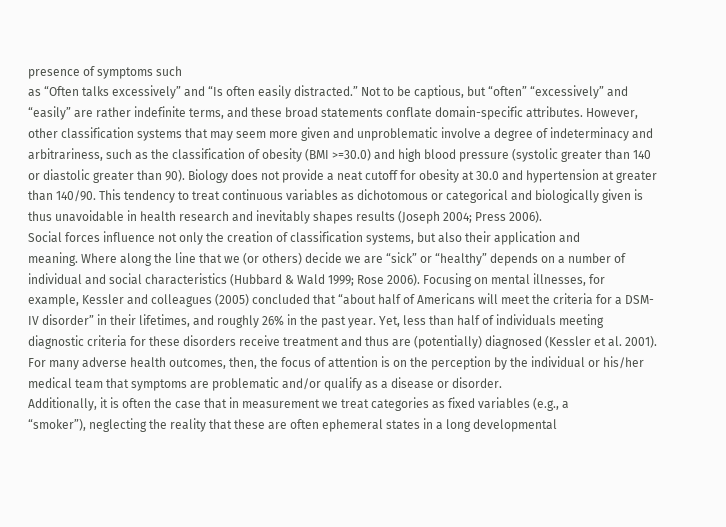presence of symptoms such
as “Often talks excessively” and “Is often easily distracted.” Not to be captious, but “often” “excessively” and
“easily” are rather indefinite terms, and these broad statements conflate domain-specific attributes. However,
other classification systems that may seem more given and unproblematic involve a degree of indeterminacy and
arbitrariness, such as the classification of obesity (BMI >=30.0) and high blood pressure (systolic greater than 140
or diastolic greater than 90). Biology does not provide a neat cutoff for obesity at 30.0 and hypertension at greater
than 140/90. This tendency to treat continuous variables as dichotomous or categorical and biologically given is
thus unavoidable in health research and inevitably shapes results (Joseph 2004; Press 2006).
Social forces influence not only the creation of classification systems, but also their application and
meaning. Where along the line that we (or others) decide we are “sick” or “healthy” depends on a number of
individual and social characteristics (Hubbard & Wald 1999; Rose 2006). Focusing on mental illnesses, for
example, Kessler and colleagues (2005) concluded that “about half of Americans will meet the criteria for a DSM-
IV disorder” in their lifetimes, and roughly 26% in the past year. Yet, less than half of individuals meeting
diagnostic criteria for these disorders receive treatment and thus are (potentially) diagnosed (Kessler et al. 2001).
For many adverse health outcomes, then, the focus of attention is on the perception by the individual or his/her
medical team that symptoms are problematic and/or qualify as a disease or disorder.
Additionally, it is often the case that in measurement we treat categories as fixed variables (e.g., a
“smoker”), neglecting the reality that these are often ephemeral states in a long developmental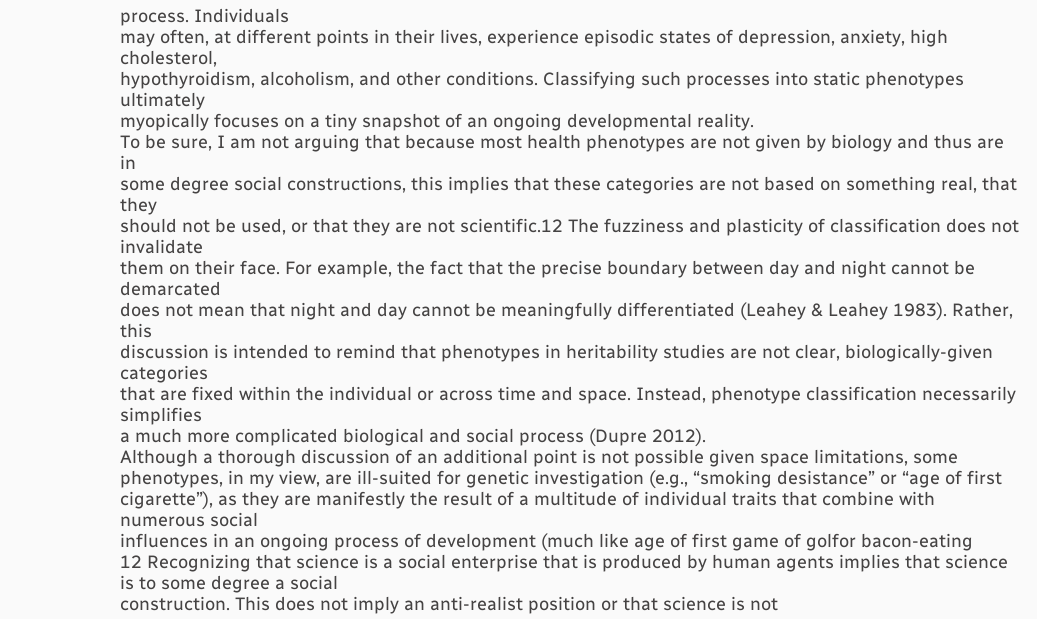process. Individuals
may often, at different points in their lives, experience episodic states of depression, anxiety, high cholesterol,
hypothyroidism, alcoholism, and other conditions. Classifying such processes into static phenotypes ultimately
myopically focuses on a tiny snapshot of an ongoing developmental reality.
To be sure, I am not arguing that because most health phenotypes are not given by biology and thus are in
some degree social constructions, this implies that these categories are not based on something real, that they
should not be used, or that they are not scientific.12 The fuzziness and plasticity of classification does not invalidate
them on their face. For example, the fact that the precise boundary between day and night cannot be demarcated
does not mean that night and day cannot be meaningfully differentiated (Leahey & Leahey 1983). Rather, this
discussion is intended to remind that phenotypes in heritability studies are not clear, biologically-given categories
that are fixed within the individual or across time and space. Instead, phenotype classification necessarily simplifies
a much more complicated biological and social process (Dupre 2012).
Although a thorough discussion of an additional point is not possible given space limitations, some
phenotypes, in my view, are ill-suited for genetic investigation (e.g., “smoking desistance” or “age of first
cigarette”), as they are manifestly the result of a multitude of individual traits that combine with numerous social
influences in an ongoing process of development (much like age of first game of golfor bacon-eating
12 Recognizing that science is a social enterprise that is produced by human agents implies that science is to some degree a social
construction. This does not imply an anti-realist position or that science is not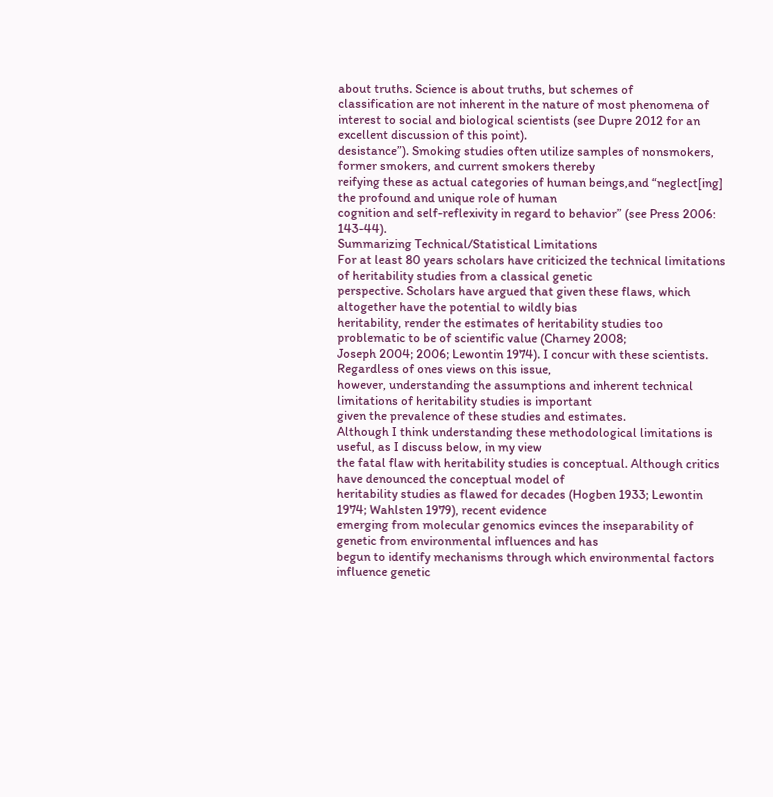about truths. Science is about truths, but schemes of
classification are not inherent in the nature of most phenomena of interest to social and biological scientists (see Dupre 2012 for an
excellent discussion of this point).
desistance”). Smoking studies often utilize samples of nonsmokers, former smokers, and current smokers thereby
reifying these as actual categories of human beings,and “neglect[ing] the profound and unique role of human
cognition and self-reflexivity in regard to behavior” (see Press 2006: 143-44).
Summarizing Technical/Statistical Limitations
For at least 80 years scholars have criticized the technical limitations of heritability studies from a classical genetic
perspective. Scholars have argued that given these flaws, which altogether have the potential to wildly bias
heritability, render the estimates of heritability studies too problematic to be of scientific value (Charney 2008;
Joseph 2004; 2006; Lewontin 1974). I concur with these scientists. Regardless of ones views on this issue,
however, understanding the assumptions and inherent technical limitations of heritability studies is important
given the prevalence of these studies and estimates.
Although I think understanding these methodological limitations is useful, as I discuss below, in my view
the fatal flaw with heritability studies is conceptual. Although critics have denounced the conceptual model of
heritability studies as flawed for decades (Hogben 1933; Lewontin 1974; Wahlsten 1979), recent evidence
emerging from molecular genomics evinces the inseparability of genetic from environmental influences and has
begun to identify mechanisms through which environmental factors influence genetic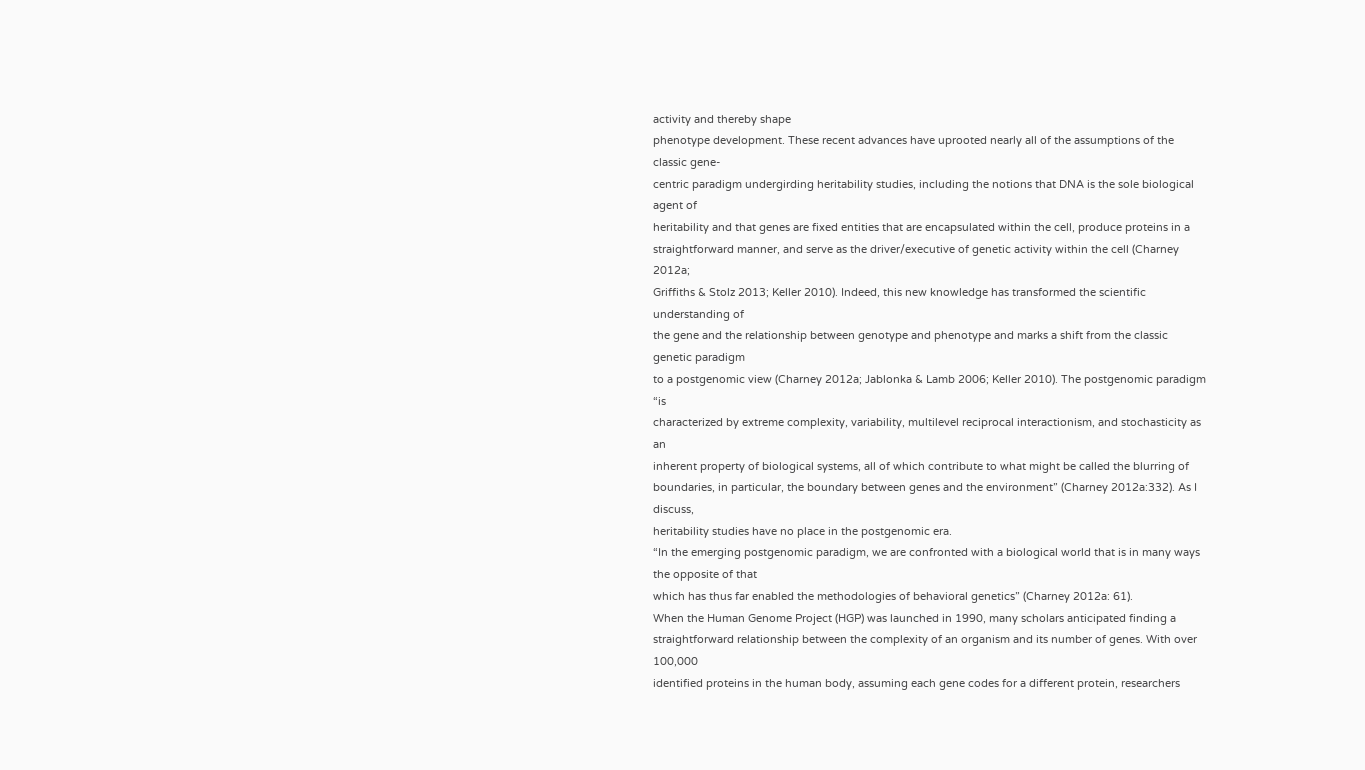activity and thereby shape
phenotype development. These recent advances have uprooted nearly all of the assumptions of the classic gene-
centric paradigm undergirding heritability studies, including the notions that DNA is the sole biological agent of
heritability and that genes are fixed entities that are encapsulated within the cell, produce proteins in a
straightforward manner, and serve as the driver/executive of genetic activity within the cell (Charney 2012a;
Griffiths & Stolz 2013; Keller 2010). Indeed, this new knowledge has transformed the scientific understanding of
the gene and the relationship between genotype and phenotype and marks a shift from the classic genetic paradigm
to a postgenomic view (Charney 2012a; Jablonka & Lamb 2006; Keller 2010). The postgenomic paradigm “is
characterized by extreme complexity, variability, multilevel reciprocal interactionism, and stochasticity as an
inherent property of biological systems, all of which contribute to what might be called the blurring of
boundaries, in particular, the boundary between genes and the environment” (Charney 2012a:332). As I discuss,
heritability studies have no place in the postgenomic era.
“In the emerging postgenomic paradigm, we are confronted with a biological world that is in many ways the opposite of that
which has thus far enabled the methodologies of behavioral genetics” (Charney 2012a: 61).
When the Human Genome Project (HGP) was launched in 1990, many scholars anticipated finding a
straightforward relationship between the complexity of an organism and its number of genes. With over 100,000
identified proteins in the human body, assuming each gene codes for a different protein, researchers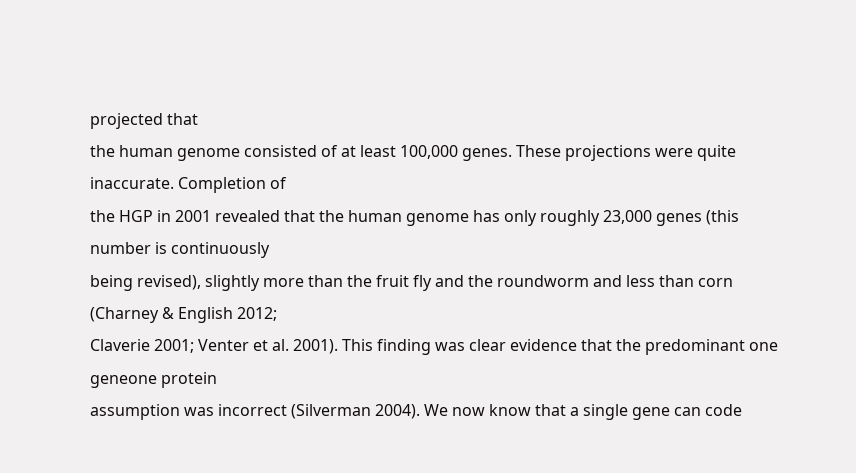projected that
the human genome consisted of at least 100,000 genes. These projections were quite inaccurate. Completion of
the HGP in 2001 revealed that the human genome has only roughly 23,000 genes (this number is continuously
being revised), slightly more than the fruit fly and the roundworm and less than corn (Charney & English 2012;
Claverie 2001; Venter et al. 2001). This finding was clear evidence that the predominant one geneone protein
assumption was incorrect (Silverman 2004). We now know that a single gene can code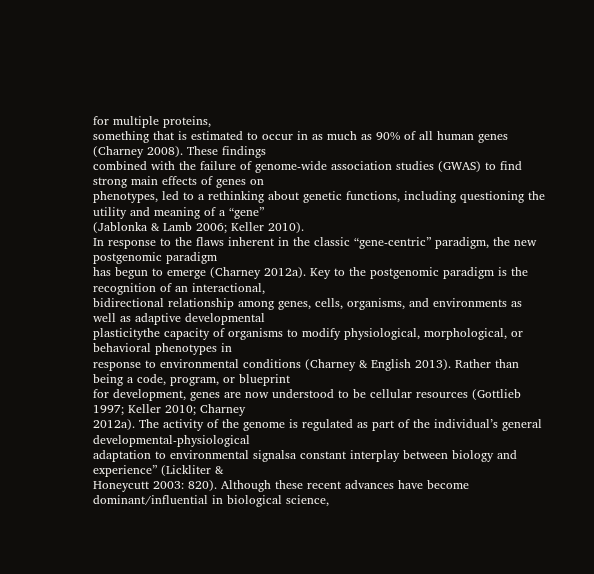for multiple proteins,
something that is estimated to occur in as much as 90% of all human genes (Charney 2008). These findings
combined with the failure of genome-wide association studies (GWAS) to find strong main effects of genes on
phenotypes, led to a rethinking about genetic functions, including questioning the utility and meaning of a “gene”
(Jablonka & Lamb 2006; Keller 2010).
In response to the flaws inherent in the classic “gene-centric” paradigm, the new postgenomic paradigm
has begun to emerge (Charney 2012a). Key to the postgenomic paradigm is the recognition of an interactional,
bidirectional relationship among genes, cells, organisms, and environments as well as adaptive developmental
plasticitythe capacity of organisms to modify physiological, morphological, or behavioral phenotypes in
response to environmental conditions (Charney & English 2013). Rather than being a code, program, or blueprint
for development, genes are now understood to be cellular resources (Gottlieb 1997; Keller 2010; Charney
2012a). The activity of the genome is regulated as part of the individual’s general developmental-physiological
adaptation to environmental signalsa constant interplay between biology and experience” (Lickliter &
Honeycutt 2003: 820). Although these recent advances have become dominant/influential in biological science,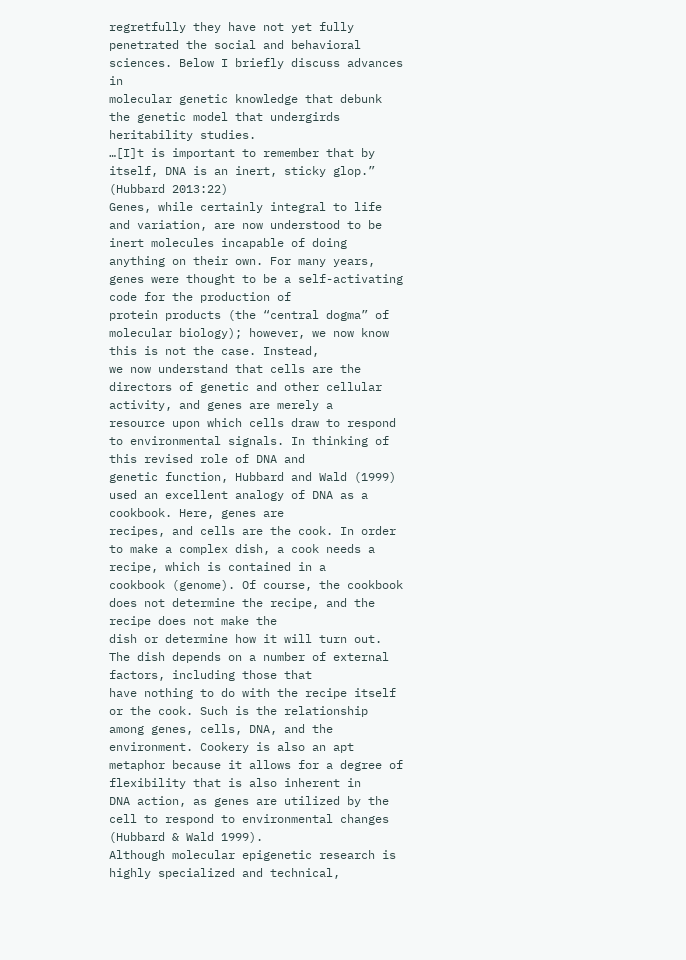regretfully they have not yet fully penetrated the social and behavioral sciences. Below I briefly discuss advances in
molecular genetic knowledge that debunk the genetic model that undergirds heritability studies.
…[I]t is important to remember that by itself, DNA is an inert, sticky glop.” (Hubbard 2013:22)
Genes, while certainly integral to life and variation, are now understood to be inert molecules incapable of doing
anything on their own. For many years, genes were thought to be a self-activating code for the production of
protein products (the “central dogma” of molecular biology); however, we now know this is not the case. Instead,
we now understand that cells are the directors of genetic and other cellular activity, and genes are merely a
resource upon which cells draw to respond to environmental signals. In thinking of this revised role of DNA and
genetic function, Hubbard and Wald (1999) used an excellent analogy of DNA as a cookbook. Here, genes are
recipes, and cells are the cook. In order to make a complex dish, a cook needs a recipe, which is contained in a
cookbook (genome). Of course, the cookbook does not determine the recipe, and the recipe does not make the
dish or determine how it will turn out. The dish depends on a number of external factors, including those that
have nothing to do with the recipe itself or the cook. Such is the relationship among genes, cells, DNA, and the
environment. Cookery is also an apt metaphor because it allows for a degree of flexibility that is also inherent in
DNA action, as genes are utilized by the cell to respond to environmental changes (Hubbard & Wald 1999).
Although molecular epigenetic research is highly specialized and technical,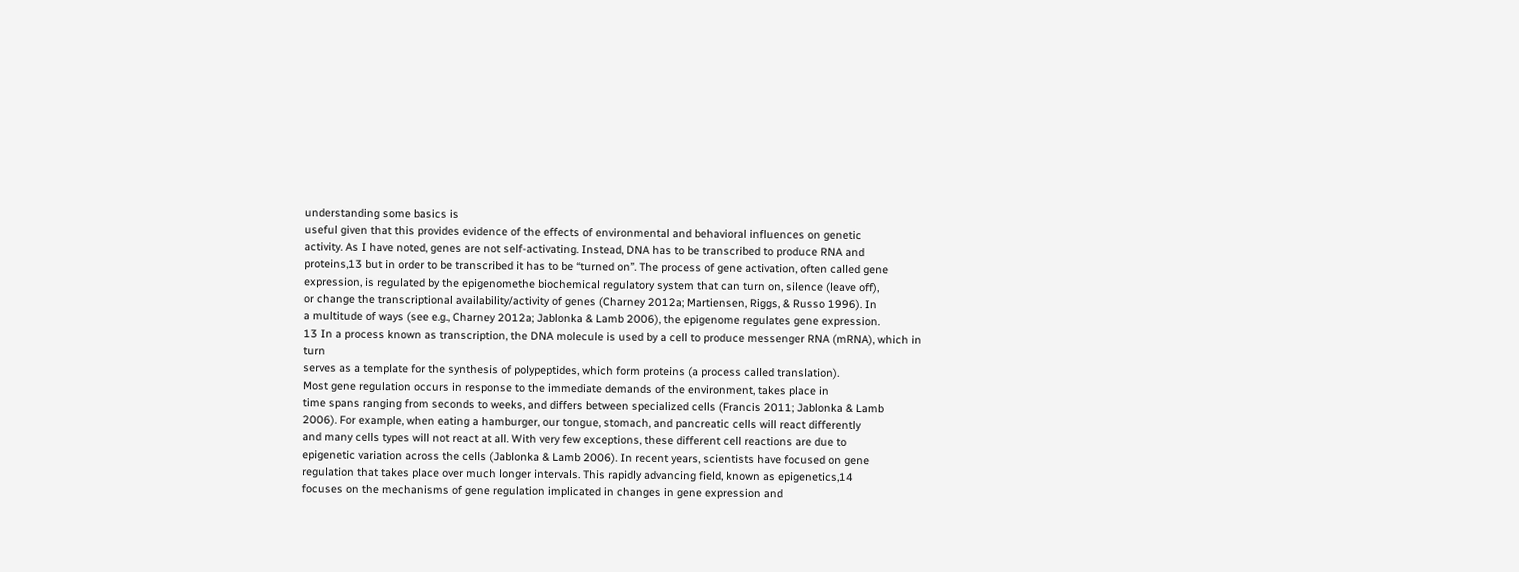understanding some basics is
useful given that this provides evidence of the effects of environmental and behavioral influences on genetic
activity. As I have noted, genes are not self-activating. Instead, DNA has to be transcribed to produce RNA and
proteins,13 but in order to be transcribed it has to be “turned on”. The process of gene activation, often called gene
expression, is regulated by the epigenomethe biochemical regulatory system that can turn on, silence (leave off),
or change the transcriptional availability/activity of genes (Charney 2012a; Martiensen, Riggs, & Russo 1996). In
a multitude of ways (see e.g., Charney 2012a; Jablonka & Lamb 2006), the epigenome regulates gene expression.
13 In a process known as transcription, the DNA molecule is used by a cell to produce messenger RNA (mRNA), which in turn
serves as a template for the synthesis of polypeptides, which form proteins (a process called translation).
Most gene regulation occurs in response to the immediate demands of the environment, takes place in
time spans ranging from seconds to weeks, and differs between specialized cells (Francis 2011; Jablonka & Lamb
2006). For example, when eating a hamburger, our tongue, stomach, and pancreatic cells will react differently
and many cells types will not react at all. With very few exceptions, these different cell reactions are due to
epigenetic variation across the cells (Jablonka & Lamb 2006). In recent years, scientists have focused on gene
regulation that takes place over much longer intervals. This rapidly advancing field, known as epigenetics,14
focuses on the mechanisms of gene regulation implicated in changes in gene expression and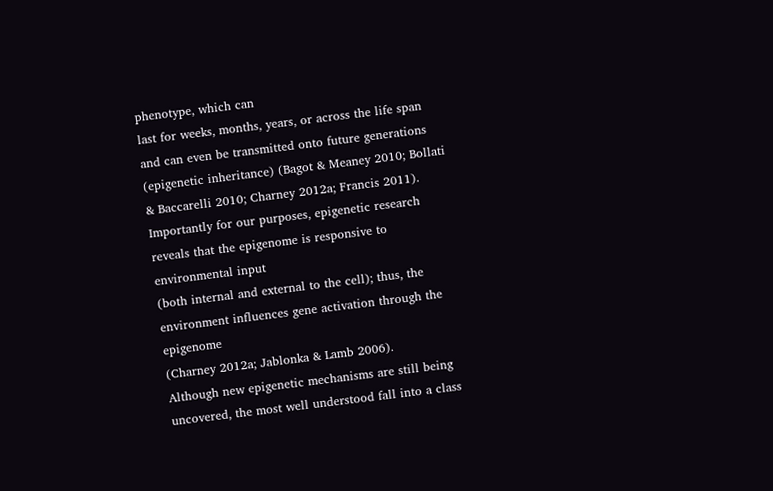phenotype, which can
last for weeks, months, years, or across the life span and can even be transmitted onto future generations
(epigenetic inheritance) (Bagot & Meaney 2010; Bollati & Baccarelli 2010; Charney 2012a; Francis 2011).
Importantly for our purposes, epigenetic research reveals that the epigenome is responsive to environmental input
(both internal and external to the cell); thus, the environment influences gene activation through the epigenome
(Charney 2012a; Jablonka & Lamb 2006).
Although new epigenetic mechanisms are still being uncovered, the most well understood fall into a class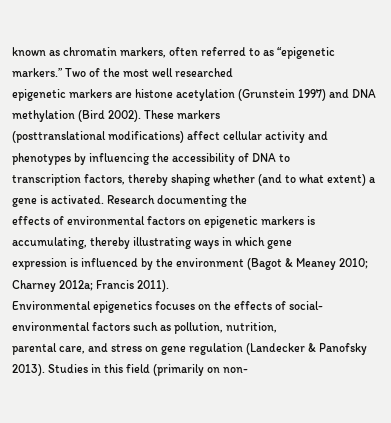known as chromatin markers, often referred to as “epigenetic markers.” Two of the most well researched
epigenetic markers are histone acetylation (Grunstein 1997) and DNA methylation (Bird 2002). These markers
(posttranslational modifications) affect cellular activity and phenotypes by influencing the accessibility of DNA to
transcription factors, thereby shaping whether (and to what extent) a gene is activated. Research documenting the
effects of environmental factors on epigenetic markers is accumulating, thereby illustrating ways in which gene
expression is influenced by the environment (Bagot & Meaney 2010; Charney 2012a; Francis 2011).
Environmental epigenetics focuses on the effects of social-environmental factors such as pollution, nutrition,
parental care, and stress on gene regulation (Landecker & Panofsky 2013). Studies in this field (primarily on non-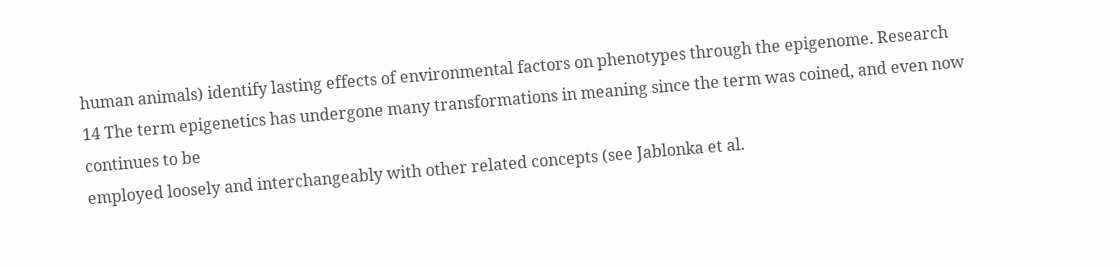human animals) identify lasting effects of environmental factors on phenotypes through the epigenome. Research
14 The term epigenetics has undergone many transformations in meaning since the term was coined, and even now continues to be
employed loosely and interchangeably with other related concepts (see Jablonka et al.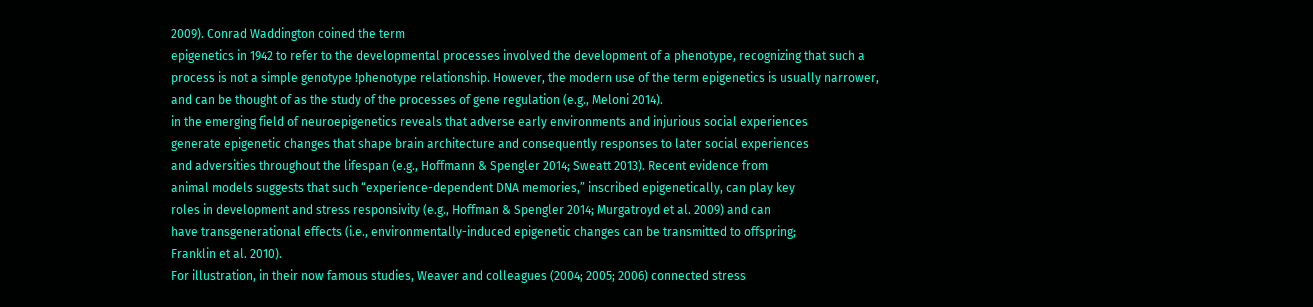2009). Conrad Waddington coined the term
epigenetics in 1942 to refer to the developmental processes involved the development of a phenotype, recognizing that such a
process is not a simple genotype !phenotype relationship. However, the modern use of the term epigenetics is usually narrower,
and can be thought of as the study of the processes of gene regulation (e.g., Meloni 2014).
in the emerging field of neuroepigenetics reveals that adverse early environments and injurious social experiences
generate epigenetic changes that shape brain architecture and consequently responses to later social experiences
and adversities throughout the lifespan (e.g., Hoffmann & Spengler 2014; Sweatt 2013). Recent evidence from
animal models suggests that such “experience-dependent DNA memories,” inscribed epigenetically, can play key
roles in development and stress responsivity (e.g., Hoffman & Spengler 2014; Murgatroyd et al. 2009) and can
have transgenerational effects (i.e., environmentally-induced epigenetic changes can be transmitted to offspring;
Franklin et al. 2010).
For illustration, in their now famous studies, Weaver and colleagues (2004; 2005; 2006) connected stress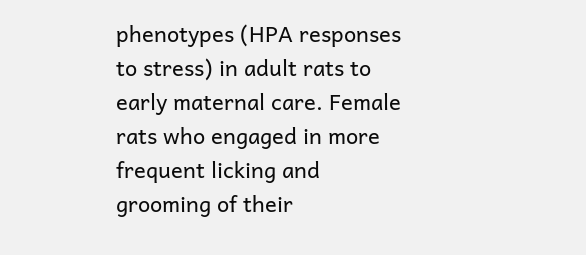phenotypes (HPA responses to stress) in adult rats to early maternal care. Female rats who engaged in more
frequent licking and grooming of their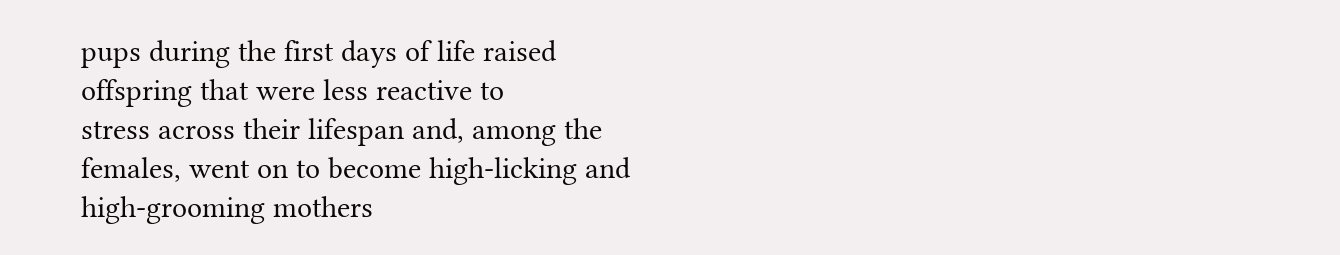pups during the first days of life raised offspring that were less reactive to
stress across their lifespan and, among the females, went on to become high-licking and high-grooming mothers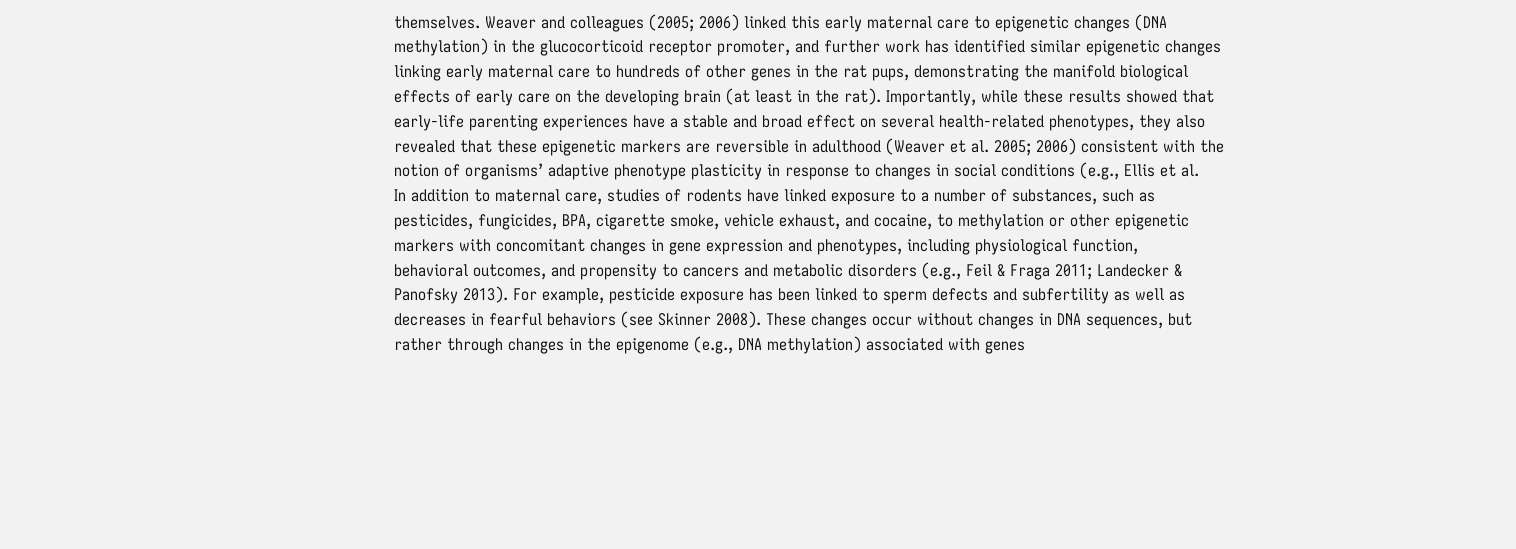themselves. Weaver and colleagues (2005; 2006) linked this early maternal care to epigenetic changes (DNA
methylation) in the glucocorticoid receptor promoter, and further work has identified similar epigenetic changes
linking early maternal care to hundreds of other genes in the rat pups, demonstrating the manifold biological
effects of early care on the developing brain (at least in the rat). Importantly, while these results showed that
early-life parenting experiences have a stable and broad effect on several health-related phenotypes, they also
revealed that these epigenetic markers are reversible in adulthood (Weaver et al. 2005; 2006) consistent with the
notion of organisms’ adaptive phenotype plasticity in response to changes in social conditions (e.g., Ellis et al.
In addition to maternal care, studies of rodents have linked exposure to a number of substances, such as
pesticides, fungicides, BPA, cigarette smoke, vehicle exhaust, and cocaine, to methylation or other epigenetic
markers with concomitant changes in gene expression and phenotypes, including physiological function,
behavioral outcomes, and propensity to cancers and metabolic disorders (e.g., Feil & Fraga 2011; Landecker &
Panofsky 2013). For example, pesticide exposure has been linked to sperm defects and subfertility as well as
decreases in fearful behaviors (see Skinner 2008). These changes occur without changes in DNA sequences, but
rather through changes in the epigenome (e.g., DNA methylation) associated with genes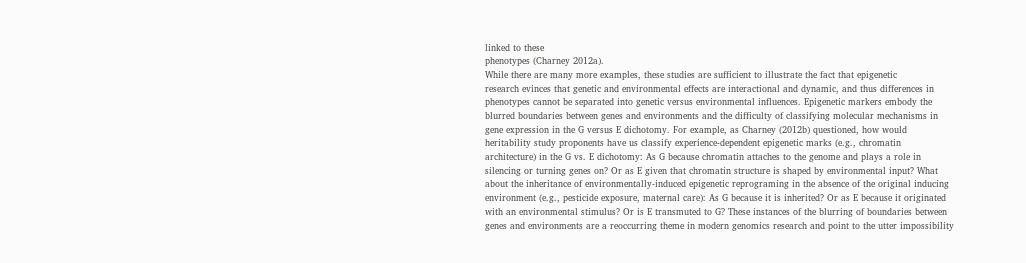linked to these
phenotypes (Charney 2012a).
While there are many more examples, these studies are sufficient to illustrate the fact that epigenetic
research evinces that genetic and environmental effects are interactional and dynamic, and thus differences in
phenotypes cannot be separated into genetic versus environmental influences. Epigenetic markers embody the
blurred boundaries between genes and environments and the difficulty of classifying molecular mechanisms in
gene expression in the G versus E dichotomy. For example, as Charney (2012b) questioned, how would
heritability study proponents have us classify experience-dependent epigenetic marks (e.g., chromatin
architecture) in the G vs. E dichotomy: As G because chromatin attaches to the genome and plays a role in
silencing or turning genes on? Or as E given that chromatin structure is shaped by environmental input? What
about the inheritance of environmentally-induced epigenetic reprograming in the absence of the original inducing
environment (e.g., pesticide exposure, maternal care): As G because it is inherited? Or as E because it originated
with an environmental stimulus? Or is E transmuted to G? These instances of the blurring of boundaries between
genes and environments are a reoccurring theme in modern genomics research and point to the utter impossibility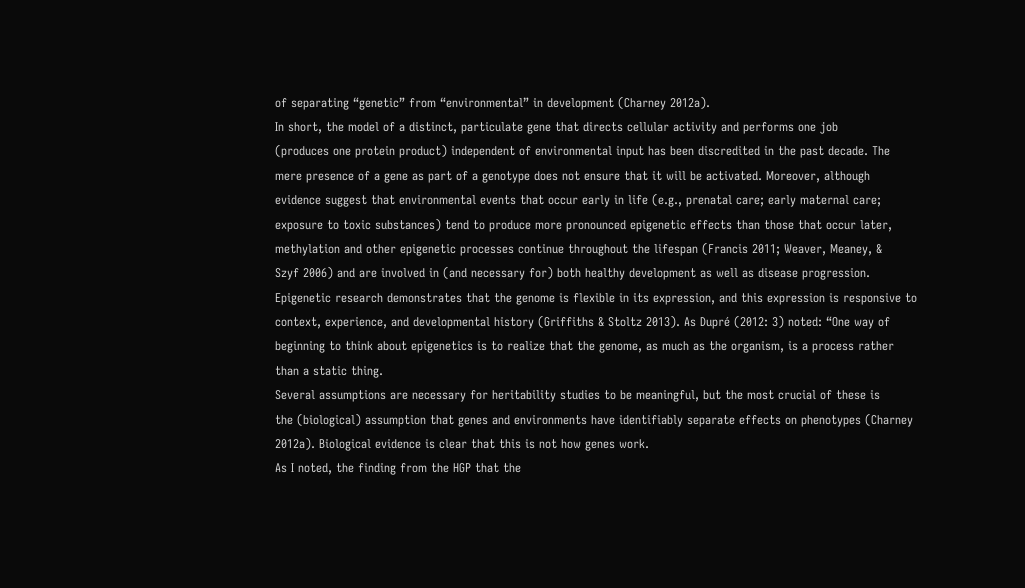of separating “genetic” from “environmental” in development (Charney 2012a).
In short, the model of a distinct, particulate gene that directs cellular activity and performs one job
(produces one protein product) independent of environmental input has been discredited in the past decade. The
mere presence of a gene as part of a genotype does not ensure that it will be activated. Moreover, although
evidence suggest that environmental events that occur early in life (e.g., prenatal care; early maternal care;
exposure to toxic substances) tend to produce more pronounced epigenetic effects than those that occur later,
methylation and other epigenetic processes continue throughout the lifespan (Francis 2011; Weaver, Meaney, &
Szyf 2006) and are involved in (and necessary for) both healthy development as well as disease progression.
Epigenetic research demonstrates that the genome is flexible in its expression, and this expression is responsive to
context, experience, and developmental history (Griffiths & Stoltz 2013). As Dupré (2012: 3) noted: “One way of
beginning to think about epigenetics is to realize that the genome, as much as the organism, is a process rather
than a static thing.
Several assumptions are necessary for heritability studies to be meaningful, but the most crucial of these is
the (biological) assumption that genes and environments have identifiably separate effects on phenotypes (Charney
2012a). Biological evidence is clear that this is not how genes work.
As I noted, the finding from the HGP that the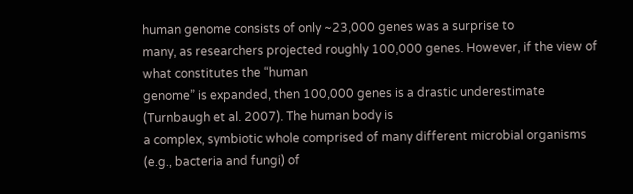human genome consists of only ~23,000 genes was a surprise to
many, as researchers projected roughly 100,000 genes. However, if the view of what constitutes the “human
genome” is expanded, then 100,000 genes is a drastic underestimate (Turnbaugh et al. 2007). The human body is
a complex, symbiotic whole comprised of many different microbial organisms (e.g., bacteria and fungi) of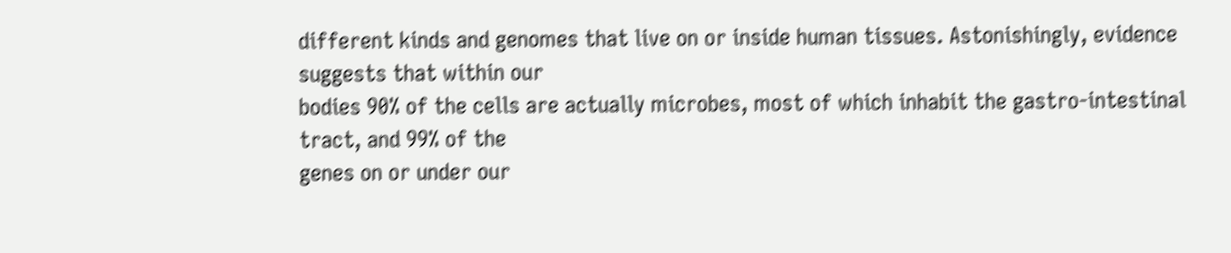different kinds and genomes that live on or inside human tissues. Astonishingly, evidence suggests that within our
bodies 90% of the cells are actually microbes, most of which inhabit the gastro-intestinal tract, and 99% of the
genes on or under our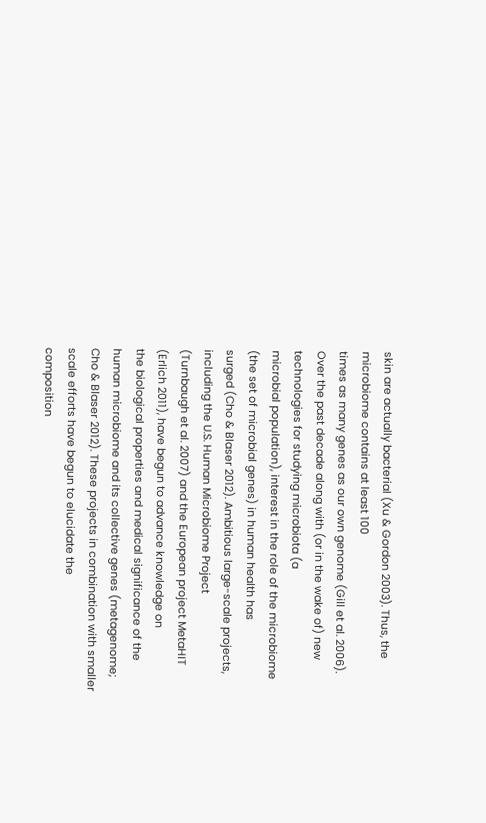skin are actually bacterial (Xu & Gordon 2003). Thus, the microbiome contains at least 100
times as many genes as our own genome (Gill et al. 2006).
Over the past decade along with (or in the wake of) new technologies for studying microbiota (a
microbial population), interest in the role of the microbiome (the set of microbial genes) in human health has
surged (Cho & Blaser 2012). Ambitious large-scale projects, including the U.S. Human Microbiome Project
(Turnbaugh et al. 2007) and the European project MetaHIT (Erlich 2011), have begun to advance knowledge on
the biological properties and medical significance of the human microbiome and its collective genes (metagenome;
Cho & Blaser 2012). These projects in combination with smaller scale efforts have begun to elucidate the
composition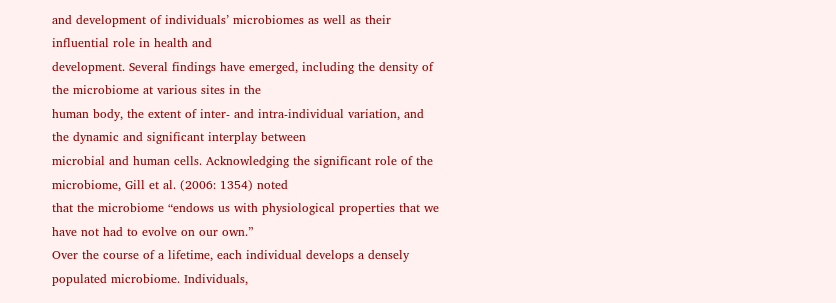and development of individuals’ microbiomes as well as their influential role in health and
development. Several findings have emerged, including the density of the microbiome at various sites in the
human body, the extent of inter- and intra-individual variation, and the dynamic and significant interplay between
microbial and human cells. Acknowledging the significant role of the microbiome, Gill et al. (2006: 1354) noted
that the microbiome “endows us with physiological properties that we have not had to evolve on our own.”
Over the course of a lifetime, each individual develops a densely populated microbiome. Individuals,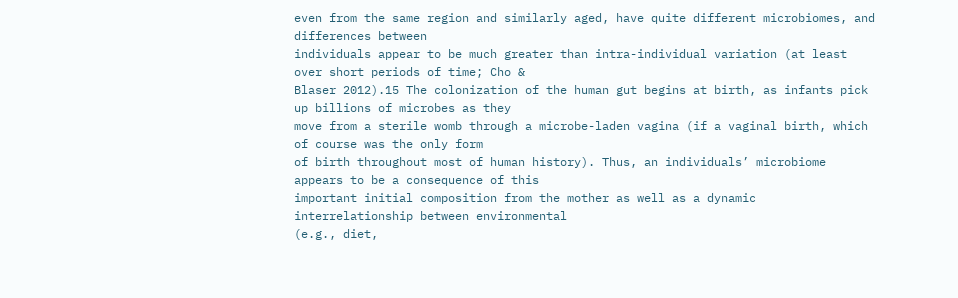even from the same region and similarly aged, have quite different microbiomes, and differences between
individuals appear to be much greater than intra-individual variation (at least over short periods of time; Cho &
Blaser 2012).15 The colonization of the human gut begins at birth, as infants pick up billions of microbes as they
move from a sterile womb through a microbe-laden vagina (if a vaginal birth, which of course was the only form
of birth throughout most of human history). Thus, an individuals’ microbiome appears to be a consequence of this
important initial composition from the mother as well as a dynamic interrelationship between environmental
(e.g., diet,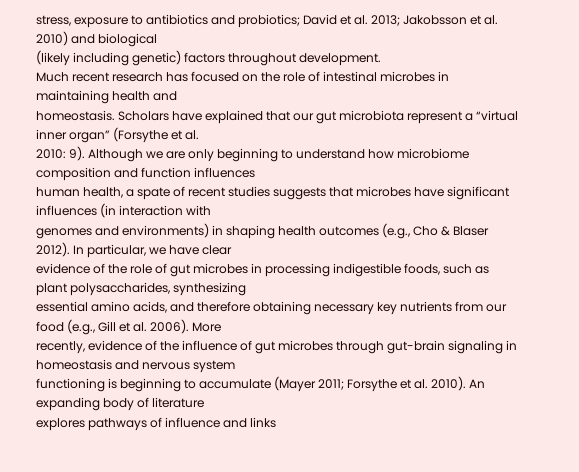stress, exposure to antibiotics and probiotics; David et al. 2013; Jakobsson et al. 2010) and biological
(likely including genetic) factors throughout development.
Much recent research has focused on the role of intestinal microbes in maintaining health and
homeostasis. Scholars have explained that our gut microbiota represent a “virtual inner organ” (Forsythe et al.
2010: 9). Although we are only beginning to understand how microbiome composition and function influences
human health, a spate of recent studies suggests that microbes have significant influences (in interaction with
genomes and environments) in shaping health outcomes (e.g., Cho & Blaser 2012). In particular, we have clear
evidence of the role of gut microbes in processing indigestible foods, such as plant polysaccharides, synthesizing
essential amino acids, and therefore obtaining necessary key nutrients from our food (e.g., Gill et al. 2006). More
recently, evidence of the influence of gut microbes through gut-brain signaling in homeostasis and nervous system
functioning is beginning to accumulate (Mayer 2011; Forsythe et al. 2010). An expanding body of literature
explores pathways of influence and links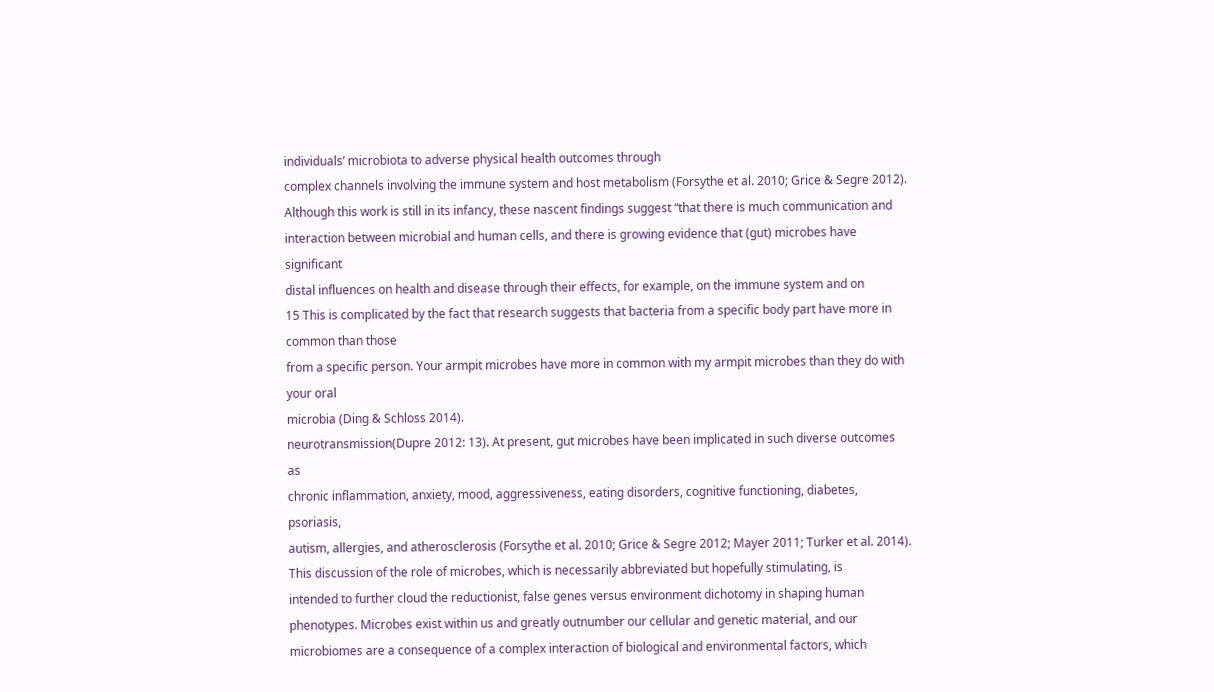individuals’ microbiota to adverse physical health outcomes through
complex channels involving the immune system and host metabolism (Forsythe et al. 2010; Grice & Segre 2012).
Although this work is still in its infancy, these nascent findings suggest “that there is much communication and
interaction between microbial and human cells, and there is growing evidence that (gut) microbes have significant
distal influences on health and disease through their effects, for example, on the immune system and on
15 This is complicated by the fact that research suggests that bacteria from a specific body part have more in common than those
from a specific person. Your armpit microbes have more in common with my armpit microbes than they do with your oral
microbia (Ding & Schloss 2014).
neurotransmission(Dupre 2012: 13). At present, gut microbes have been implicated in such diverse outcomes as
chronic inflammation, anxiety, mood, aggressiveness, eating disorders, cognitive functioning, diabetes, psoriasis,
autism, allergies, and atherosclerosis (Forsythe et al. 2010; Grice & Segre 2012; Mayer 2011; Turker et al. 2014).
This discussion of the role of microbes, which is necessarily abbreviated but hopefully stimulating, is
intended to further cloud the reductionist, false genes versus environment dichotomy in shaping human
phenotypes. Microbes exist within us and greatly outnumber our cellular and genetic material, and our
microbiomes are a consequence of a complex interaction of biological and environmental factors, which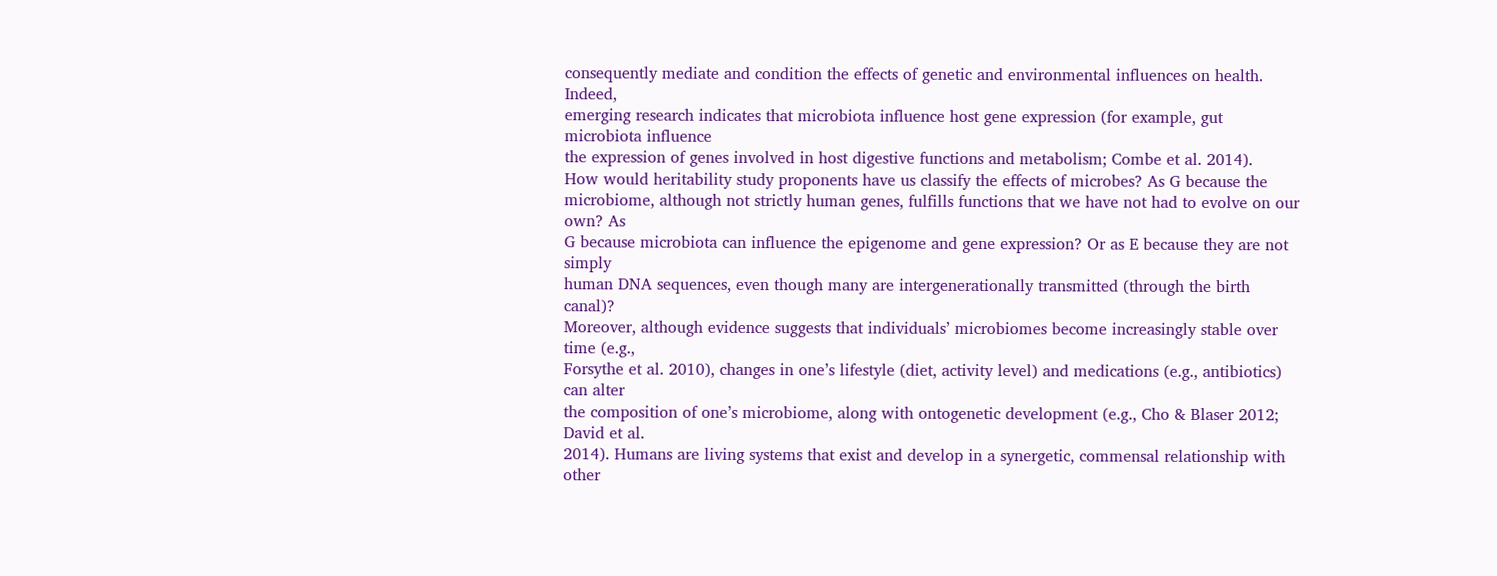consequently mediate and condition the effects of genetic and environmental influences on health. Indeed,
emerging research indicates that microbiota influence host gene expression (for example, gut microbiota influence
the expression of genes involved in host digestive functions and metabolism; Combe et al. 2014).
How would heritability study proponents have us classify the effects of microbes? As G because the
microbiome, although not strictly human genes, fulfills functions that we have not had to evolve on our own? As
G because microbiota can influence the epigenome and gene expression? Or as E because they are not simply
human DNA sequences, even though many are intergenerationally transmitted (through the birth canal)?
Moreover, although evidence suggests that individuals’ microbiomes become increasingly stable over time (e.g.,
Forsythe et al. 2010), changes in one’s lifestyle (diet, activity level) and medications (e.g., antibiotics) can alter
the composition of one’s microbiome, along with ontogenetic development (e.g., Cho & Blaser 2012; David et al.
2014). Humans are living systems that exist and develop in a synergetic, commensal relationship with other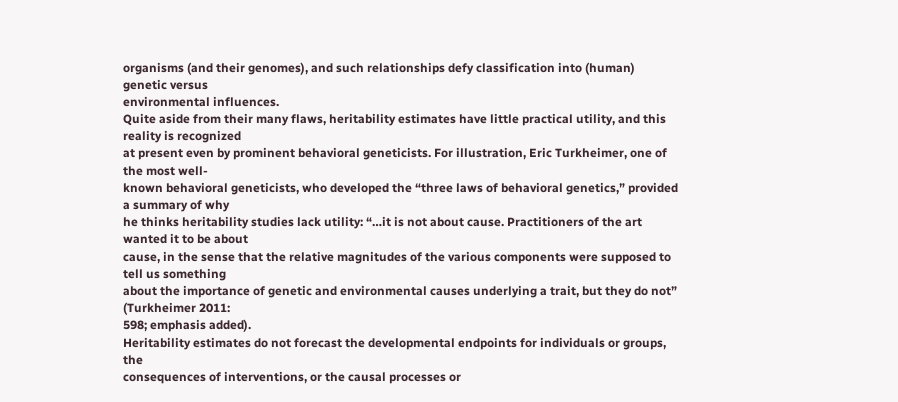organisms (and their genomes), and such relationships defy classification into (human) genetic versus
environmental influences.
Quite aside from their many flaws, heritability estimates have little practical utility, and this reality is recognized
at present even by prominent behavioral geneticists. For illustration, Eric Turkheimer, one of the most well-
known behavioral geneticists, who developed the “three laws of behavioral genetics,” provided a summary of why
he thinks heritability studies lack utility: “…it is not about cause. Practitioners of the art wanted it to be about
cause, in the sense that the relative magnitudes of the various components were supposed to tell us something
about the importance of genetic and environmental causes underlying a trait, but they do not” (Turkheimer 2011:
598; emphasis added).
Heritability estimates do not forecast the developmental endpoints for individuals or groups, the
consequences of interventions, or the causal processes or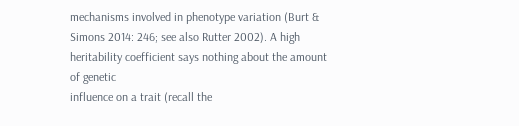mechanisms involved in phenotype variation (Burt &
Simons 2014: 246; see also Rutter 2002). A high heritability coefficient says nothing about the amount of genetic
influence on a trait (recall the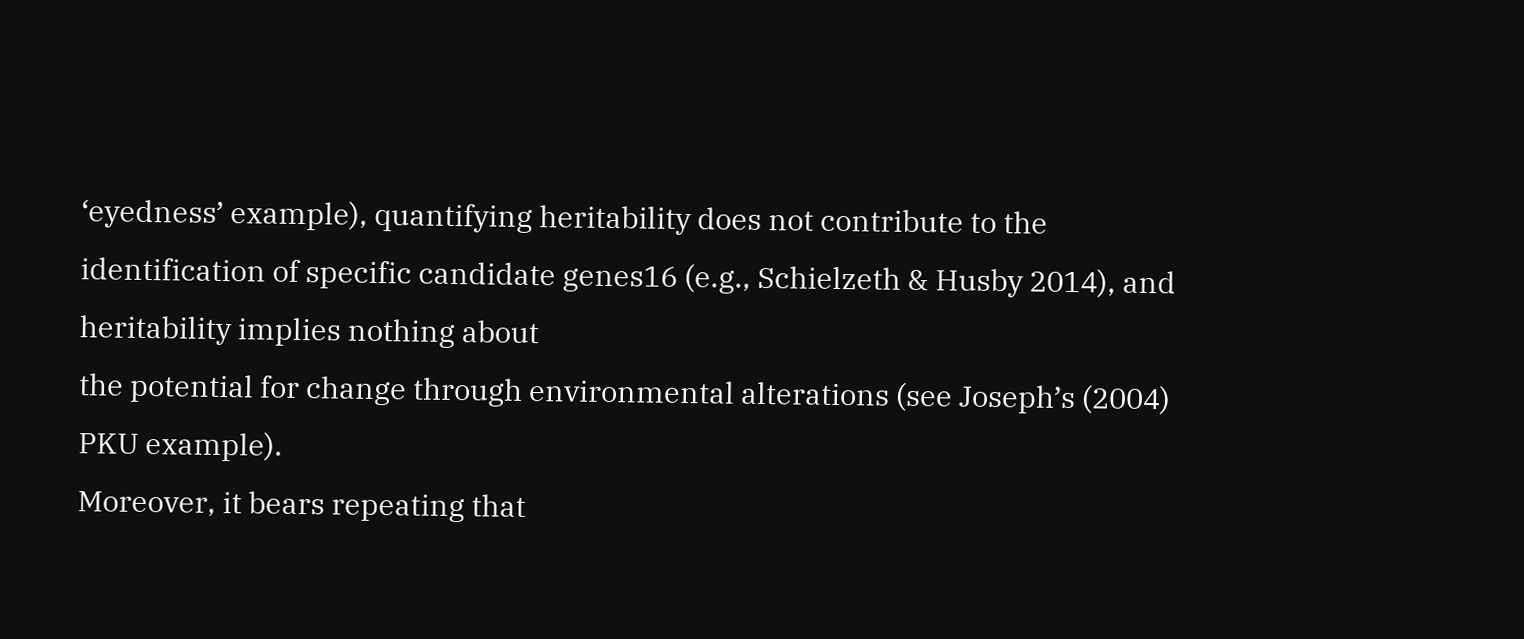‘eyedness’ example), quantifying heritability does not contribute to the
identification of specific candidate genes16 (e.g., Schielzeth & Husby 2014), and heritability implies nothing about
the potential for change through environmental alterations (see Joseph’s (2004) PKU example).
Moreover, it bears repeating that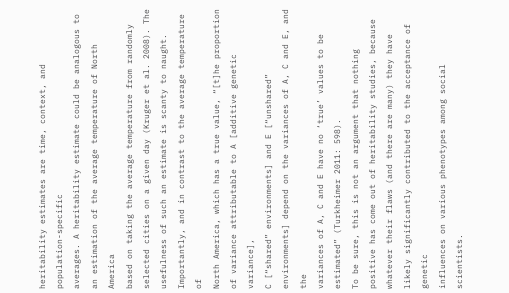heritability estimates are time, context, and population-specific
averages. A heritability estimate could be analogous to an estimation of the average temperature of North America
based on taking the average temperature from randomly selected cities on a given day (Kruger et al. 2008). The
usefulness of such an estimate is scanty to naught. Importantly, and in contrast to the average temperature of
North America, which has a true value, “[t]he proportion of variance attributable to A [additive genetic variance],
C [“shared” environments] and E [“unshared” environments] depend on the variances of A, C and E, and the
variances of A, C and E have no ‘true’ values to be estimated” (Turkheimer 2011: 598).
To be sure, this is not an argument that nothing positive has come out of heritability studies, because
whatever their flaws (and there are many) they have likely significantly contributed to the acceptance of genetic
influences on various phenotypes among social scientists.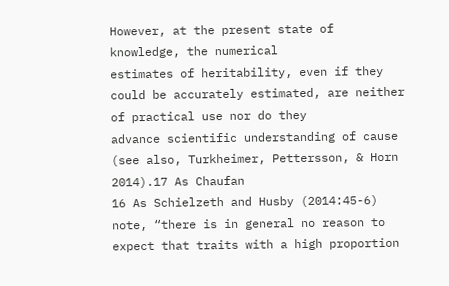However, at the present state of knowledge, the numerical
estimates of heritability, even if they could be accurately estimated, are neither of practical use nor do they
advance scientific understanding of cause (see also, Turkheimer, Pettersson, & Horn 2014).17 As Chaufan
16 As Schielzeth and Husby (2014:45-6) note, “there is in general no reason to expect that traits with a high proportion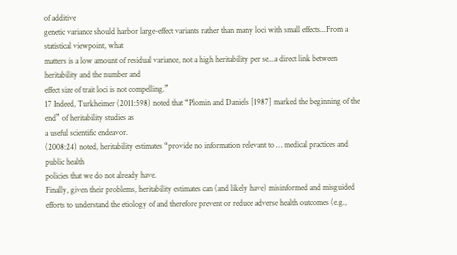of additive
genetic variance should harbor large-effect variants rather than many loci with small effects...From a statistical viewpoint, what
matters is a low amount of residual variance, not a high heritability per se...a direct link between heritability and the number and
effect size of trait loci is not compelling.”
17 Indeed, Turkheimer (2011:598) noted that “Plomin and Daniels [1987] marked the beginning of the end” of heritability studies as
a useful scientific endeavor.
(2008:24) noted, heritability estimates “provide no information relevant to … medical practices and public health
policies that we do not already have.
Finally, given their problems, heritability estimates can (and likely have) misinformed and misguided
efforts to understand the etiology of and therefore prevent or reduce adverse health outcomes (e.g.,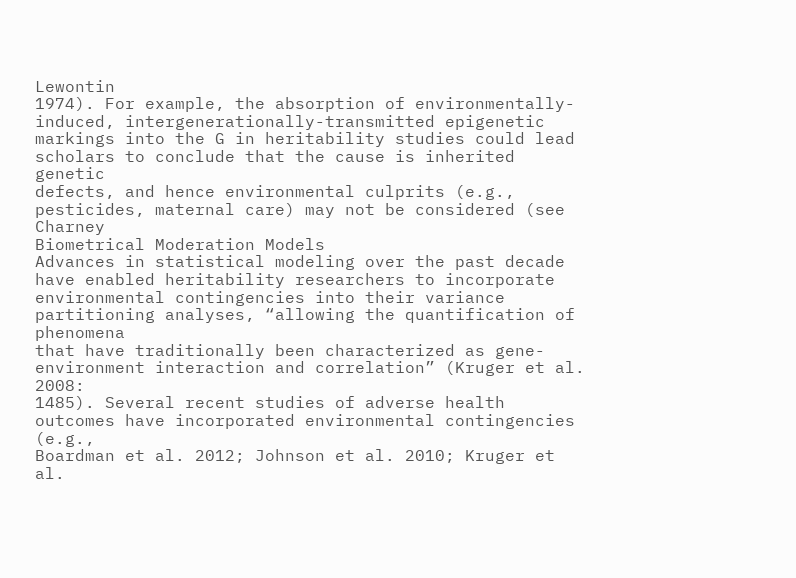Lewontin
1974). For example, the absorption of environmentally-induced, intergenerationally-transmitted epigenetic
markings into the G in heritability studies could lead scholars to conclude that the cause is inherited genetic
defects, and hence environmental culprits (e.g., pesticides, maternal care) may not be considered (see Charney
Biometrical Moderation Models
Advances in statistical modeling over the past decade have enabled heritability researchers to incorporate
environmental contingencies into their variance partitioning analyses, “allowing the quantification of phenomena
that have traditionally been characterized as gene-environment interaction and correlation” (Kruger et al. 2008:
1485). Several recent studies of adverse health outcomes have incorporated environmental contingencies (e.g.,
Boardman et al. 2012; Johnson et al. 2010; Kruger et al.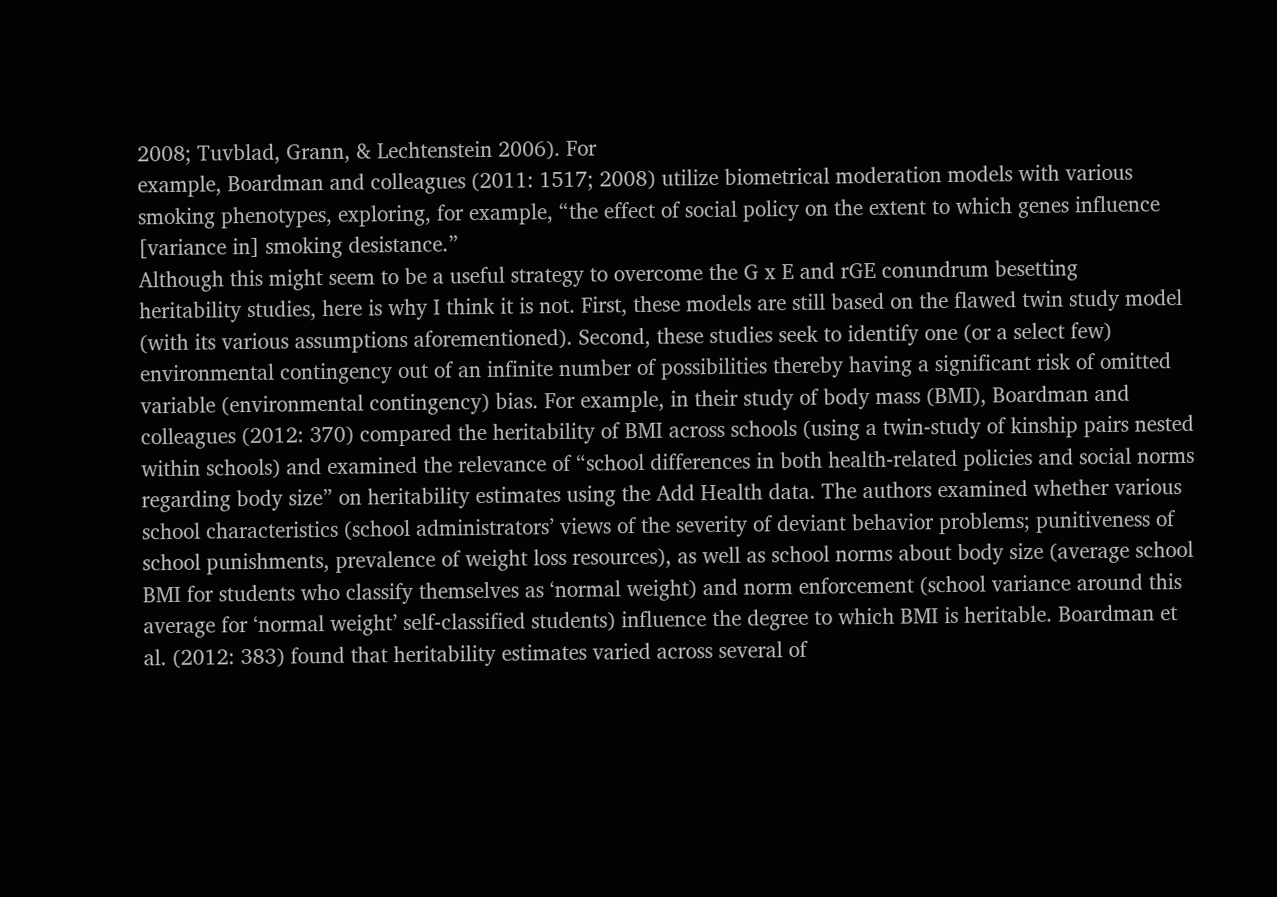2008; Tuvblad, Grann, & Lechtenstein 2006). For
example, Boardman and colleagues (2011: 1517; 2008) utilize biometrical moderation models with various
smoking phenotypes, exploring, for example, “the effect of social policy on the extent to which genes influence
[variance in] smoking desistance.”
Although this might seem to be a useful strategy to overcome the G x E and rGE conundrum besetting
heritability studies, here is why I think it is not. First, these models are still based on the flawed twin study model
(with its various assumptions aforementioned). Second, these studies seek to identify one (or a select few)
environmental contingency out of an infinite number of possibilities thereby having a significant risk of omitted
variable (environmental contingency) bias. For example, in their study of body mass (BMI), Boardman and
colleagues (2012: 370) compared the heritability of BMI across schools (using a twin-study of kinship pairs nested
within schools) and examined the relevance of “school differences in both health-related policies and social norms
regarding body size” on heritability estimates using the Add Health data. The authors examined whether various
school characteristics (school administrators’ views of the severity of deviant behavior problems; punitiveness of
school punishments, prevalence of weight loss resources), as well as school norms about body size (average school
BMI for students who classify themselves as ‘normal weight) and norm enforcement (school variance around this
average for ‘normal weight’ self-classified students) influence the degree to which BMI is heritable. Boardman et
al. (2012: 383) found that heritability estimates varied across several of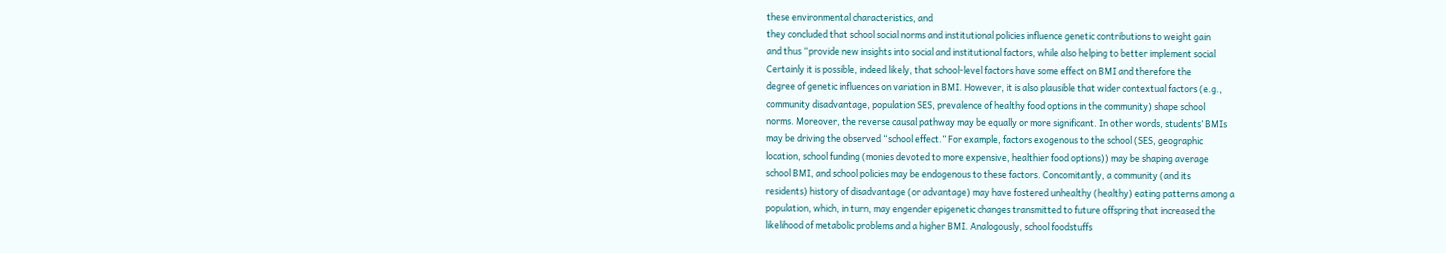these environmental characteristics, and
they concluded that school social norms and institutional policies influence genetic contributions to weight gain
and thus “provide new insights into social and institutional factors, while also helping to better implement social
Certainly it is possible, indeed likely, that school-level factors have some effect on BMI and therefore the
degree of genetic influences on variation in BMI. However, it is also plausible that wider contextual factors (e.g.,
community disadvantage, population SES, prevalence of healthy food options in the community) shape school
norms. Moreover, the reverse causal pathway may be equally or more significant. In other words, students’ BMIs
may be driving the observed “school effect.” For example, factors exogenous to the school (SES, geographic
location, school funding (monies devoted to more expensive, healthier food options)) may be shaping average
school BMI, and school policies may be endogenous to these factors. Concomitantly, a community (and its
residents) history of disadvantage (or advantage) may have fostered unhealthy (healthy) eating patterns among a
population, which, in turn, may engender epigenetic changes transmitted to future offspring that increased the
likelihood of metabolic problems and a higher BMI. Analogously, school foodstuffs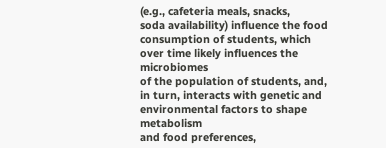(e.g., cafeteria meals, snacks,
soda availability) influence the food consumption of students, which over time likely influences the microbiomes
of the population of students, and, in turn, interacts with genetic and environmental factors to shape metabolism
and food preferences,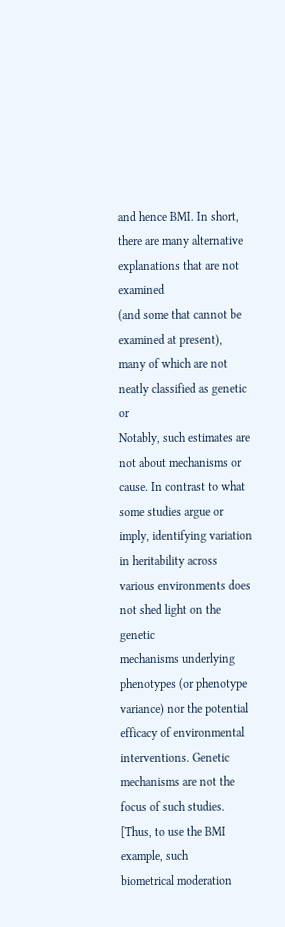and hence BMI. In short, there are many alternative explanations that are not examined
(and some that cannot be examined at present), many of which are not neatly classified as genetic or
Notably, such estimates are not about mechanisms or cause. In contrast to what some studies argue or
imply, identifying variation in heritability across various environments does not shed light on the genetic
mechanisms underlying phenotypes (or phenotype variance) nor the potential efficacy of environmental
interventions. Genetic mechanisms are not the focus of such studies. [Thus, to use the BMI example, such
biometrical moderation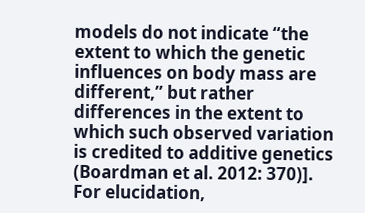models do not indicate “the extent to which the genetic influences on body mass are
different,” but rather differences in the extent to which such observed variation is credited to additive genetics
(Boardman et al. 2012: 370)]. For elucidation,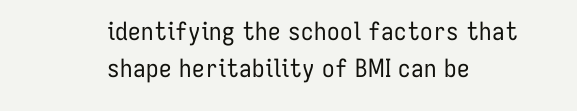identifying the school factors that shape heritability of BMI can be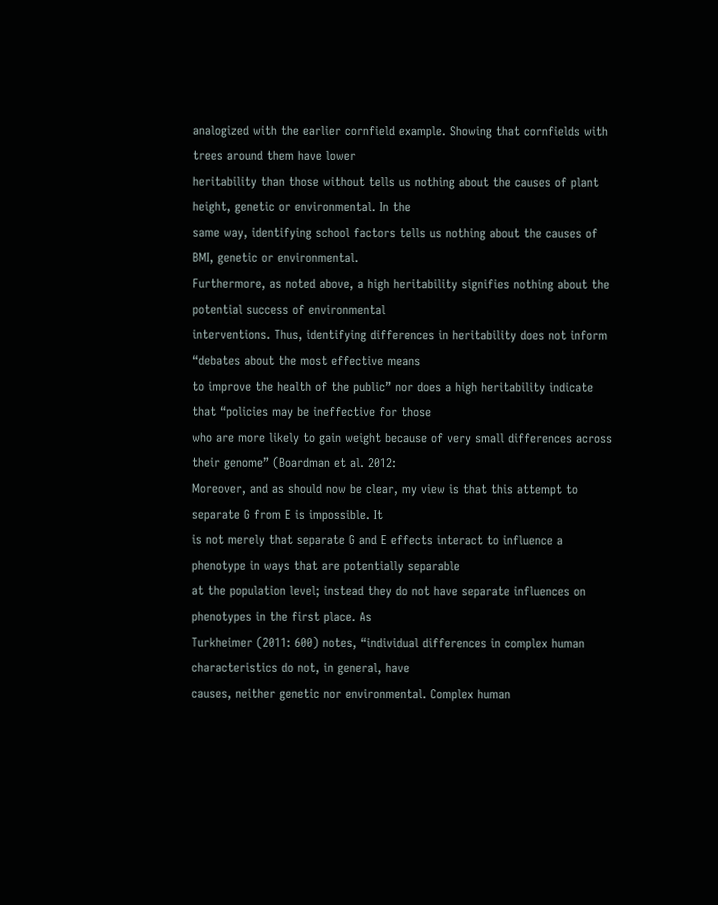analogized with the earlier cornfield example. Showing that cornfields with trees around them have lower
heritability than those without tells us nothing about the causes of plant height, genetic or environmental. In the
same way, identifying school factors tells us nothing about the causes of BMI, genetic or environmental.
Furthermore, as noted above, a high heritability signifies nothing about the potential success of environmental
interventions. Thus, identifying differences in heritability does not inform “debates about the most effective means
to improve the health of the public” nor does a high heritability indicate that “policies may be ineffective for those
who are more likely to gain weight because of very small differences across their genome” (Boardman et al. 2012:
Moreover, and as should now be clear, my view is that this attempt to separate G from E is impossible. It
is not merely that separate G and E effects interact to influence a phenotype in ways that are potentially separable
at the population level; instead they do not have separate influences on phenotypes in the first place. As
Turkheimer (2011: 600) notes, “individual differences in complex human characteristics do not, in general, have
causes, neither genetic nor environmental. Complex human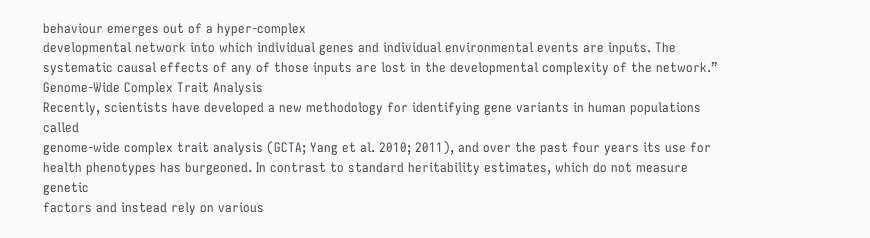behaviour emerges out of a hyper-complex
developmental network into which individual genes and individual environmental events are inputs. The
systematic causal effects of any of those inputs are lost in the developmental complexity of the network.”
Genome-Wide Complex Trait Analysis
Recently, scientists have developed a new methodology for identifying gene variants in human populations called
genome-wide complex trait analysis (GCTA; Yang et al. 2010; 2011), and over the past four years its use for
health phenotypes has burgeoned. In contrast to standard heritability estimates, which do not measure genetic
factors and instead rely on various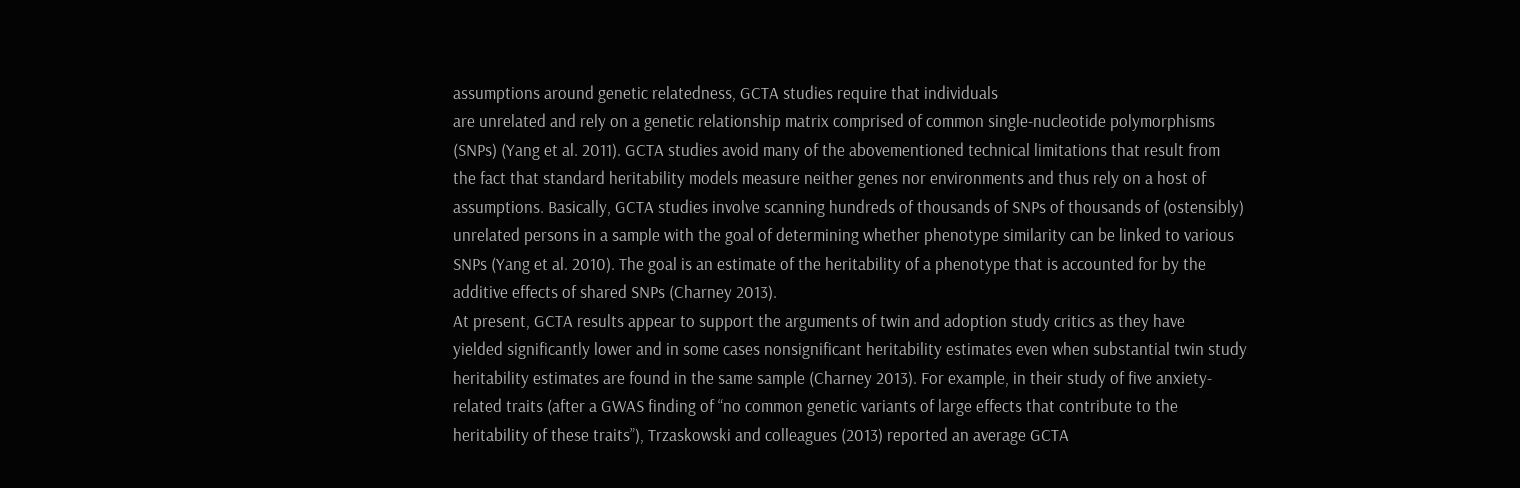assumptions around genetic relatedness, GCTA studies require that individuals
are unrelated and rely on a genetic relationship matrix comprised of common single-nucleotide polymorphisms
(SNPs) (Yang et al. 2011). GCTA studies avoid many of the abovementioned technical limitations that result from
the fact that standard heritability models measure neither genes nor environments and thus rely on a host of
assumptions. Basically, GCTA studies involve scanning hundreds of thousands of SNPs of thousands of (ostensibly)
unrelated persons in a sample with the goal of determining whether phenotype similarity can be linked to various
SNPs (Yang et al. 2010). The goal is an estimate of the heritability of a phenotype that is accounted for by the
additive effects of shared SNPs (Charney 2013).
At present, GCTA results appear to support the arguments of twin and adoption study critics as they have
yielded significantly lower and in some cases nonsignificant heritability estimates even when substantial twin study
heritability estimates are found in the same sample (Charney 2013). For example, in their study of five anxiety-
related traits (after a GWAS finding of “no common genetic variants of large effects that contribute to the
heritability of these traits”), Trzaskowski and colleagues (2013) reported an average GCTA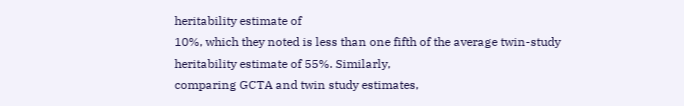heritability estimate of
10%, which they noted is less than one fifth of the average twin-study heritability estimate of 55%. Similarly,
comparing GCTA and twin study estimates,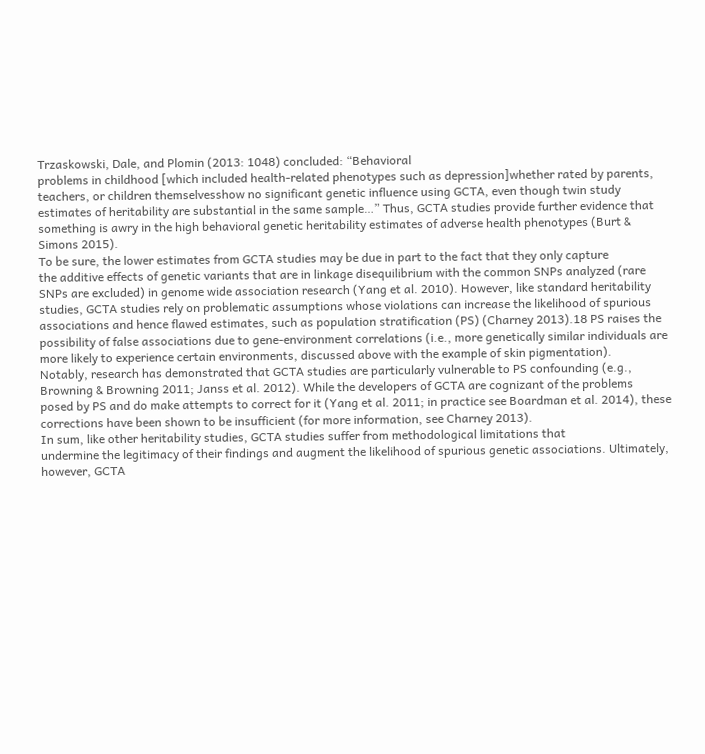Trzaskowski, Dale, and Plomin (2013: 1048) concluded: “Behavioral
problems in childhood [which included health-related phenotypes such as depression]whether rated by parents,
teachers, or children themselvesshow no significant genetic influence using GCTA, even though twin study
estimates of heritability are substantial in the same sample…” Thus, GCTA studies provide further evidence that
something is awry in the high behavioral genetic heritability estimates of adverse health phenotypes (Burt &
Simons 2015).
To be sure, the lower estimates from GCTA studies may be due in part to the fact that they only capture
the additive effects of genetic variants that are in linkage disequilibrium with the common SNPs analyzed (rare
SNPs are excluded) in genome wide association research (Yang et al. 2010). However, like standard heritability
studies, GCTA studies rely on problematic assumptions whose violations can increase the likelihood of spurious
associations and hence flawed estimates, such as population stratification (PS) (Charney 2013).18 PS raises the
possibility of false associations due to gene-environment correlations (i.e., more genetically similar individuals are
more likely to experience certain environments, discussed above with the example of skin pigmentation).
Notably, research has demonstrated that GCTA studies are particularly vulnerable to PS confounding (e.g.,
Browning & Browning 2011; Janss et al. 2012). While the developers of GCTA are cognizant of the problems
posed by PS and do make attempts to correct for it (Yang et al. 2011; in practice see Boardman et al. 2014), these
corrections have been shown to be insufficient (for more information, see Charney 2013).
In sum, like other heritability studies, GCTA studies suffer from methodological limitations that
undermine the legitimacy of their findings and augment the likelihood of spurious genetic associations. Ultimately,
however, GCTA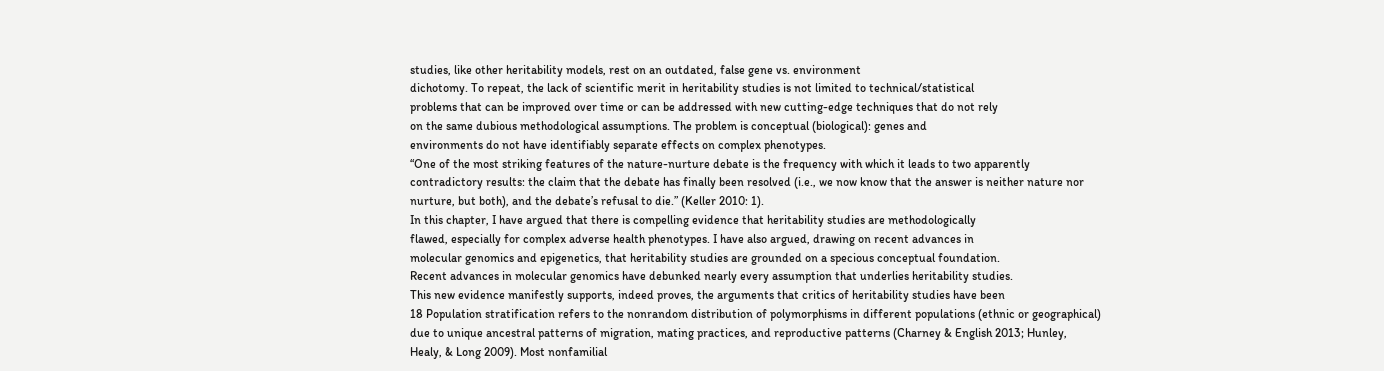studies, like other heritability models, rest on an outdated, false gene vs. environment
dichotomy. To repeat, the lack of scientific merit in heritability studies is not limited to technical/statistical
problems that can be improved over time or can be addressed with new cutting-edge techniques that do not rely
on the same dubious methodological assumptions. The problem is conceptual (biological): genes and
environments do not have identifiably separate effects on complex phenotypes.
“One of the most striking features of the nature-nurture debate is the frequency with which it leads to two apparently
contradictory results: the claim that the debate has finally been resolved (i.e., we now know that the answer is neither nature nor
nurture, but both), and the debate’s refusal to die.” (Keller 2010: 1).
In this chapter, I have argued that there is compelling evidence that heritability studies are methodologically
flawed, especially for complex adverse health phenotypes. I have also argued, drawing on recent advances in
molecular genomics and epigenetics, that heritability studies are grounded on a specious conceptual foundation.
Recent advances in molecular genomics have debunked nearly every assumption that underlies heritability studies.
This new evidence manifestly supports, indeed proves, the arguments that critics of heritability studies have been
18 Population stratification refers to the nonrandom distribution of polymorphisms in different populations (ethnic or geographical)
due to unique ancestral patterns of migration, mating practices, and reproductive patterns (Charney & English 2013; Hunley,
Healy, & Long 2009). Most nonfamilial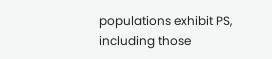populations exhibit PS, including those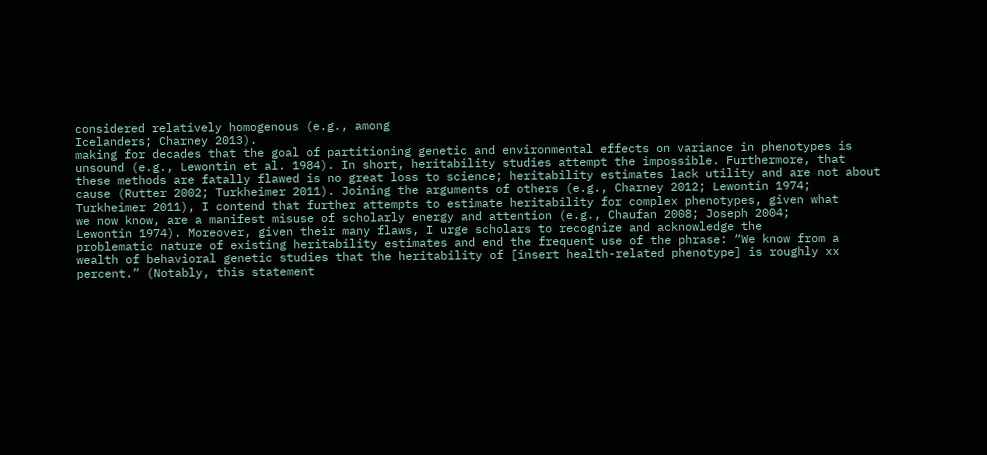considered relatively homogenous (e.g., among
Icelanders; Charney 2013).
making for decades that the goal of partitioning genetic and environmental effects on variance in phenotypes is
unsound (e.g., Lewontin et al. 1984). In short, heritability studies attempt the impossible. Furthermore, that
these methods are fatally flawed is no great loss to science; heritability estimates lack utility and are not about
cause (Rutter 2002; Turkheimer 2011). Joining the arguments of others (e.g., Charney 2012; Lewontin 1974;
Turkheimer 2011), I contend that further attempts to estimate heritability for complex phenotypes, given what
we now know, are a manifest misuse of scholarly energy and attention (e.g., Chaufan 2008; Joseph 2004;
Lewontin 1974). Moreover, given their many flaws, I urge scholars to recognize and acknowledge the
problematic nature of existing heritability estimates and end the frequent use of the phrase: “We know from a
wealth of behavioral genetic studies that the heritability of [insert health-related phenotype] is roughly xx
percent.” (Notably, this statement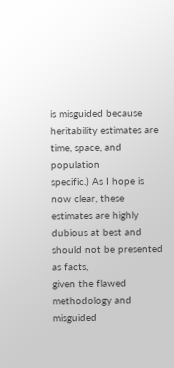is misguided because heritability estimates are time, space, and population
specific.) As I hope is now clear, these estimates are highly dubious at best and should not be presented as facts,
given the flawed methodology and misguided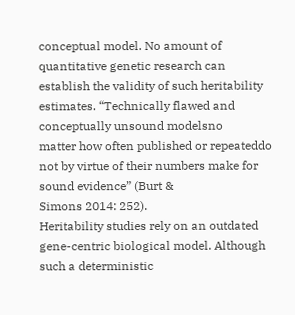conceptual model. No amount of quantitative genetic research can
establish the validity of such heritability estimates. “Technically flawed and conceptually unsound modelsno
matter how often published or repeateddo not by virtue of their numbers make for sound evidence” (Burt &
Simons 2014: 252).
Heritability studies rely on an outdated gene-centric biological model. Although such a deterministic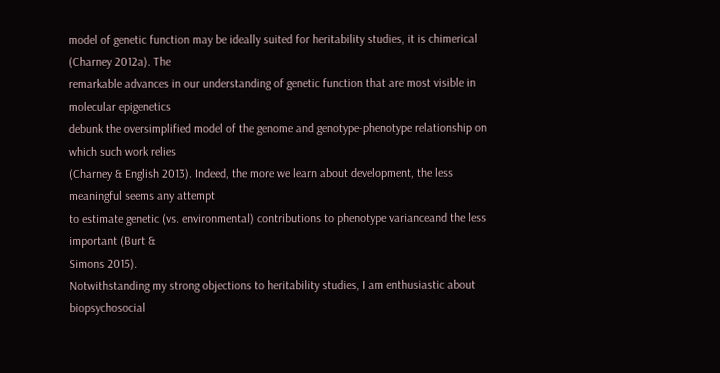model of genetic function may be ideally suited for heritability studies, it is chimerical (Charney 2012a). The
remarkable advances in our understanding of genetic function that are most visible in molecular epigenetics
debunk the oversimplified model of the genome and genotype-phenotype relationship on which such work relies
(Charney & English 2013). Indeed, the more we learn about development, the less meaningful seems any attempt
to estimate genetic (vs. environmental) contributions to phenotype varianceand the less important (Burt &
Simons 2015).
Notwithstanding my strong objections to heritability studies, I am enthusiastic about biopsychosocial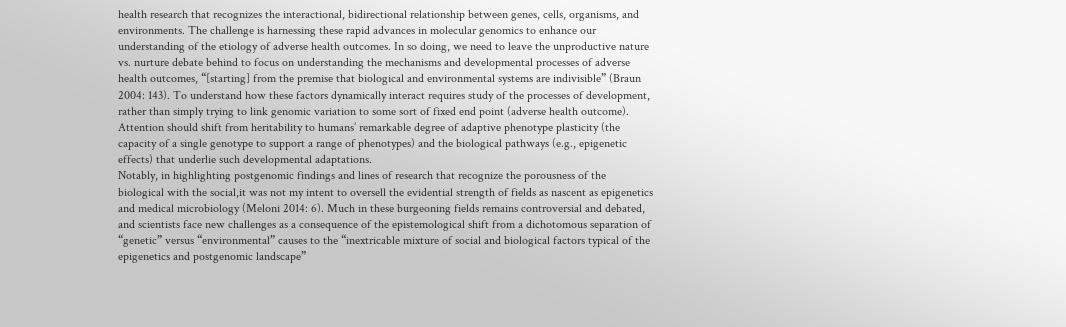health research that recognizes the interactional, bidirectional relationship between genes, cells, organisms, and
environments. The challenge is harnessing these rapid advances in molecular genomics to enhance our
understanding of the etiology of adverse health outcomes. In so doing, we need to leave the unproductive nature
vs. nurture debate behind to focus on understanding the mechanisms and developmental processes of adverse
health outcomes, “[starting] from the premise that biological and environmental systems are indivisible” (Braun
2004: 143). To understand how these factors dynamically interact requires study of the processes of development,
rather than simply trying to link genomic variation to some sort of fixed end point (adverse health outcome).
Attention should shift from heritability to humans’ remarkable degree of adaptive phenotype plasticity (the
capacity of a single genotype to support a range of phenotypes) and the biological pathways (e.g., epigenetic
effects) that underlie such developmental adaptations.
Notably, in highlighting postgenomic findings and lines of research that recognize the porousness of the
biological with the social,it was not my intent to oversell the evidential strength of fields as nascent as epigenetics
and medical microbiology (Meloni 2014: 6). Much in these burgeoning fields remains controversial and debated,
and scientists face new challenges as a consequence of the epistemological shift from a dichotomous separation of
“genetic” versus “environmental” causes to the “inextricable mixture of social and biological factors typical of the
epigenetics and postgenomic landscape”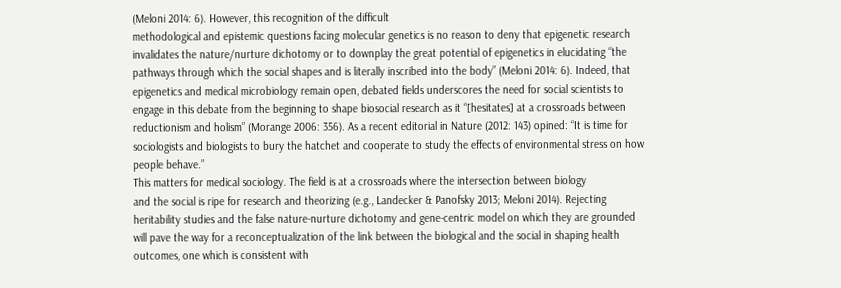(Meloni 2014: 6). However, this recognition of the difficult
methodological and epistemic questions facing molecular genetics is no reason to deny that epigenetic research
invalidates the nature/nurture dichotomy or to downplay the great potential of epigenetics in elucidating “the
pathways through which the social shapes and is literally inscribed into the body” (Meloni 2014: 6). Indeed, that
epigenetics and medical microbiology remain open, debated fields underscores the need for social scientists to
engage in this debate from the beginning to shape biosocial research as it “[hesitates] at a crossroads between
reductionism and holism” (Morange 2006: 356). As a recent editorial in Nature (2012: 143) opined: “It is time for
sociologists and biologists to bury the hatchet and cooperate to study the effects of environmental stress on how
people behave.”
This matters for medical sociology. The field is at a crossroads where the intersection between biology
and the social is ripe for research and theorizing (e.g., Landecker & Panofsky 2013; Meloni 2014). Rejecting
heritability studies and the false nature-nurture dichotomy and gene-centric model on which they are grounded
will pave the way for a reconceptualization of the link between the biological and the social in shaping health
outcomes, one which is consistent with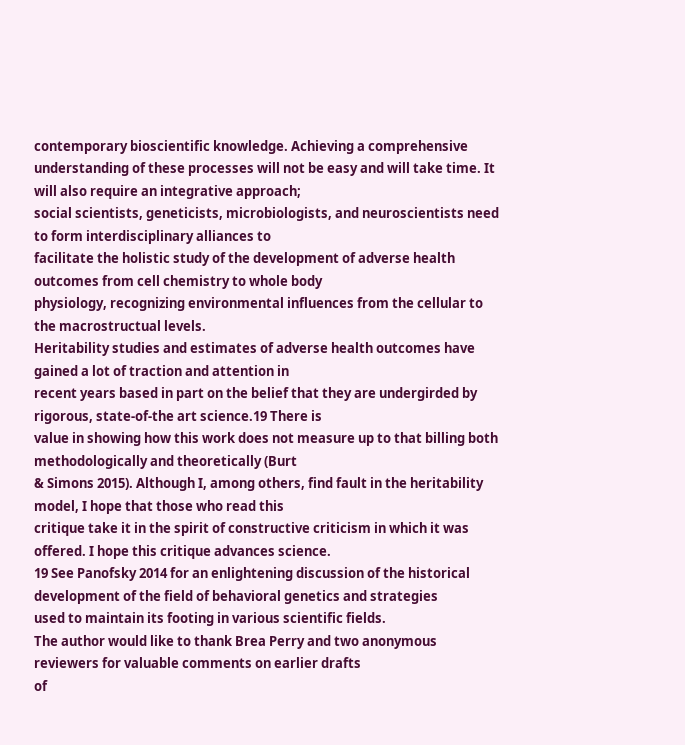contemporary bioscientific knowledge. Achieving a comprehensive
understanding of these processes will not be easy and will take time. It will also require an integrative approach;
social scientists, geneticists, microbiologists, and neuroscientists need to form interdisciplinary alliances to
facilitate the holistic study of the development of adverse health outcomes from cell chemistry to whole body
physiology, recognizing environmental influences from the cellular to the macrostructual levels.
Heritability studies and estimates of adverse health outcomes have gained a lot of traction and attention in
recent years based in part on the belief that they are undergirded by rigorous, state-of-the art science.19 There is
value in showing how this work does not measure up to that billing both methodologically and theoretically (Burt
& Simons 2015). Although I, among others, find fault in the heritability model, I hope that those who read this
critique take it in the spirit of constructive criticism in which it was offered. I hope this critique advances science.
19 See Panofsky 2014 for an enlightening discussion of the historical development of the field of behavioral genetics and strategies
used to maintain its footing in various scientific fields.
The author would like to thank Brea Perry and two anonymous reviewers for valuable comments on earlier drafts
of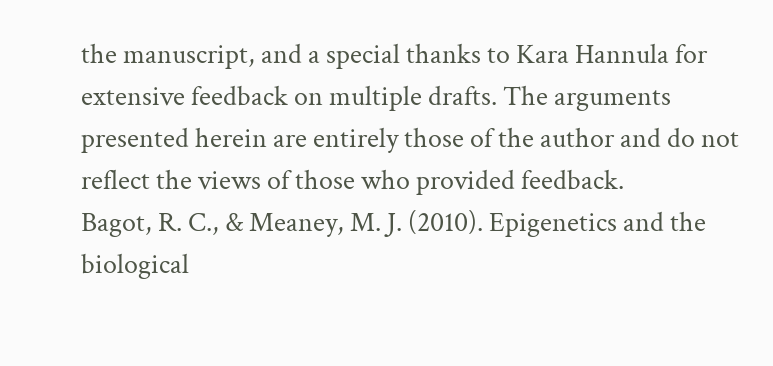the manuscript, and a special thanks to Kara Hannula for extensive feedback on multiple drafts. The arguments
presented herein are entirely those of the author and do not reflect the views of those who provided feedback.
Bagot, R. C., & Meaney, M. J. (2010). Epigenetics and the biological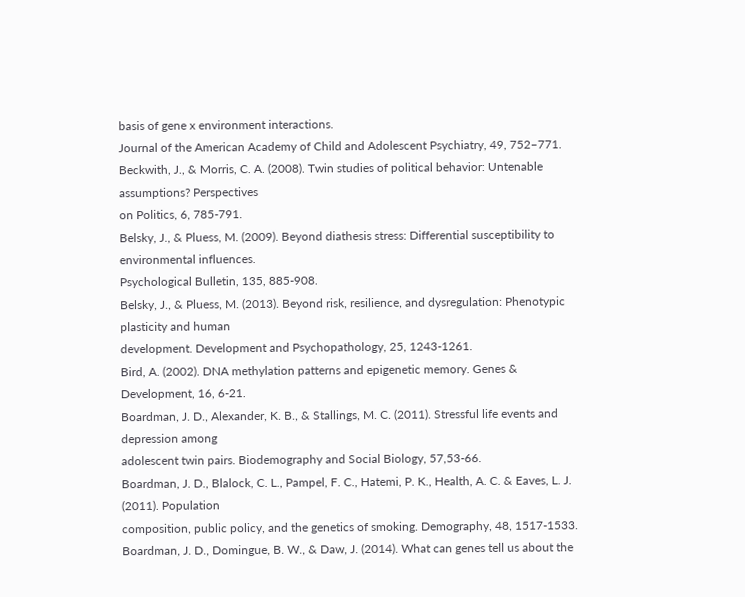basis of gene x environment interactions.
Journal of the American Academy of Child and Adolescent Psychiatry, 49, 752–771.
Beckwith, J., & Morris, C. A. (2008). Twin studies of political behavior: Untenable assumptions? Perspectives
on Politics, 6, 785-791.
Belsky, J., & Pluess, M. (2009). Beyond diathesis stress: Differential susceptibility to environmental influences.
Psychological Bulletin, 135, 885-908.
Belsky, J., & Pluess, M. (2013). Beyond risk, resilience, and dysregulation: Phenotypic plasticity and human
development. Development and Psychopathology, 25, 1243-1261.
Bird, A. (2002). DNA methylation patterns and epigenetic memory. Genes & Development, 16, 6-21.
Boardman, J. D., Alexander, K. B., & Stallings, M. C. (2011). Stressful life events and depression among
adolescent twin pairs. Biodemography and Social Biology, 57,53-66.
Boardman, J. D., Blalock, C. L., Pampel, F. C., Hatemi, P. K., Health, A. C. & Eaves, L. J. (2011). Population
composition, public policy, and the genetics of smoking. Demography, 48, 1517-1533.
Boardman, J. D., Domingue, B. W., & Daw, J. (2014). What can genes tell us about the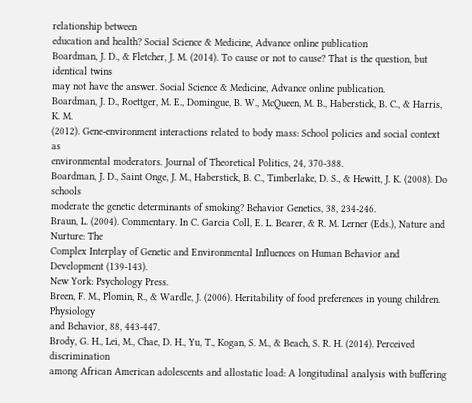relationship between
education and health? Social Science & Medicine, Advance online publication
Boardman, J. D., & Fletcher, J. M. (2014). To cause or not to cause? That is the question, but identical twins
may not have the answer. Social Science & Medicine, Advance online publication.
Boardman, J. D., Roettger, M. E., Domingue, B. W., McQueen, M. B., Haberstick, B. C., & Harris, K. M.
(2012). Gene-environment interactions related to body mass: School policies and social context as
environmental moderators. Journal of Theoretical Politics, 24, 370-388.
Boardman, J. D., Saint Onge, J. M., Haberstick, B. C., Timberlake, D. S., & Hewitt, J. K. (2008). Do schools
moderate the genetic determinants of smoking? Behavior Genetics, 38, 234-246.
Braun, L. (2004). Commentary. In C. Garcia Coll, E. L. Bearer, & R. M. Lerner (Eds.), Nature and Nurture: The
Complex Interplay of Genetic and Environmental Influences on Human Behavior and Development (139-143).
New York: Psychology Press.
Breen, F. M., Plomin, R., & Wardle, J. (2006). Heritability of food preferences in young children. Physiology
and Behavior, 88, 443-447.
Brody, G. H., Lei, M., Chae, D. H., Yu, T., Kogan, S. M., & Beach, S. R. H. (2014). Perceived discrimination
among African American adolescents and allostatic load: A longitudinal analysis with buffering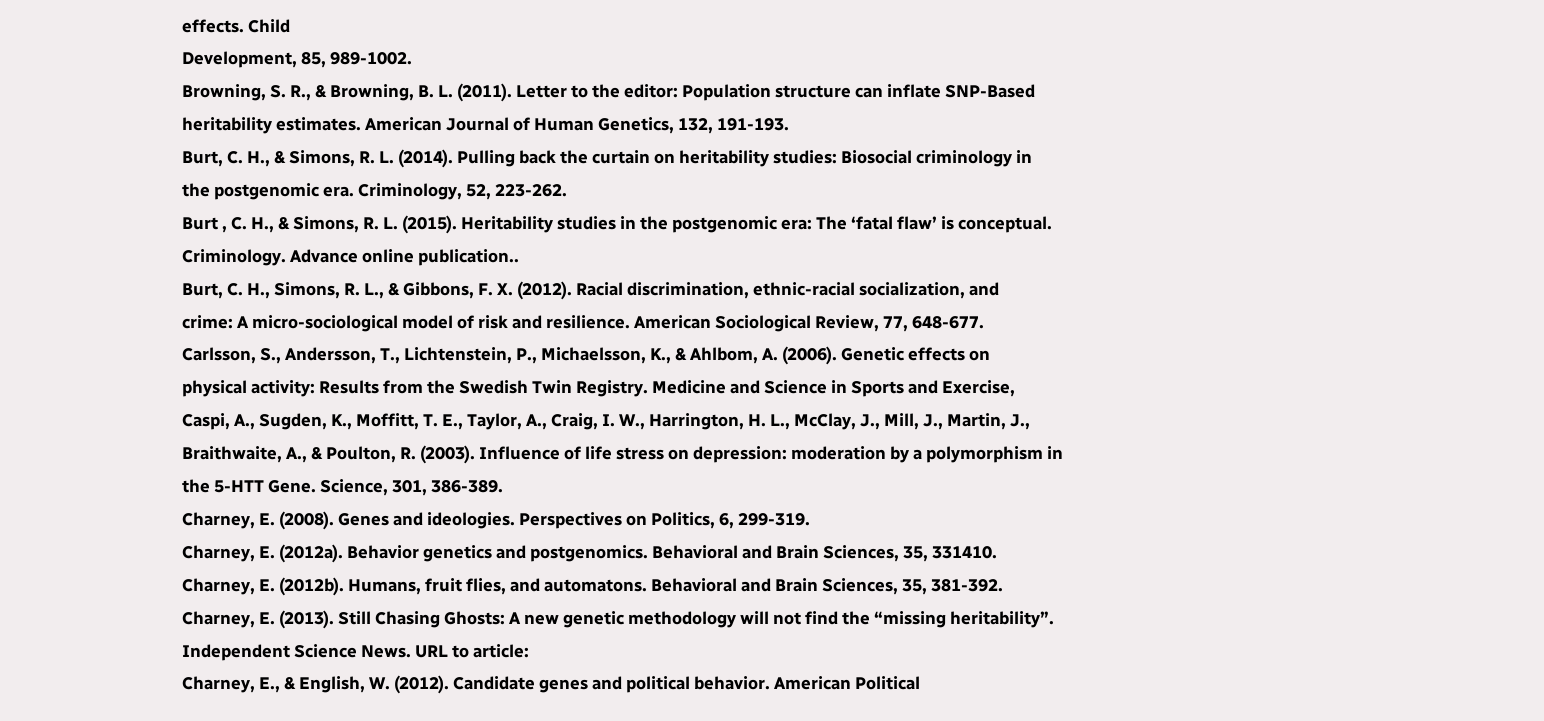effects. Child
Development, 85, 989-1002.
Browning, S. R., & Browning, B. L. (2011). Letter to the editor: Population structure can inflate SNP-Based
heritability estimates. American Journal of Human Genetics, 132, 191-193.
Burt, C. H., & Simons, R. L. (2014). Pulling back the curtain on heritability studies: Biosocial criminology in
the postgenomic era. Criminology, 52, 223-262.
Burt , C. H., & Simons, R. L. (2015). Heritability studies in the postgenomic era: The ‘fatal flaw’ is conceptual.
Criminology. Advance online publication..
Burt, C. H., Simons, R. L., & Gibbons, F. X. (2012). Racial discrimination, ethnic-racial socialization, and
crime: A micro-sociological model of risk and resilience. American Sociological Review, 77, 648-677.
Carlsson, S., Andersson, T., Lichtenstein, P., Michaelsson, K., & Ahlbom, A. (2006). Genetic effects on
physical activity: Results from the Swedish Twin Registry. Medicine and Science in Sports and Exercise,
Caspi, A., Sugden, K., Moffitt, T. E., Taylor, A., Craig, I. W., Harrington, H. L., McClay, J., Mill, J., Martin, J.,
Braithwaite, A., & Poulton, R. (2003). Influence of life stress on depression: moderation by a polymorphism in
the 5-HTT Gene. Science, 301, 386-389.
Charney, E. (2008). Genes and ideologies. Perspectives on Politics, 6, 299-319.
Charney, E. (2012a). Behavior genetics and postgenomics. Behavioral and Brain Sciences, 35, 331410.
Charney, E. (2012b). Humans, fruit flies, and automatons. Behavioral and Brain Sciences, 35, 381-392.
Charney, E. (2013). Still Chasing Ghosts: A new genetic methodology will not find the “missing heritability”.
Independent Science News. URL to article:
Charney, E., & English, W. (2012). Candidate genes and political behavior. American Political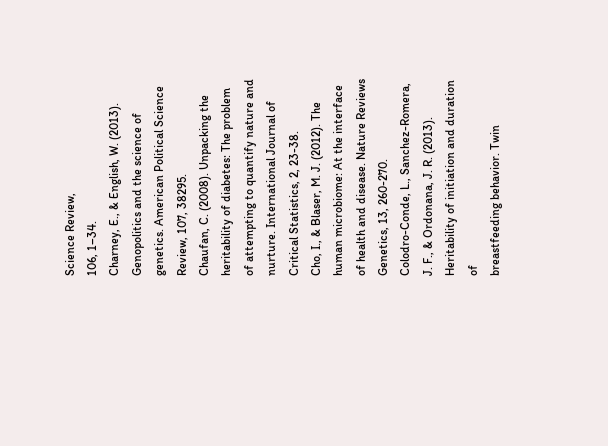Science Review,
106, 1–34.
Charney, E., & English, W. (2013). Genopolitics and the science of genetics. American Political Science
Review, 107, 38295.
Chaufan, C. (2008). Unpacking the heritability of diabetes: The problem of attempting to quantify nature and
nurture. International Journal of Critical Statistics, 2, 23-38.
Cho, I., & Blaser, M. J. (2012). The human microbiome: At the interface of health and disease. Nature Reviews
Genetics, 13, 260-270.
Colodro-Conde, L., Sanchez-Romera, J. F., & Ordonana, J. R. (2013). Heritability of initiation and duration of
breastfeeding behavior. Twin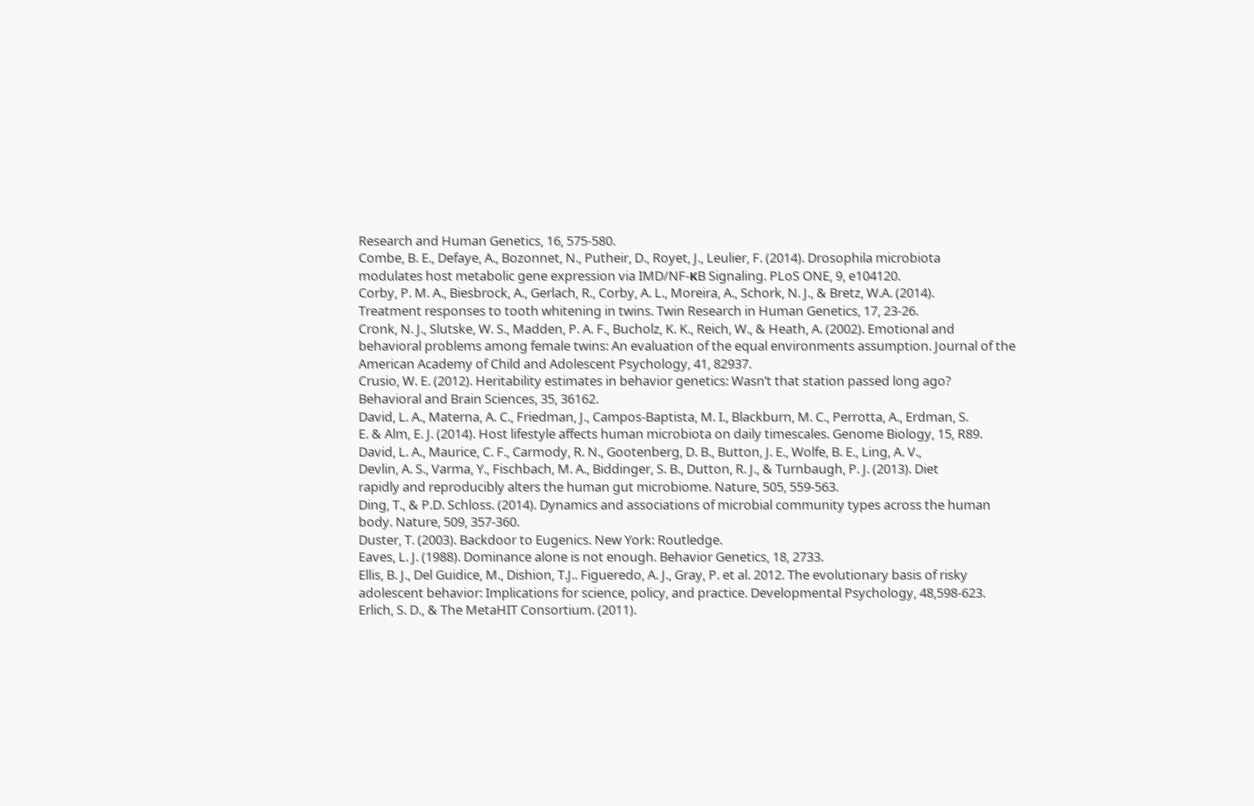Research and Human Genetics, 16, 575-580.
Combe, B. E., Defaye, A., Bozonnet, N., Putheir, D., Royet, J., Leulier, F. (2014). Drosophila microbiota
modulates host metabolic gene expression via IMD/NF-κB Signaling. PLoS ONE, 9, e104120.
Corby, P. M. A., Biesbrock, A., Gerlach, R., Corby, A. L., Moreira, A., Schork, N. J., & Bretz, W.A. (2014).
Treatment responses to tooth whitening in twins. Twin Research in Human Genetics, 17, 23-26.
Cronk, N. J., Slutske, W. S., Madden, P. A. F., Bucholz, K. K., Reich, W., & Heath, A. (2002). Emotional and
behavioral problems among female twins: An evaluation of the equal environments assumption. Journal of the
American Academy of Child and Adolescent Psychology, 41, 82937.
Crusio, W. E. (2012). Heritability estimates in behavior genetics: Wasn’t that station passed long ago?
Behavioral and Brain Sciences, 35, 36162.
David, L. A., Materna, A. C., Friedman, J., Campos-Baptista, M. I., Blackburn, M. C., Perrotta, A., Erdman, S.
E. & Alm, E. J. (2014). Host lifestyle affects human microbiota on daily timescales. Genome Biology, 15, R89.
David, L. A., Maurice, C. F., Carmody, R. N., Gootenberg, D. B., Button, J. E., Wolfe, B. E., Ling, A. V.,
Devlin, A. S., Varma, Y., Fischbach, M. A., Biddinger, S. B., Dutton, R. J., & Turnbaugh, P. J. (2013). Diet
rapidly and reproducibly alters the human gut microbiome. Nature, 505, 559-563.
Ding, T., & P.D. Schloss. (2014). Dynamics and associations of microbial community types across the human
body. Nature, 509, 357-360.
Duster, T. (2003). Backdoor to Eugenics. New York: Routledge.
Eaves, L. J. (1988). Dominance alone is not enough. Behavior Genetics, 18, 2733.
Ellis, B. J., Del Guidice, M., Dishion, T.J.. Figueredo, A. J., Gray, P. et al. 2012. The evolutionary basis of risky
adolescent behavior: Implications for science, policy, and practice. Developmental Psychology, 48,598-623.
Erlich, S. D., & The MetaHIT Consortium. (2011).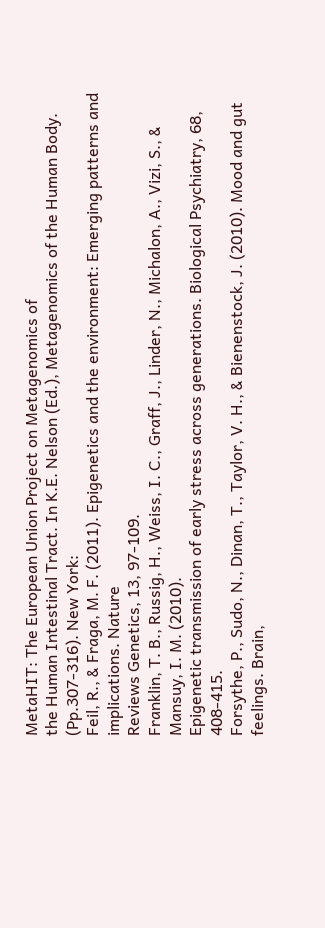MetaHIT: The European Union Project on Metagenomics of
the Human Intestinal Tract. In K.E. Nelson (Ed.), Metagenomics of the Human Body. (Pp.307-316). New York:
Feil, R., & Fraga, M. F. (2011). Epigenetics and the environment: Emerging patterns and implications. Nature
Reviews Genetics, 13, 97-109.
Franklin, T. B., Russig, H., Weiss, I. C., Graff, J., Linder, N., Michalon, A., Vizi, S., & Mansuy, I. M. (2010).
Epigenetic transmission of early stress across generations. Biological Psychiatry, 68, 408-415.
Forsythe, P., Sudo, N., Dinan, T., Taylor, V. H., & Bienenstock, J. (2010). Mood and gut feelings. Brain,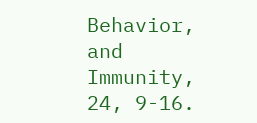Behavior, and Immunity, 24, 9-16.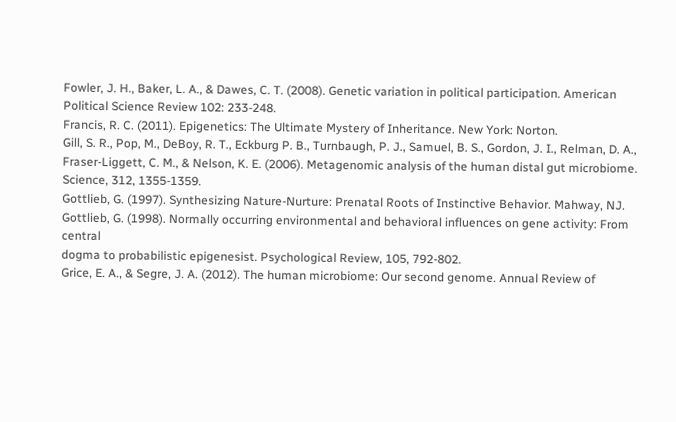Fowler, J. H., Baker, L. A., & Dawes, C. T. (2008). Genetic variation in political participation. American
Political Science Review 102: 233-248.
Francis, R. C. (2011). Epigenetics: The Ultimate Mystery of Inheritance. New York: Norton.
Gill, S. R., Pop, M., DeBoy, R. T., Eckburg P. B., Turnbaugh, P. J., Samuel, B. S., Gordon, J. I., Relman, D. A.,
Fraser-Liggett, C. M., & Nelson, K. E. (2006). Metagenomic analysis of the human distal gut microbiome.
Science, 312, 1355-1359.
Gottlieb, G. (1997). Synthesizing Nature-Nurture: Prenatal Roots of Instinctive Behavior. Mahway, NJ.
Gottlieb, G. (1998). Normally occurring environmental and behavioral influences on gene activity: From central
dogma to probabilistic epigenesist. Psychological Review, 105, 792-802.
Grice, E. A., & Segre, J. A. (2012). The human microbiome: Our second genome. Annual Review of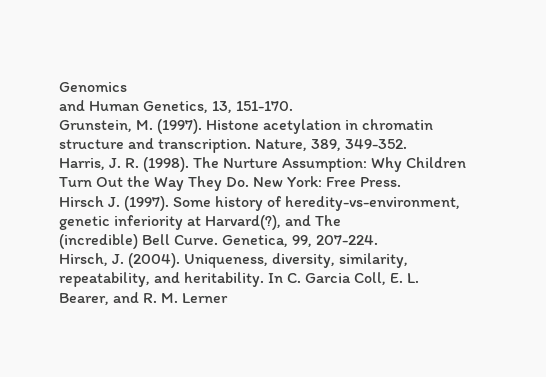Genomics
and Human Genetics, 13, 151-170.
Grunstein, M. (1997). Histone acetylation in chromatin structure and transcription. Nature, 389, 349-352.
Harris, J. R. (1998). The Nurture Assumption: Why Children Turn Out the Way They Do. New York: Free Press.
Hirsch J. (1997). Some history of heredity-vs-environment, genetic inferiority at Harvard(?), and The
(incredible) Bell Curve. Genetica, 99, 207-224.
Hirsch, J. (2004). Uniqueness, diversity, similarity, repeatability, and heritability. In C. Garcia Coll, E. L.
Bearer, and R. M. Lerner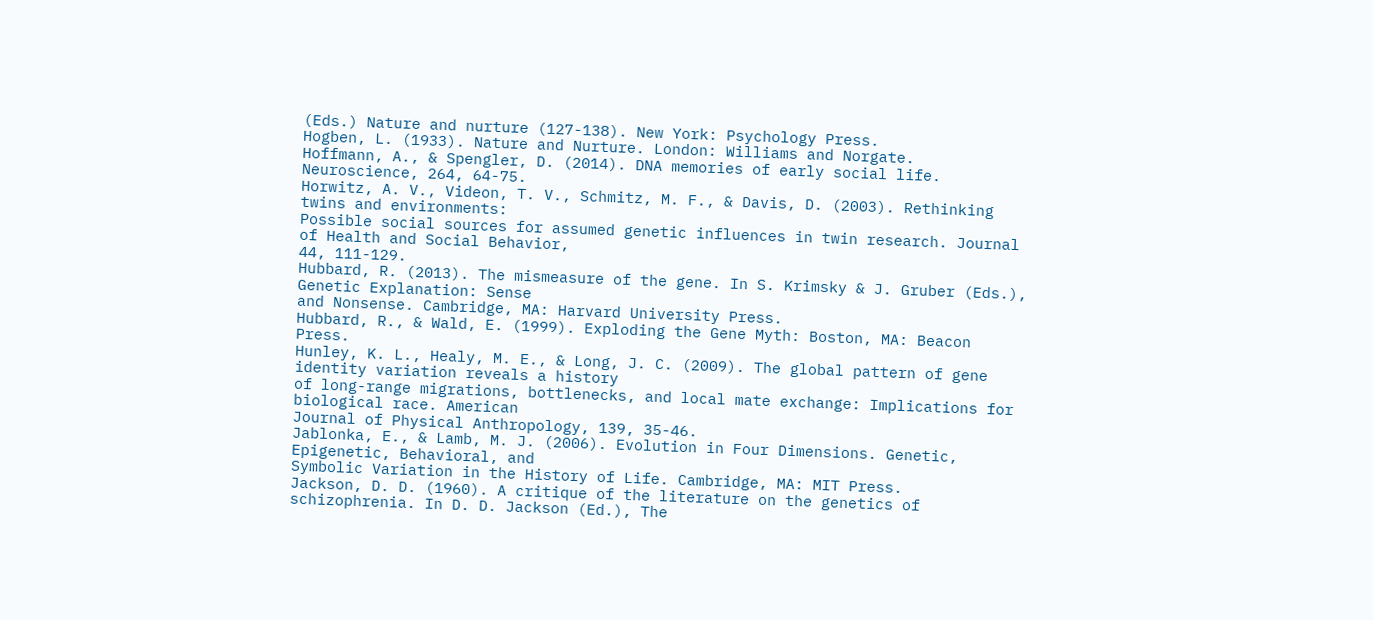(Eds.) Nature and nurture (127-138). New York: Psychology Press.
Hogben, L. (1933). Nature and Nurture. London: Williams and Norgate.
Hoffmann, A., & Spengler, D. (2014). DNA memories of early social life. Neuroscience, 264, 64-75.
Horwitz, A. V., Videon, T. V., Schmitz, M. F., & Davis, D. (2003). Rethinking twins and environments:
Possible social sources for assumed genetic influences in twin research. Journal of Health and Social Behavior,
44, 111-129.
Hubbard, R. (2013). The mismeasure of the gene. In S. Krimsky & J. Gruber (Eds.), Genetic Explanation: Sense
and Nonsense. Cambridge, MA: Harvard University Press.
Hubbard, R., & Wald, E. (1999). Exploding the Gene Myth: Boston, MA: Beacon Press.
Hunley, K. L., Healy, M. E., & Long, J. C. (2009). The global pattern of gene identity variation reveals a history
of long-range migrations, bottlenecks, and local mate exchange: Implications for biological race. American
Journal of Physical Anthropology, 139, 35-46.
Jablonka, E., & Lamb, M. J. (2006). Evolution in Four Dimensions. Genetic, Epigenetic, Behavioral, and
Symbolic Variation in the History of Life. Cambridge, MA: MIT Press.
Jackson, D. D. (1960). A critique of the literature on the genetics of schizophrenia. In D. D. Jackson (Ed.), The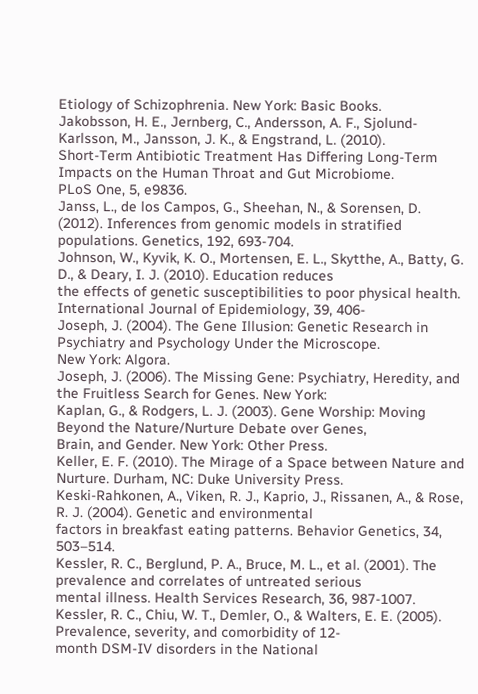Etiology of Schizophrenia. New York: Basic Books.
Jakobsson, H. E., Jernberg, C., Andersson, A. F., Sjolund-Karlsson, M., Jansson, J. K., & Engstrand, L. (2010).
Short-Term Antibiotic Treatment Has Differing Long-Term Impacts on the Human Throat and Gut Microbiome.
PLoS One, 5, e9836.
Janss, L., de los Campos, G., Sheehan, N., & Sorensen, D. (2012). Inferences from genomic models in stratified
populations. Genetics, 192, 693-704.
Johnson, W., Kyvik, K. O., Mortensen, E. L., Skytthe, A., Batty, G. D., & Deary, I. J. (2010). Education reduces
the effects of genetic susceptibilities to poor physical health. International Journal of Epidemiology, 39, 406-
Joseph, J. (2004). The Gene Illusion: Genetic Research in Psychiatry and Psychology Under the Microscope.
New York: Algora.
Joseph, J. (2006). The Missing Gene: Psychiatry, Heredity, and the Fruitless Search for Genes. New York:
Kaplan, G., & Rodgers, L. J. (2003). Gene Worship: Moving Beyond the Nature/Nurture Debate over Genes,
Brain, and Gender. New York: Other Press.
Keller, E. F. (2010). The Mirage of a Space between Nature and Nurture. Durham, NC: Duke University Press.
Keski-Rahkonen, A., Viken, R. J., Kaprio, J., Rissanen, A., & Rose, R. J. (2004). Genetic and environmental
factors in breakfast eating patterns. Behavior Genetics, 34, 503–514.
Kessler, R. C., Berglund, P. A., Bruce, M. L., et al. (2001). The prevalence and correlates of untreated serious
mental illness. Health Services Research, 36, 987-1007.
Kessler, R. C., Chiu, W. T., Demler, O., & Walters, E. E. (2005). Prevalence, severity, and comorbidity of 12-
month DSM-IV disorders in the National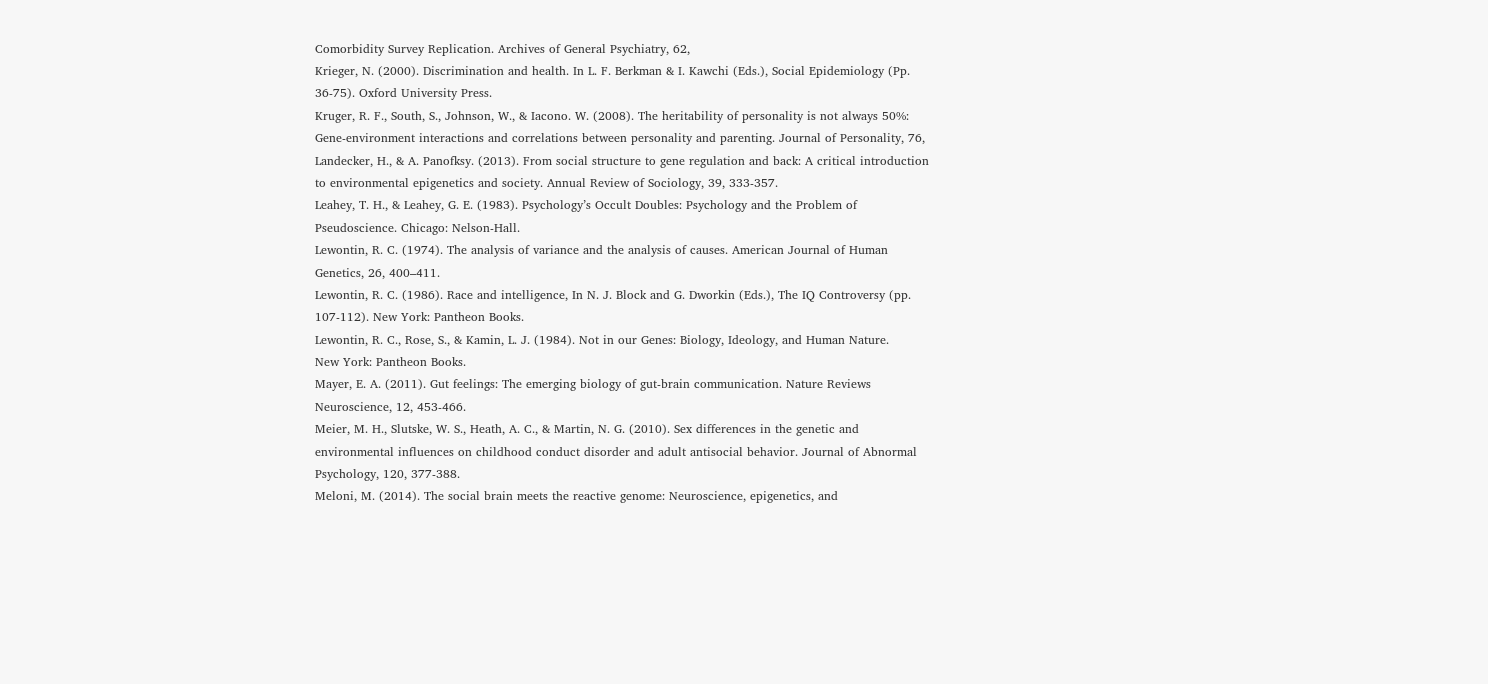Comorbidity Survey Replication. Archives of General Psychiatry, 62,
Krieger, N. (2000). Discrimination and health. In L. F. Berkman & I. Kawchi (Eds.), Social Epidemiology (Pp.
36-75). Oxford University Press.
Kruger, R. F., South, S., Johnson, W., & Iacono. W. (2008). The heritability of personality is not always 50%:
Gene-environment interactions and correlations between personality and parenting. Journal of Personality, 76,
Landecker, H., & A. Panofksy. (2013). From social structure to gene regulation and back: A critical introduction
to environmental epigenetics and society. Annual Review of Sociology, 39, 333-357.
Leahey, T. H., & Leahey, G. E. (1983). Psychology’s Occult Doubles: Psychology and the Problem of
Pseudoscience. Chicago: Nelson-Hall.
Lewontin, R. C. (1974). The analysis of variance and the analysis of causes. American Journal of Human
Genetics, 26, 400–411.
Lewontin, R. C. (1986). Race and intelligence, In N. J. Block and G. Dworkin (Eds.), The IQ Controversy (pp.
107-112). New York: Pantheon Books.
Lewontin, R. C., Rose, S., & Kamin, L. J. (1984). Not in our Genes: Biology, Ideology, and Human Nature.
New York: Pantheon Books.
Mayer, E. A. (2011). Gut feelings: The emerging biology of gut-brain communication. Nature Reviews
Neuroscience, 12, 453-466.
Meier, M. H., Slutske, W. S., Heath, A. C., & Martin, N. G. (2010). Sex differences in the genetic and
environmental influences on childhood conduct disorder and adult antisocial behavior. Journal of Abnormal
Psychology, 120, 377-388.
Meloni, M. (2014). The social brain meets the reactive genome: Neuroscience, epigenetics, and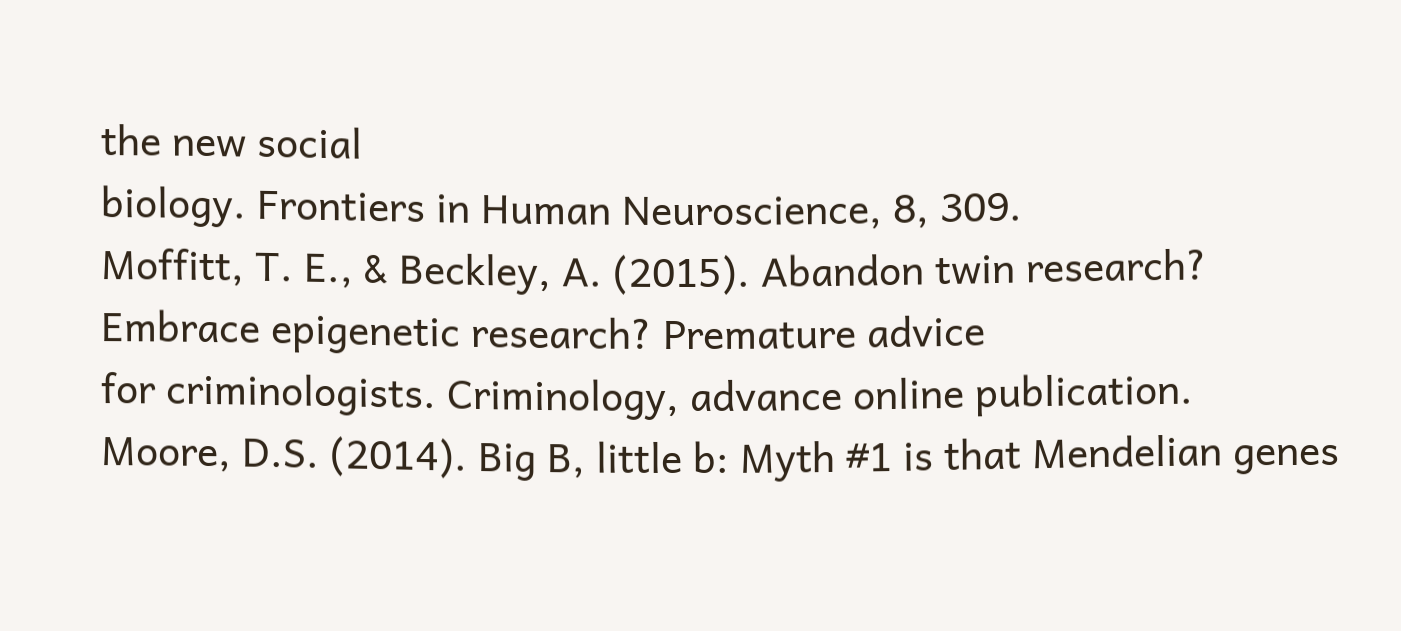the new social
biology. Frontiers in Human Neuroscience, 8, 309.
Moffitt, T. E., & Beckley, A. (2015). Abandon twin research? Embrace epigenetic research? Premature advice
for criminologists. Criminology, advance online publication.
Moore, D.S. (2014). Big B, little b: Myth #1 is that Mendelian genes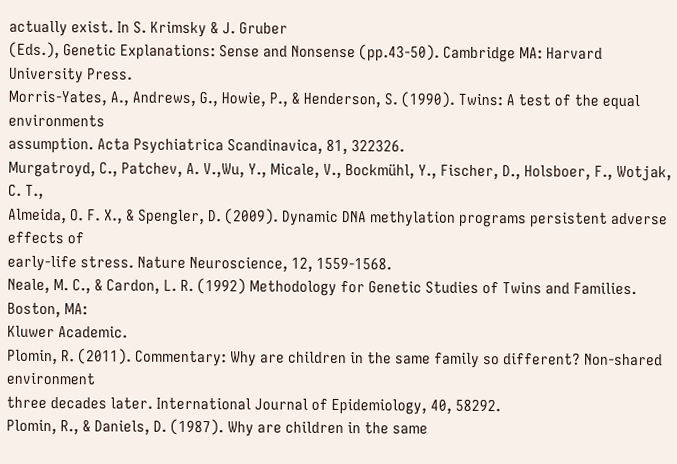actually exist. In S. Krimsky & J. Gruber
(Eds.), Genetic Explanations: Sense and Nonsense (pp.43-50). Cambridge MA: Harvard University Press.
Morris-Yates, A., Andrews, G., Howie, P., & Henderson, S. (1990). Twins: A test of the equal environments
assumption. Acta Psychiatrica Scandinavica, 81, 322326.
Murgatroyd, C., Patchev, A. V.,Wu, Y., Micale, V., Bockmühl, Y., Fischer, D., Holsboer, F., Wotjak, C. T.,
Almeida, O. F. X., & Spengler, D. (2009). Dynamic DNA methylation programs persistent adverse effects of
early-life stress. Nature Neuroscience, 12, 1559-1568.
Neale, M. C., & Cardon, L. R. (1992) Methodology for Genetic Studies of Twins and Families. Boston, MA:
Kluwer Academic.
Plomin, R. (2011). Commentary: Why are children in the same family so different? Non-shared environment
three decades later. International Journal of Epidemiology, 40, 58292.
Plomin, R., & Daniels, D. (1987). Why are children in the same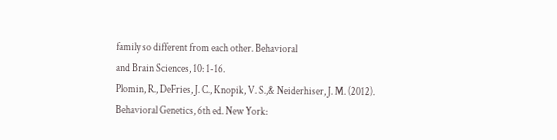family so different from each other. Behavioral
and Brain Sciences, 10: 1-16.
Plomin, R., DeFries, J. C., Knopik, V. S.,& Neiderhiser, J. M. (2012). Behavioral Genetics, 6th ed. New York: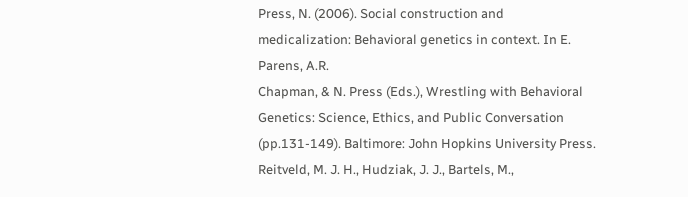Press, N. (2006). Social construction and medicalization: Behavioral genetics in context. In E. Parens, A.R.
Chapman, & N. Press (Eds.), Wrestling with Behavioral Genetics: Science, Ethics, and Public Conversation
(pp.131-149). Baltimore: John Hopkins University Press.
Reitveld, M. J. H., Hudziak, J. J., Bartels, M.,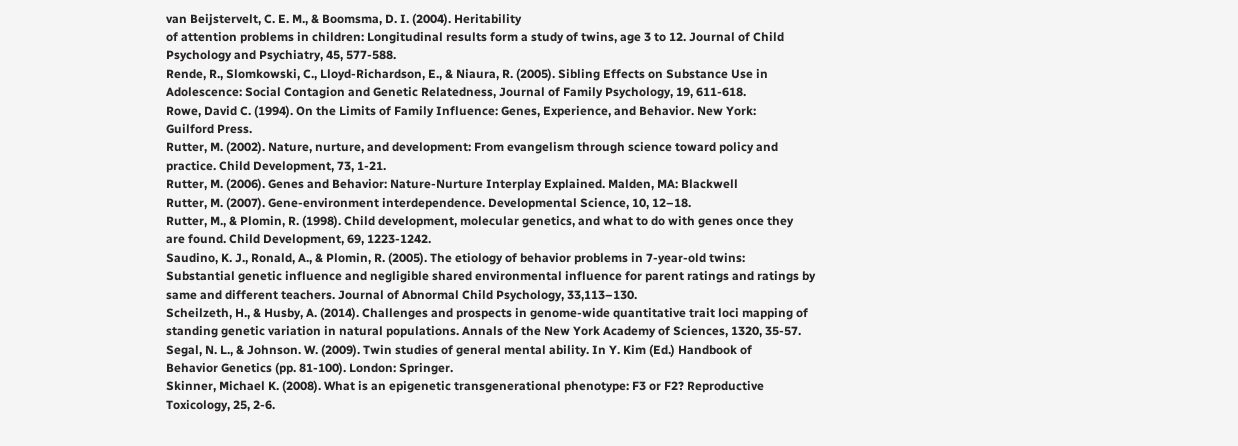van Beijstervelt, C. E. M., & Boomsma, D. I. (2004). Heritability
of attention problems in children: Longitudinal results form a study of twins, age 3 to 12. Journal of Child
Psychology and Psychiatry, 45, 577-588.
Rende, R., Slomkowski, C., Lloyd-Richardson, E., & Niaura, R. (2005). Sibling Effects on Substance Use in
Adolescence: Social Contagion and Genetic Relatedness, Journal of Family Psychology, 19, 611-618.
Rowe, David C. (1994). On the Limits of Family Influence: Genes, Experience, and Behavior. New York:
Guilford Press.
Rutter, M. (2002). Nature, nurture, and development: From evangelism through science toward policy and
practice. Child Development, 73, 1-21.
Rutter, M. (2006). Genes and Behavior: Nature-Nurture Interplay Explained. Malden, MA: Blackwell
Rutter, M. (2007). Gene-environment interdependence. Developmental Science, 10, 12–18.
Rutter, M., & Plomin, R. (1998). Child development, molecular genetics, and what to do with genes once they
are found. Child Development, 69, 1223-1242.
Saudino, K. J., Ronald, A., & Plomin, R. (2005). The etiology of behavior problems in 7-year-old twins:
Substantial genetic influence and negligible shared environmental influence for parent ratings and ratings by
same and different teachers. Journal of Abnormal Child Psychology, 33,113–130.
Scheilzeth, H., & Husby, A. (2014). Challenges and prospects in genome-wide quantitative trait loci mapping of
standing genetic variation in natural populations. Annals of the New York Academy of Sciences, 1320, 35-57.
Segal, N. L., & Johnson. W. (2009). Twin studies of general mental ability. In Y. Kim (Ed.) Handbook of
Behavior Genetics (pp. 81-100). London: Springer.
Skinner, Michael K. (2008). What is an epigenetic transgenerational phenotype: F3 or F2? Reproductive
Toxicology, 25, 2-6.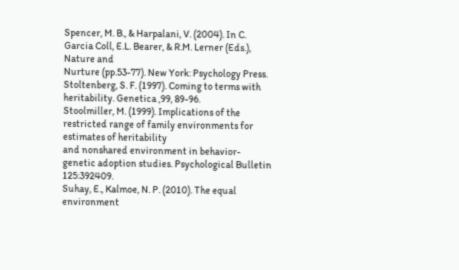Spencer, M. B., & Harpalani, V. (2004). In C. Garcia Coll, E.L. Bearer, & R.M. Lerner (Eds.), Nature and
Nurture (pp.53-77). New York: Psychology Press.
Stoltenberg, S. F. (1997). Coming to terms with heritability. Genetica ,99, 89-96.
Stoolmiller, M. (1999). Implications of the restricted range of family environments for estimates of heritability
and nonshared environment in behavior-genetic adoption studies. Psychological Bulletin 125:392409.
Suhay, E., Kalmoe, N. P. (2010). The equal environment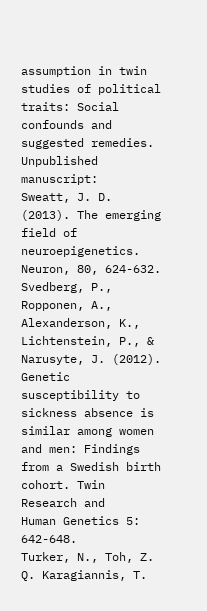assumption in twin studies of political traits: Social
confounds and suggested remedies. Unpublished manuscript:
Sweatt, J. D. (2013). The emerging field of neuroepigenetics. Neuron, 80, 624-632.
Svedberg, P., Ropponen, A., Alexanderson, K., Lichtenstein, P., & Narusyte, J. (2012). Genetic susceptibility to
sickness absence is similar among women and men: Findings from a Swedish birth cohort. Twin Research and
Human Genetics 5: 642-648.
Turker, N., Toh, Z. Q. Karagiannis, T.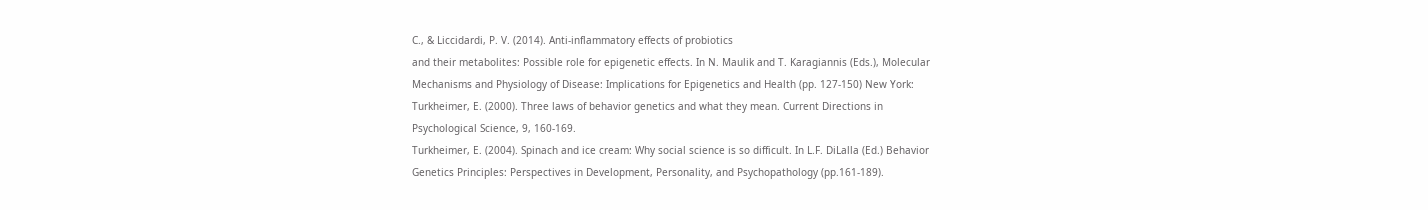C., & Liccidardi, P. V. (2014). Anti-inflammatory effects of probiotics
and their metabolites: Possible role for epigenetic effects. In N. Maulik and T. Karagiannis (Eds.), Molecular
Mechanisms and Physiology of Disease: Implications for Epigenetics and Health (pp. 127-150) New York:
Turkheimer, E. (2000). Three laws of behavior genetics and what they mean. Current Directions in
Psychological Science, 9, 160-169.
Turkheimer, E. (2004). Spinach and ice cream: Why social science is so difficult. In L.F. DiLalla (Ed.) Behavior
Genetics Principles: Perspectives in Development, Personality, and Psychopathology (pp.161-189).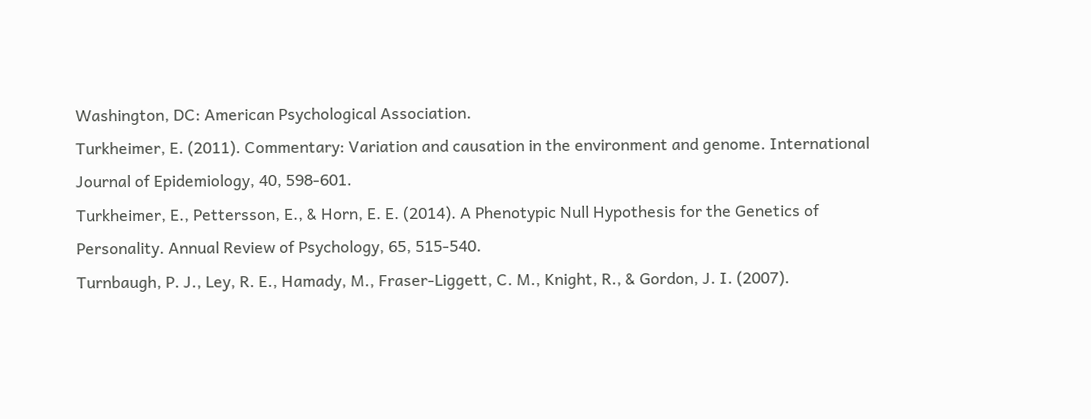Washington, DC: American Psychological Association.
Turkheimer, E. (2011). Commentary: Variation and causation in the environment and genome. International
Journal of Epidemiology, 40, 598-601.
Turkheimer, E., Pettersson, E., & Horn, E. E. (2014). A Phenotypic Null Hypothesis for the Genetics of
Personality. Annual Review of Psychology, 65, 515-540.
Turnbaugh, P. J., Ley, R. E., Hamady, M., Fraser-Liggett, C. M., Knight, R., & Gordon, J. I. (2007).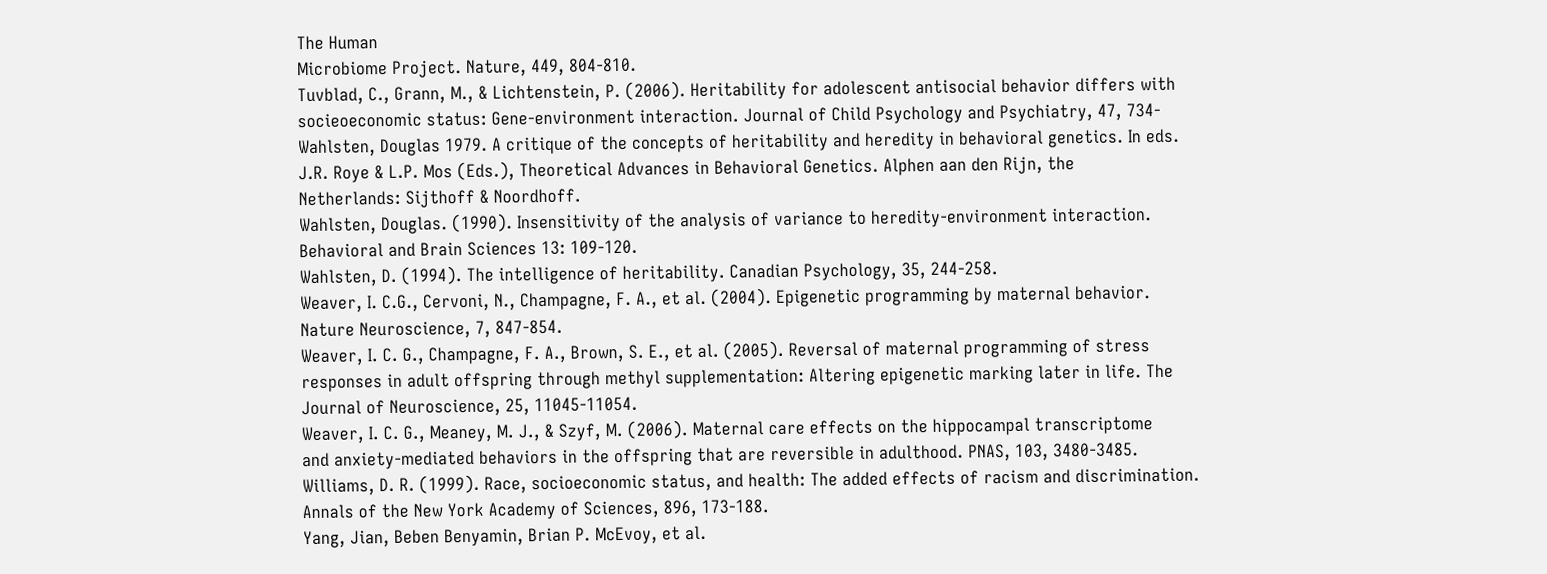The Human
Microbiome Project. Nature, 449, 804-810.
Tuvblad, C., Grann, M., & Lichtenstein, P. (2006). Heritability for adolescent antisocial behavior differs with
socieoeconomic status: Gene-environment interaction. Journal of Child Psychology and Psychiatry, 47, 734-
Wahlsten, Douglas 1979. A critique of the concepts of heritability and heredity in behavioral genetics. In eds.
J.R. Roye & L.P. Mos (Eds.), Theoretical Advances in Behavioral Genetics. Alphen aan den Rijn, the
Netherlands: Sijthoff & Noordhoff.
Wahlsten, Douglas. (1990). Insensitivity of the analysis of variance to heredity-environment interaction.
Behavioral and Brain Sciences 13: 109-120.
Wahlsten, D. (1994). The intelligence of heritability. Canadian Psychology, 35, 244-258.
Weaver, I. C.G., Cervoni, N., Champagne, F. A., et al. (2004). Epigenetic programming by maternal behavior.
Nature Neuroscience, 7, 847-854.
Weaver, I. C. G., Champagne, F. A., Brown, S. E., et al. (2005). Reversal of maternal programming of stress
responses in adult offspring through methyl supplementation: Altering epigenetic marking later in life. The
Journal of Neuroscience, 25, 11045-11054.
Weaver, I. C. G., Meaney, M. J., & Szyf, M. (2006). Maternal care effects on the hippocampal transcriptome
and anxiety-mediated behaviors in the offspring that are reversible in adulthood. PNAS, 103, 3480-3485.
Williams, D. R. (1999). Race, socioeconomic status, and health: The added effects of racism and discrimination.
Annals of the New York Academy of Sciences, 896, 173-188.
Yang, Jian, Beben Benyamin, Brian P. McEvoy, et al.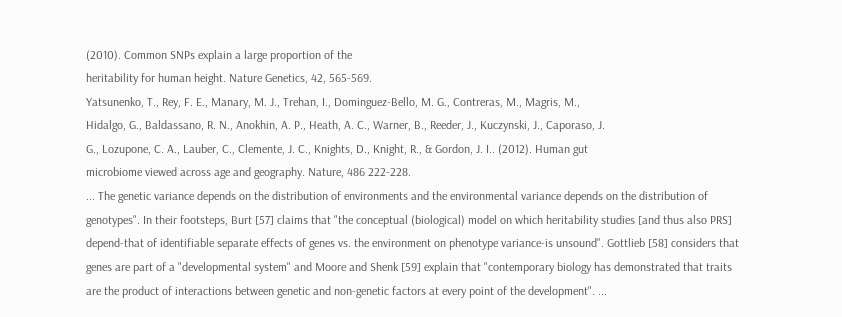(2010). Common SNPs explain a large proportion of the
heritability for human height. Nature Genetics, 42, 565-569.
Yatsunenko, T., Rey, F. E., Manary, M. J., Trehan, I., Dominguez-Bello, M. G., Contreras, M., Magris, M.,
Hidalgo, G., Baldassano, R. N., Anokhin, A. P., Heath, A. C., Warner, B., Reeder, J., Kuczynski, J., Caporaso, J.
G., Lozupone, C. A., Lauber, C., Clemente, J. C., Knights, D., Knight, R., & Gordon, J. I.. (2012). Human gut
microbiome viewed across age and geography. Nature, 486 222-228.
... The genetic variance depends on the distribution of environments and the environmental variance depends on the distribution of genotypes". In their footsteps, Burt [57] claims that "the conceptual (biological) model on which heritability studies [and thus also PRS] depend-that of identifiable separate effects of genes vs. the environment on phenotype variance-is unsound". Gottlieb [58] considers that genes are part of a "developmental system" and Moore and Shenk [59] explain that "contemporary biology has demonstrated that traits are the product of interactions between genetic and non-genetic factors at every point of the development". ...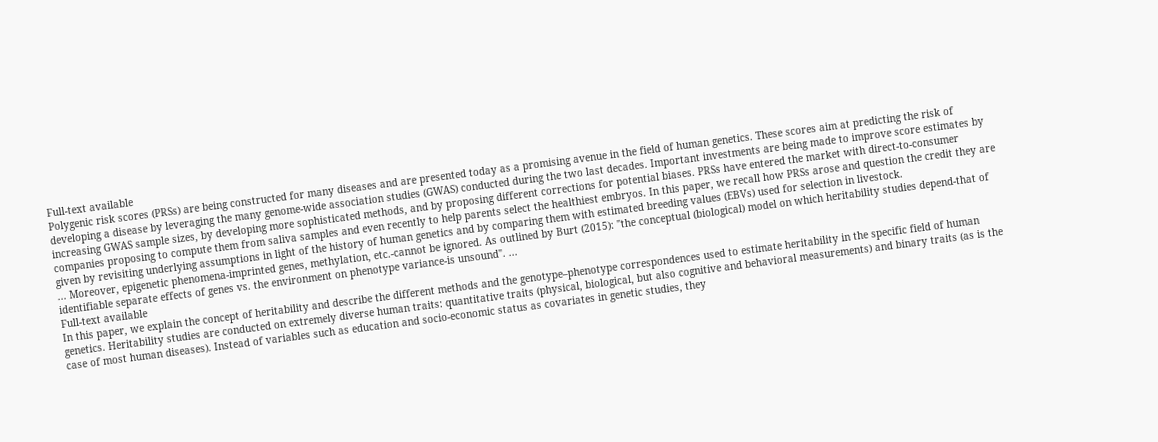Full-text available
Polygenic risk scores (PRSs) are being constructed for many diseases and are presented today as a promising avenue in the field of human genetics. These scores aim at predicting the risk of developing a disease by leveraging the many genome-wide association studies (GWAS) conducted during the two last decades. Important investments are being made to improve score estimates by increasing GWAS sample sizes, by developing more sophisticated methods, and by proposing different corrections for potential biases. PRSs have entered the market with direct-to-consumer companies proposing to compute them from saliva samples and even recently to help parents select the healthiest embryos. In this paper, we recall how PRSs arose and question the credit they are given by revisiting underlying assumptions in light of the history of human genetics and by comparing them with estimated breeding values (EBVs) used for selection in livestock.
... Moreover, epigenetic phenomena-imprinted genes, methylation, etc.-cannot be ignored. As outlined by Burt (2015): "the conceptual (biological) model on which heritability studies depend-that of identifiable separate effects of genes vs. the environment on phenotype variance-is unsound". ...
Full-text available
In this paper, we explain the concept of heritability and describe the different methods and the genotype–phenotype correspondences used to estimate heritability in the specific field of human genetics. Heritability studies are conducted on extremely diverse human traits: quantitative traits (physical, biological, but also cognitive and behavioral measurements) and binary traits (as is the case of most human diseases). Instead of variables such as education and socio-economic status as covariates in genetic studies, they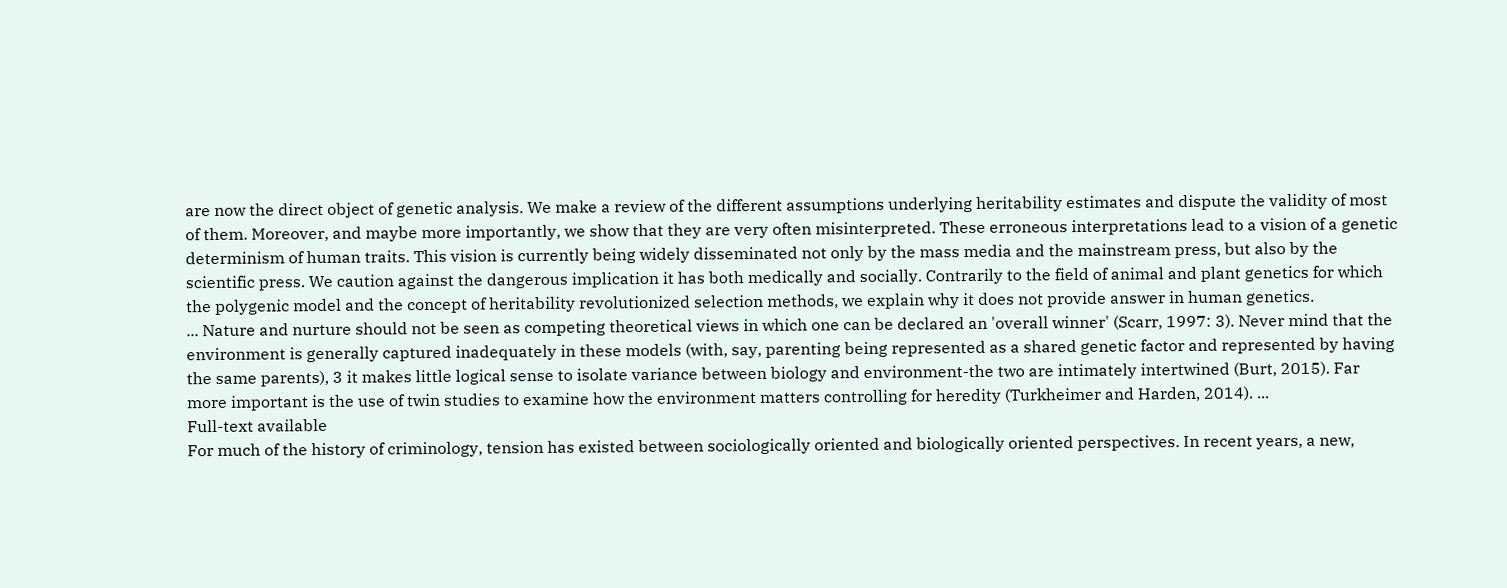are now the direct object of genetic analysis. We make a review of the different assumptions underlying heritability estimates and dispute the validity of most of them. Moreover, and maybe more importantly, we show that they are very often misinterpreted. These erroneous interpretations lead to a vision of a genetic determinism of human traits. This vision is currently being widely disseminated not only by the mass media and the mainstream press, but also by the scientific press. We caution against the dangerous implication it has both medically and socially. Contrarily to the field of animal and plant genetics for which the polygenic model and the concept of heritability revolutionized selection methods, we explain why it does not provide answer in human genetics.
... Nature and nurture should not be seen as competing theoretical views in which one can be declared an 'overall winner' (Scarr, 1997: 3). Never mind that the environment is generally captured inadequately in these models (with, say, parenting being represented as a shared genetic factor and represented by having the same parents), 3 it makes little logical sense to isolate variance between biology and environment-the two are intimately intertwined (Burt, 2015). Far more important is the use of twin studies to examine how the environment matters controlling for heredity (Turkheimer and Harden, 2014). ...
Full-text available
For much of the history of criminology, tension has existed between sociologically oriented and biologically oriented perspectives. In recent years, a new,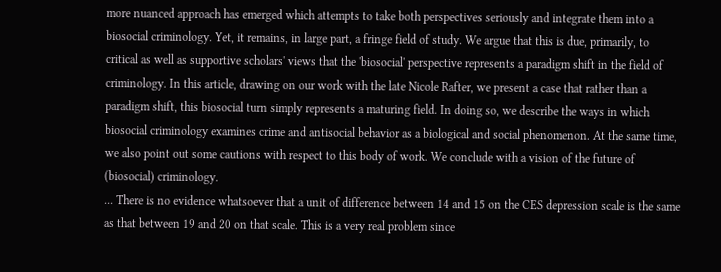more nuanced approach has emerged which attempts to take both perspectives seriously and integrate them into a biosocial criminology. Yet, it remains, in large part, a fringe field of study. We argue that this is due, primarily, to critical as well as supportive scholars' views that the 'biosocial' perspective represents a paradigm shift in the field of criminology. In this article, drawing on our work with the late Nicole Rafter, we present a case that rather than a paradigm shift, this biosocial turn simply represents a maturing field. In doing so, we describe the ways in which biosocial criminology examines crime and antisocial behavior as a biological and social phenomenon. At the same time, we also point out some cautions with respect to this body of work. We conclude with a vision of the future of (biosocial) criminology.
... There is no evidence whatsoever that a unit of difference between 14 and 15 on the CES depression scale is the same as that between 19 and 20 on that scale. This is a very real problem since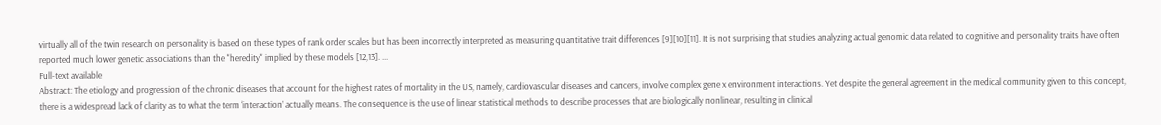virtually all of the twin research on personality is based on these types of rank order scales but has been incorrectly interpreted as measuring quantitative trait differences [9][10][11]. It is not surprising that studies analyzing actual genomic data related to cognitive and personality traits have often reported much lower genetic associations than the "heredity" implied by these models [12,13]. ...
Full-text available
Abstract: The etiology and progression of the chronic diseases that account for the highest rates of mortality in the US, namely, cardiovascular diseases and cancers, involve complex gene x environment interactions. Yet despite the general agreement in the medical community given to this concept, there is a widespread lack of clarity as to what the term ‘interaction’ actually means. The consequence is the use of linear statistical methods to describe processes that are biologically nonlinear, resulting in clinical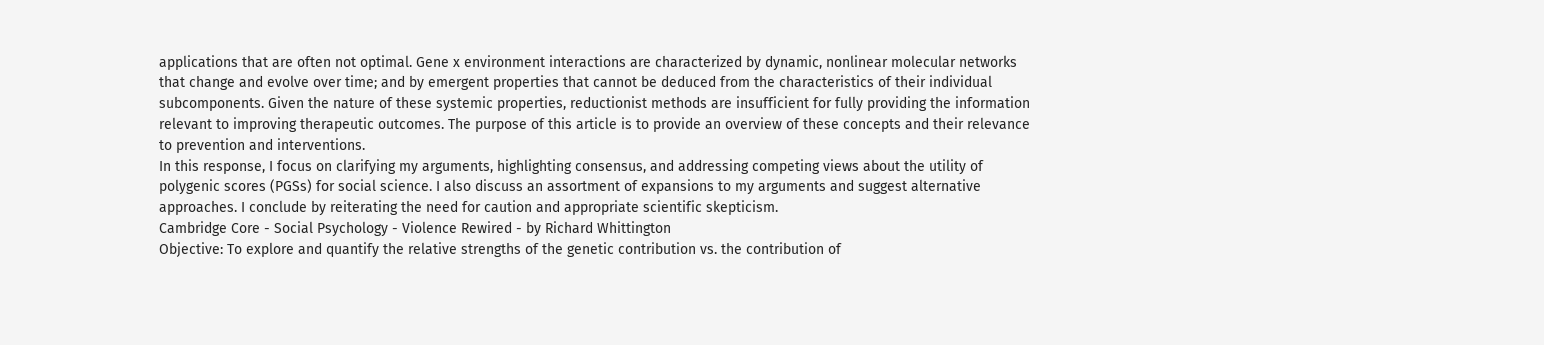applications that are often not optimal. Gene x environment interactions are characterized by dynamic, nonlinear molecular networks that change and evolve over time; and by emergent properties that cannot be deduced from the characteristics of their individual subcomponents. Given the nature of these systemic properties, reductionist methods are insufficient for fully providing the information relevant to improving therapeutic outcomes. The purpose of this article is to provide an overview of these concepts and their relevance to prevention and interventions.
In this response, I focus on clarifying my arguments, highlighting consensus, and addressing competing views about the utility of polygenic scores (PGSs) for social science. I also discuss an assortment of expansions to my arguments and suggest alternative approaches. I conclude by reiterating the need for caution and appropriate scientific skepticism.
Cambridge Core - Social Psychology - Violence Rewired - by Richard Whittington
Objective: To explore and quantify the relative strengths of the genetic contribution vs. the contribution of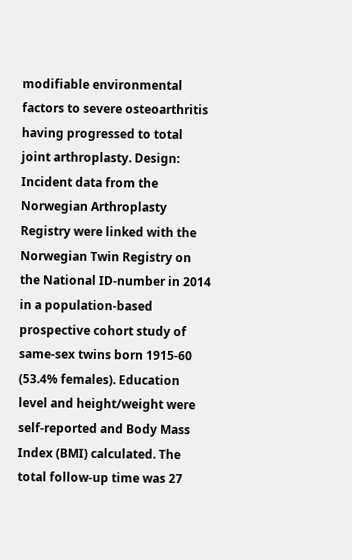modifiable environmental factors to severe osteoarthritis having progressed to total joint arthroplasty. Design: Incident data from the Norwegian Arthroplasty Registry were linked with the Norwegian Twin Registry on the National ID-number in 2014 in a population-based prospective cohort study of same-sex twins born 1915-60 (53.4% females). Education level and height/weight were self-reported and Body Mass Index (BMI) calculated. The total follow-up time was 27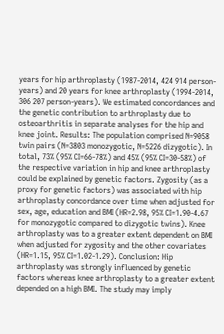years for hip arthroplasty (1987-2014, 424 914 person-years) and 20 years for knee arthroplasty (1994-2014, 306 207 person-years). We estimated concordances and the genetic contribution to arthroplasty due to osteoarthritis in separate analyses for the hip and knee joint. Results: The population comprised N=9058 twin pairs (N=3803 monozygotic, N=5226 dizygotic). In total, 73% (95% CI=66-78%) and 45% (95% CI=30-58%) of the respective variation in hip and knee arthroplasty could be explained by genetic factors. Zygosity (as a proxy for genetic factors) was associated with hip arthroplasty concordance over time when adjusted for sex, age, education and BMI (HR=2.98, 95% CI=1.90-4.67 for monozygotic compared to dizygotic twins). Knee arthroplasty was to a greater extent dependent on BMI when adjusted for zygosity and the other covariates (HR=1.15, 95% CI=1.02-1.29). Conclusion: Hip arthroplasty was strongly influenced by genetic factors whereas knee arthroplasty to a greater extent depended on a high BMI. The study may imply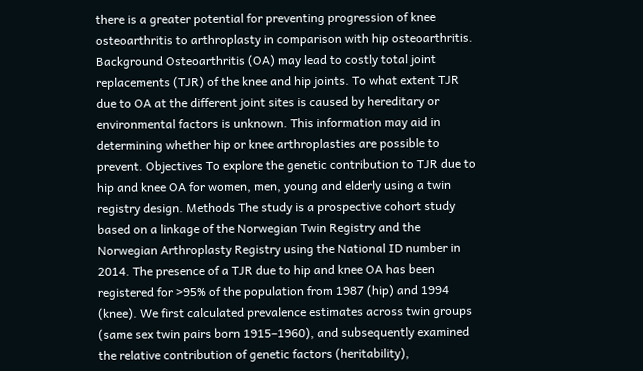there is a greater potential for preventing progression of knee osteoarthritis to arthroplasty in comparison with hip osteoarthritis.
Background Osteoarthritis (OA) may lead to costly total joint replacements (TJR) of the knee and hip joints. To what extent TJR due to OA at the different joint sites is caused by hereditary or environmental factors is unknown. This information may aid in determining whether hip or knee arthroplasties are possible to prevent. Objectives To explore the genetic contribution to TJR due to hip and knee OA for women, men, young and elderly using a twin registry design. Methods The study is a prospective cohort study based on a linkage of the Norwegian Twin Registry and the Norwegian Arthroplasty Registry using the National ID number in 2014. The presence of a TJR due to hip and knee OA has been registered for >95% of the population from 1987 (hip) and 1994 (knee). We first calculated prevalence estimates across twin groups (same sex twin pairs born 1915–1960), and subsequently examined the relative contribution of genetic factors (heritability),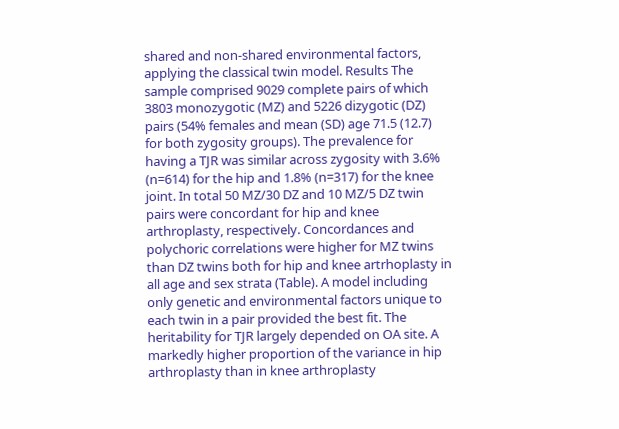shared and non-shared environmental factors, applying the classical twin model. Results The sample comprised 9029 complete pairs of which 3803 monozygotic (MZ) and 5226 dizygotic (DZ) pairs (54% females and mean (SD) age 71.5 (12.7) for both zygosity groups). The prevalence for having a TJR was similar across zygosity with 3.6% (n=614) for the hip and 1.8% (n=317) for the knee joint. In total 50 MZ/30 DZ and 10 MZ/5 DZ twin pairs were concordant for hip and knee arthroplasty, respectively. Concordances and polychoric correlations were higher for MZ twins than DZ twins both for hip and knee artrhoplasty in all age and sex strata (Table). A model including only genetic and environmental factors unique to each twin in a pair provided the best fit. The heritability for TJR largely depended on OA site. A markedly higher proportion of the variance in hip arthroplasty than in knee arthroplasty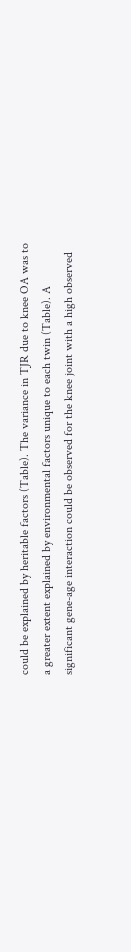could be explained by heritable factors (Table). The variance in TJR due to knee OA was to a greater extent explained by environmental factors unique to each twin (Table). A significant gene-age interaction could be observed for the knee joint with a high observed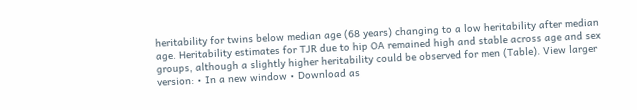heritability for twins below median age (68 years) changing to a low heritability after median age. Heritability estimates for TJR due to hip OA remained high and stable across age and sex groups, although a slightly higher heritability could be observed for men (Table). View larger version: • In a new window • Download as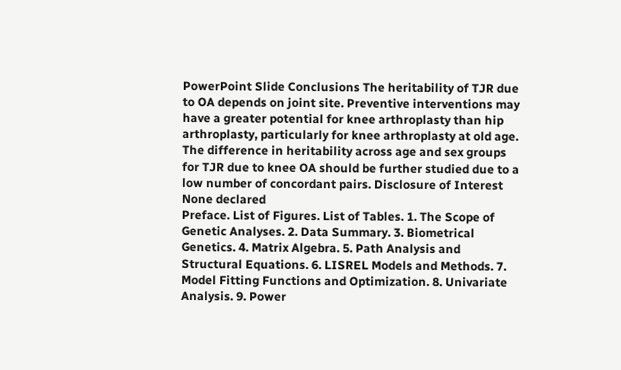PowerPoint Slide Conclusions The heritability of TJR due to OA depends on joint site. Preventive interventions may have a greater potential for knee arthroplasty than hip arthroplasty, particularly for knee arthroplasty at old age. The difference in heritability across age and sex groups for TJR due to knee OA should be further studied due to a low number of concordant pairs. Disclosure of Interest None declared
Preface. List of Figures. List of Tables. 1. The Scope of Genetic Analyses. 2. Data Summary. 3. Biometrical Genetics. 4. Matrix Algebra. 5. Path Analysis and Structural Equations. 6. LISREL Models and Methods. 7. Model Fitting Functions and Optimization. 8. Univariate Analysis. 9. Power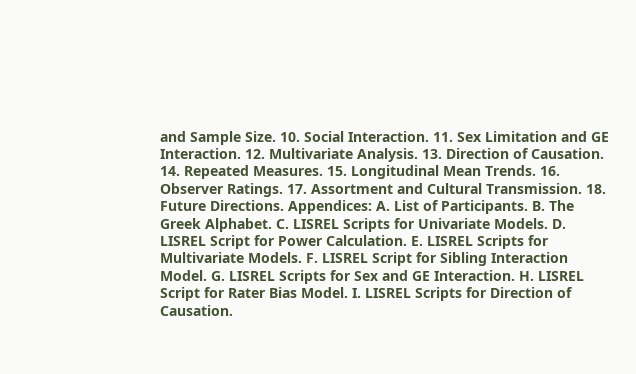and Sample Size. 10. Social Interaction. 11. Sex Limitation and GE Interaction. 12. Multivariate Analysis. 13. Direction of Causation. 14. Repeated Measures. 15. Longitudinal Mean Trends. 16. Observer Ratings. 17. Assortment and Cultural Transmission. 18. Future Directions. Appendices: A. List of Participants. B. The Greek Alphabet. C. LISREL Scripts for Univariate Models. D. LISREL Script for Power Calculation. E. LISREL Scripts for Multivariate Models. F. LISREL Script for Sibling Interaction Model. G. LISREL Scripts for Sex and GE Interaction. H. LISREL Script for Rater Bias Model. I. LISREL Scripts for Direction of Causation.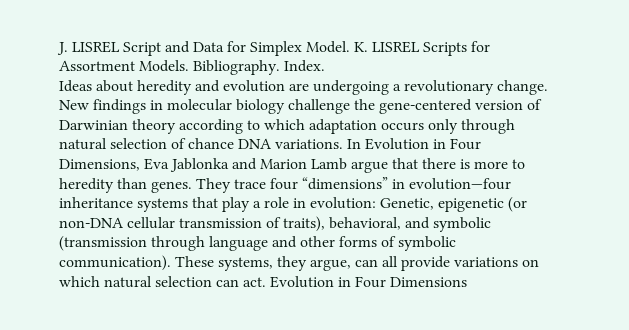J. LISREL Script and Data for Simplex Model. K. LISREL Scripts for Assortment Models. Bibliography. Index.
Ideas about heredity and evolution are undergoing a revolutionary change. New findings in molecular biology challenge the gene-centered version of Darwinian theory according to which adaptation occurs only through natural selection of chance DNA variations. In Evolution in Four Dimensions, Eva Jablonka and Marion Lamb argue that there is more to heredity than genes. They trace four “dimensions” in evolution—four inheritance systems that play a role in evolution: Genetic, epigenetic (or non-DNA cellular transmission of traits), behavioral, and symbolic (transmission through language and other forms of symbolic communication). These systems, they argue, can all provide variations on which natural selection can act. Evolution in Four Dimensions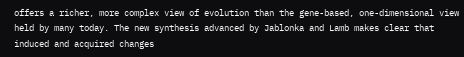offers a richer, more complex view of evolution than the gene-based, one-dimensional view held by many today. The new synthesis advanced by Jablonka and Lamb makes clear that induced and acquired changes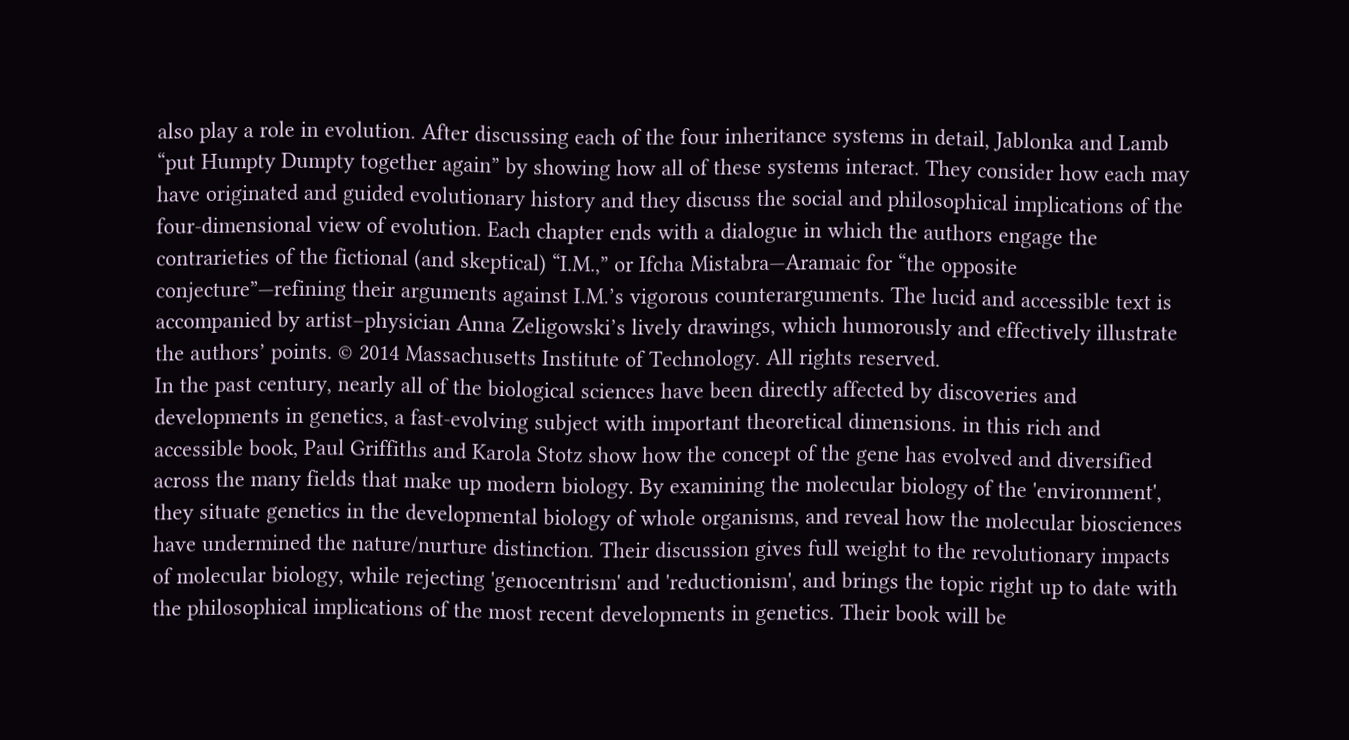also play a role in evolution. After discussing each of the four inheritance systems in detail, Jablonka and Lamb “put Humpty Dumpty together again” by showing how all of these systems interact. They consider how each may have originated and guided evolutionary history and they discuss the social and philosophical implications of the four-dimensional view of evolution. Each chapter ends with a dialogue in which the authors engage the contrarieties of the fictional (and skeptical) “I.M.,” or Ifcha Mistabra—Aramaic for “the opposite conjecture”—refining their arguments against I.M.’s vigorous counterarguments. The lucid and accessible text is accompanied by artist–physician Anna Zeligowski’s lively drawings, which humorously and effectively illustrate the authors’ points. © 2014 Massachusetts Institute of Technology. All rights reserved.
In the past century, nearly all of the biological sciences have been directly affected by discoveries and developments in genetics, a fast-evolving subject with important theoretical dimensions. in this rich and accessible book, Paul Griffiths and Karola Stotz show how the concept of the gene has evolved and diversified across the many fields that make up modern biology. By examining the molecular biology of the 'environment', they situate genetics in the developmental biology of whole organisms, and reveal how the molecular biosciences have undermined the nature/nurture distinction. Their discussion gives full weight to the revolutionary impacts of molecular biology, while rejecting 'genocentrism' and 'reductionism', and brings the topic right up to date with the philosophical implications of the most recent developments in genetics. Their book will be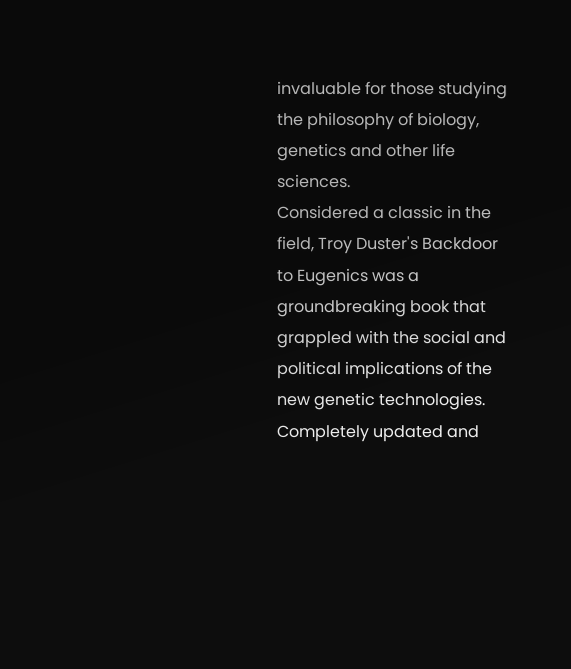invaluable for those studying the philosophy of biology, genetics and other life sciences.
Considered a classic in the field, Troy Duster's Backdoor to Eugenics was a groundbreaking book that grappled with the social and political implications of the new genetic technologies. Completely updated and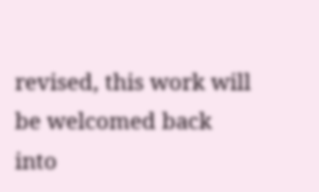revised, this work will be welcomed back into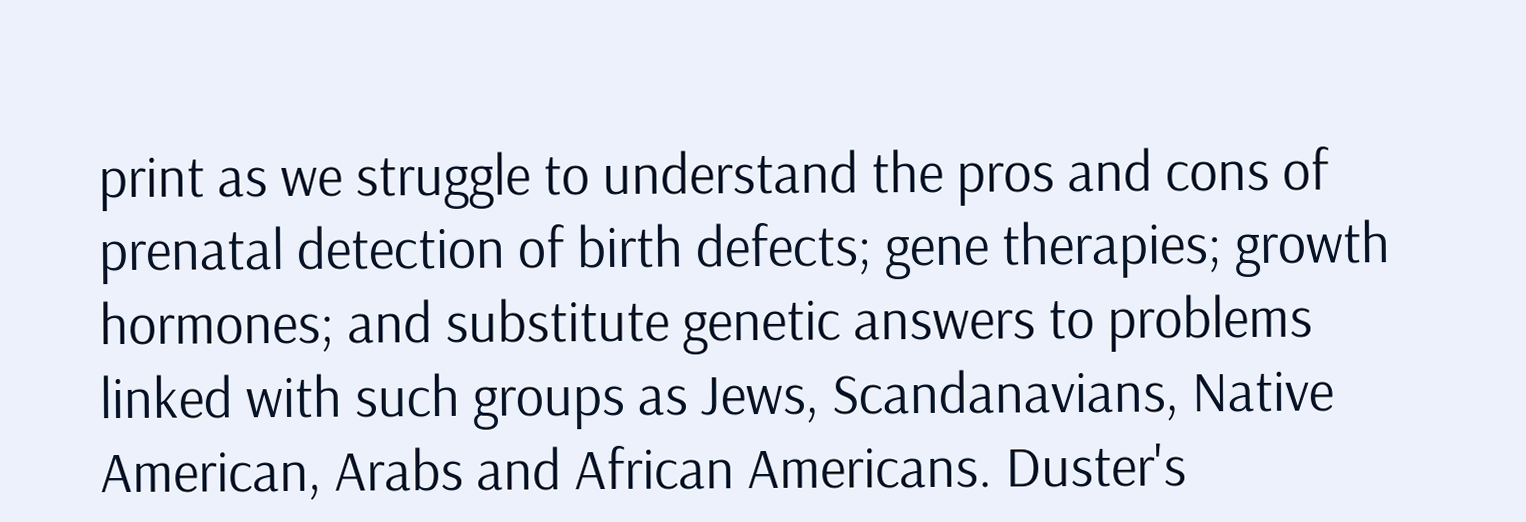print as we struggle to understand the pros and cons of prenatal detection of birth defects; gene therapies; growth hormones; and substitute genetic answers to problems linked with such groups as Jews, Scandanavians, Native American, Arabs and African Americans. Duster's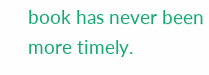book has never been more timely.